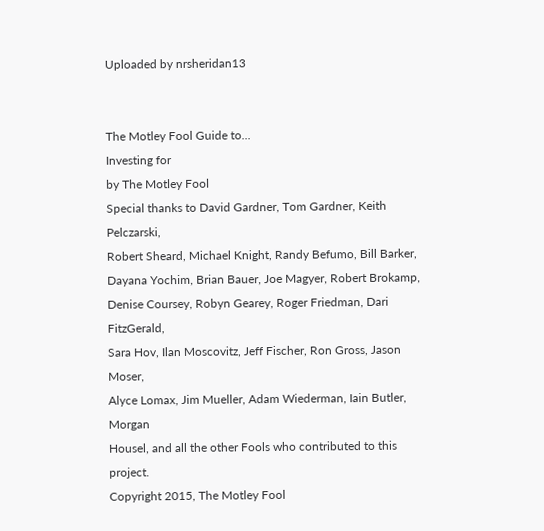Uploaded by nrsheridan13


The Motley Fool Guide to...
Investing for
by The Motley Fool
Special thanks to David Gardner, Tom Gardner, Keith Pelczarski,
Robert Sheard, Michael Knight, Randy Befumo, Bill Barker,
Dayana Yochim, Brian Bauer, Joe Magyer, Robert Brokamp,
Denise Coursey, Robyn Gearey, Roger Friedman, Dari FitzGerald,
Sara Hov, Ilan Moscovitz, Jeff Fischer, Ron Gross, Jason Moser,
Alyce Lomax, Jim Mueller, Adam Wiederman, Iain Butler, Morgan
Housel, and all the other Fools who contributed to this project.
Copyright 2015, The Motley Fool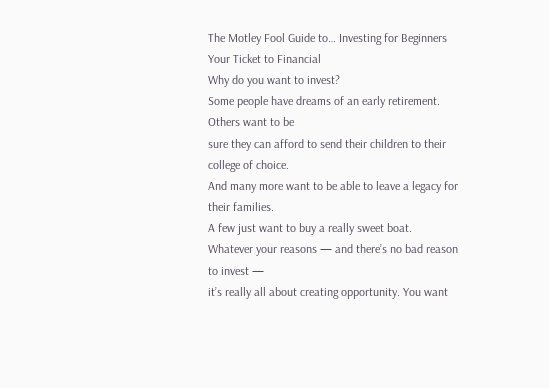The Motley Fool Guide to… Investing for Beginners
Your Ticket to Financial
Why do you want to invest?
Some people have dreams of an early retirement. Others want to be
sure they can afford to send their children to their college of choice.
And many more want to be able to leave a legacy for their families.
A few just want to buy a really sweet boat.
Whatever your reasons — and there’s no bad reason to invest —
it’s really all about creating opportunity. You want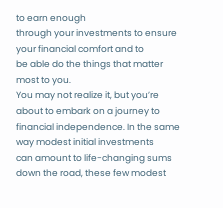to earn enough
through your investments to ensure your financial comfort and to
be able do the things that matter most to you.
You may not realize it, but you’re about to embark on a journey to
financial independence. In the same way modest initial investments
can amount to life-changing sums down the road, these few modest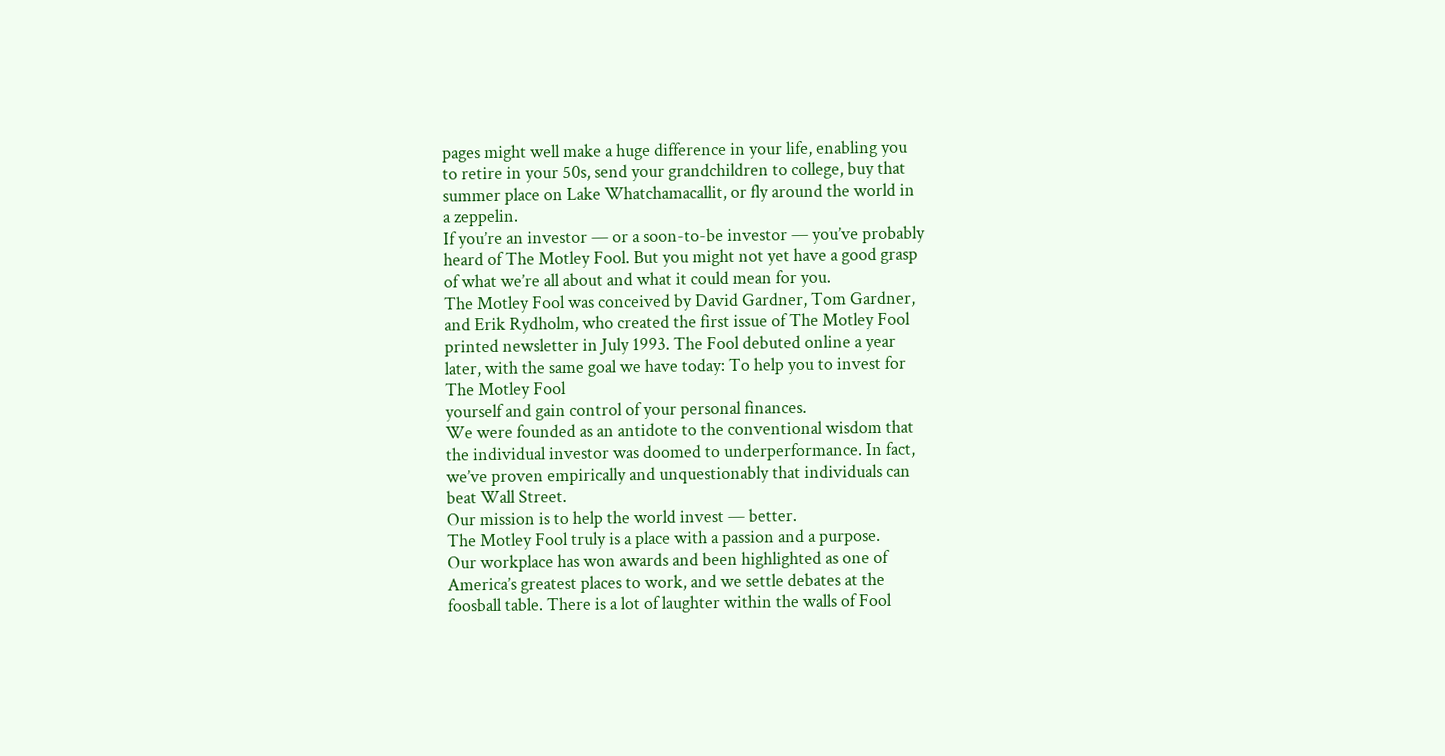pages might well make a huge difference in your life, enabling you
to retire in your 50s, send your grandchildren to college, buy that
summer place on Lake Whatchamacallit, or fly around the world in
a zeppelin.
If you’re an investor — or a soon-to-be investor — you’ve probably
heard of The Motley Fool. But you might not yet have a good grasp
of what we’re all about and what it could mean for you.
The Motley Fool was conceived by David Gardner, Tom Gardner,
and Erik Rydholm, who created the first issue of The Motley Fool
printed newsletter in July 1993. The Fool debuted online a year
later, with the same goal we have today: To help you to invest for
The Motley Fool
yourself and gain control of your personal finances.
We were founded as an antidote to the conventional wisdom that
the individual investor was doomed to underperformance. In fact,
we’ve proven empirically and unquestionably that individuals can
beat Wall Street.
Our mission is to help the world invest — better.
The Motley Fool truly is a place with a passion and a purpose.
Our workplace has won awards and been highlighted as one of
America’s greatest places to work, and we settle debates at the
foosball table. There is a lot of laughter within the walls of Fool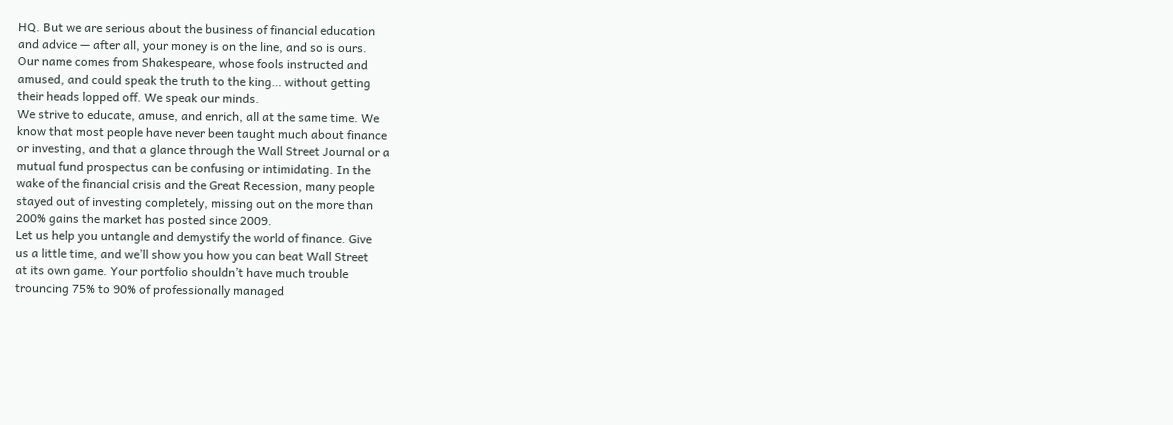HQ. But we are serious about the business of financial education
and advice — after all, your money is on the line, and so is ours.
Our name comes from Shakespeare, whose fools instructed and
amused, and could speak the truth to the king… without getting
their heads lopped off. We speak our minds.
We strive to educate, amuse, and enrich, all at the same time. We
know that most people have never been taught much about finance
or investing, and that a glance through the Wall Street Journal or a
mutual fund prospectus can be confusing or intimidating. In the
wake of the financial crisis and the Great Recession, many people
stayed out of investing completely, missing out on the more than
200% gains the market has posted since 2009.
Let us help you untangle and demystify the world of finance. Give
us a little time, and we’ll show you how you can beat Wall Street
at its own game. Your portfolio shouldn’t have much trouble
trouncing 75% to 90% of professionally managed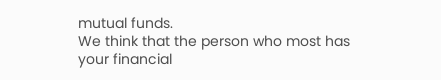mutual funds.
We think that the person who most has your financial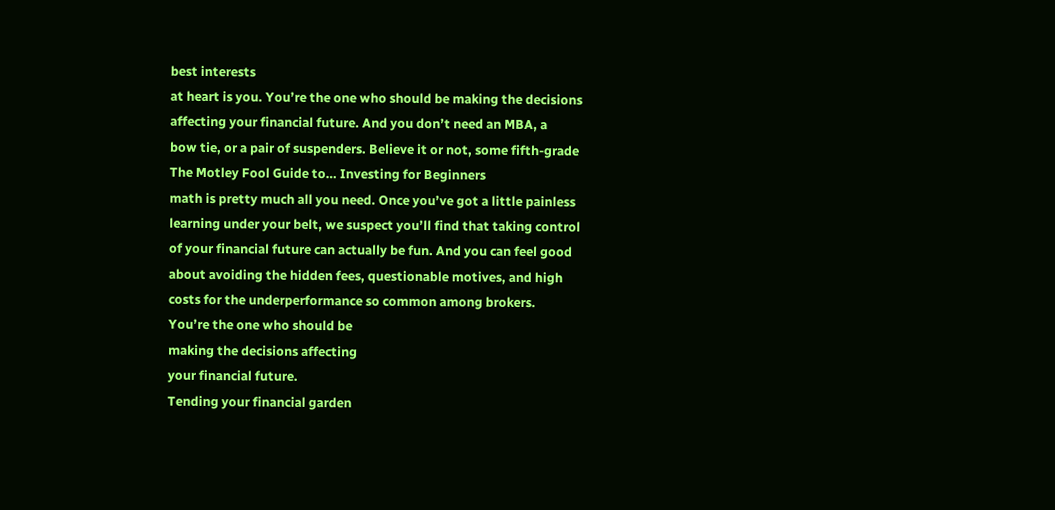best interests
at heart is you. You’re the one who should be making the decisions
affecting your financial future. And you don’t need an MBA, a
bow tie, or a pair of suspenders. Believe it or not, some fifth-grade
The Motley Fool Guide to… Investing for Beginners
math is pretty much all you need. Once you’ve got a little painless
learning under your belt, we suspect you’ll find that taking control
of your financial future can actually be fun. And you can feel good
about avoiding the hidden fees, questionable motives, and high
costs for the underperformance so common among brokers.
You’re the one who should be
making the decisions affecting
your financial future.
Tending your financial garden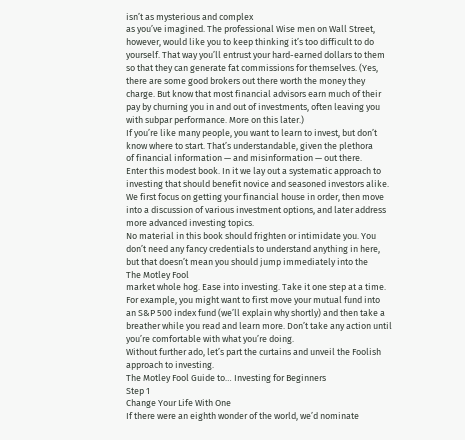isn’t as mysterious and complex
as you’ve imagined. The professional Wise men on Wall Street,
however, would like you to keep thinking it’s too difficult to do
yourself. That way you’ll entrust your hard-earned dollars to them
so that they can generate fat commissions for themselves. (Yes,
there are some good brokers out there worth the money they
charge. But know that most financial advisors earn much of their
pay by churning you in and out of investments, often leaving you
with subpar performance. More on this later.)
If you’re like many people, you want to learn to invest, but don’t
know where to start. That’s understandable, given the plethora
of financial information — and misinformation — out there.
Enter this modest book. In it we lay out a systematic approach to
investing that should benefit novice and seasoned investors alike.
We first focus on getting your financial house in order, then move
into a discussion of various investment options, and later address
more advanced investing topics.
No material in this book should frighten or intimidate you. You
don’t need any fancy credentials to understand anything in here,
but that doesn’t mean you should jump immediately into the
The Motley Fool
market whole hog. Ease into investing. Take it one step at a time.
For example, you might want to first move your mutual fund into
an S&P 500 index fund (we’ll explain why shortly) and then take a
breather while you read and learn more. Don’t take any action until
you’re comfortable with what you’re doing.
Without further ado, let’s part the curtains and unveil the Foolish
approach to investing.
The Motley Fool Guide to… Investing for Beginners
Step 1
Change Your Life With One
If there were an eighth wonder of the world, we’d nominate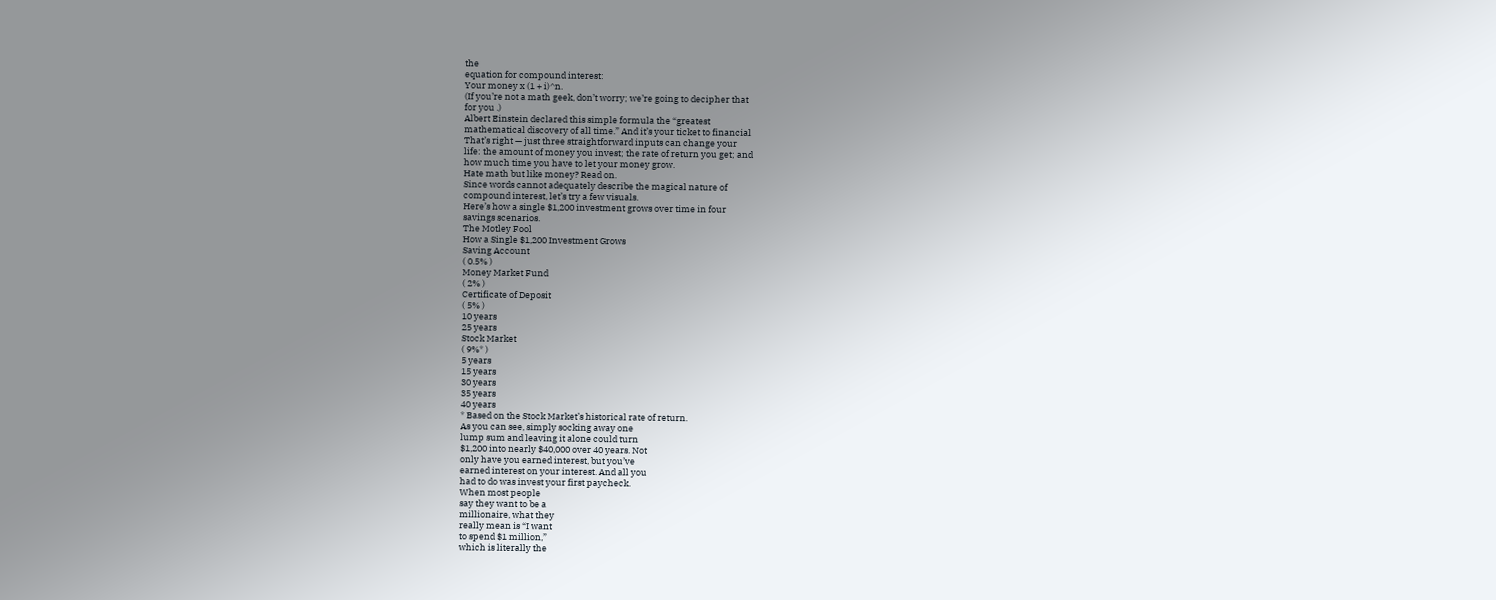the
equation for compound interest:
Your money x (1 + i)^n.
(If you’re not a math geek, don’t worry; we’re going to decipher that
for you .)
Albert Einstein declared this simple formula the “greatest
mathematical discovery of all time.” And it’s your ticket to financial
That’s right — just three straightforward inputs can change your
life: the amount of money you invest; the rate of return you get; and
how much time you have to let your money grow.
Hate math but like money? Read on.
Since words cannot adequately describe the magical nature of
compound interest, let’s try a few visuals.
Here’s how a single $1,200 investment grows over time in four
savings scenarios.
The Motley Fool
How a Single $1,200 Investment Grows
Saving Account
( 0.5% )
Money Market Fund
( 2% )
Certificate of Deposit
( 5% )
10 years
25 years
Stock Market
( 9%* )
5 years
15 years
30 years
35 years
40 years
* Based on the Stock Market’s historical rate of return.
As you can see, simply socking away one
lump sum and leaving it alone could turn
$1,200 into nearly $40,000 over 40 years. Not
only have you earned interest, but you’ve
earned interest on your interest. And all you
had to do was invest your first paycheck.
When most people
say they want to be a
millionaire, what they
really mean is “I want
to spend $1 million,”
which is literally the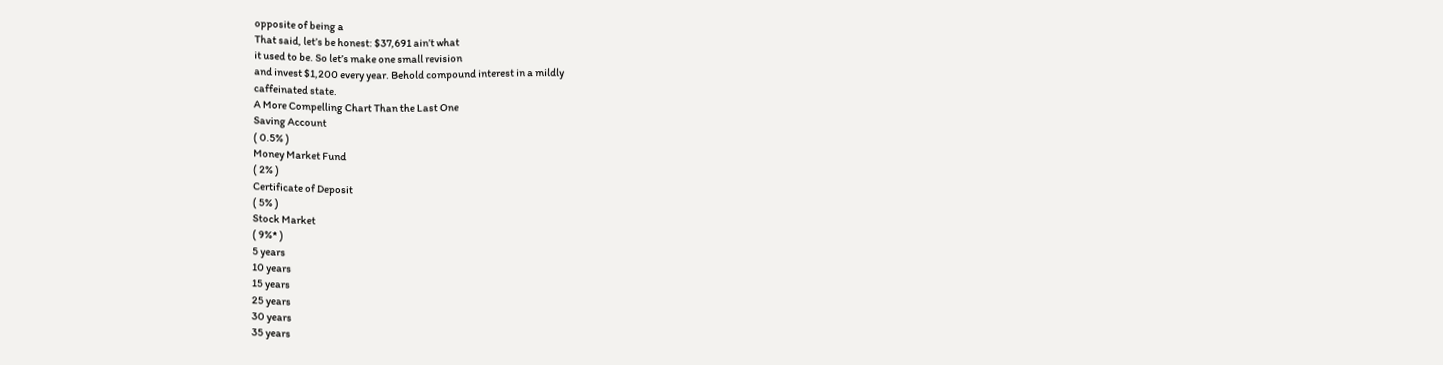opposite of being a
That said, let’s be honest: $37,691 ain’t what
it used to be. So let’s make one small revision
and invest $1,200 every year. Behold compound interest in a mildly
caffeinated state.
A More Compelling Chart Than the Last One
Saving Account
( 0.5% )
Money Market Fund
( 2% )
Certificate of Deposit
( 5% )
Stock Market
( 9%* )
5 years
10 years
15 years
25 years
30 years
35 years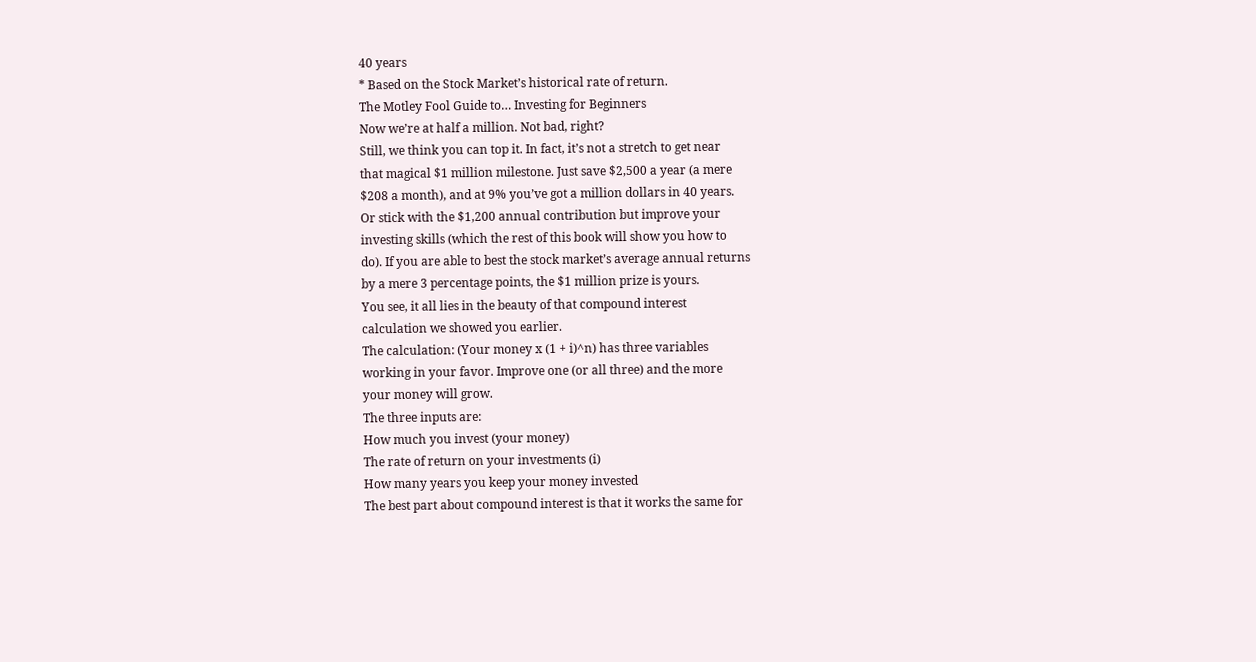40 years
* Based on the Stock Market’s historical rate of return.
The Motley Fool Guide to… Investing for Beginners
Now we’re at half a million. Not bad, right?
Still, we think you can top it. In fact, it’s not a stretch to get near
that magical $1 million milestone. Just save $2,500 a year (a mere
$208 a month), and at 9% you’ve got a million dollars in 40 years.
Or stick with the $1,200 annual contribution but improve your
investing skills (which the rest of this book will show you how to
do). If you are able to best the stock market’s average annual returns
by a mere 3 percentage points, the $1 million prize is yours.
You see, it all lies in the beauty of that compound interest
calculation we showed you earlier.
The calculation: (Your money x (1 + i)^n) has three variables
working in your favor. Improve one (or all three) and the more
your money will grow.
The three inputs are:
How much you invest (your money)
The rate of return on your investments (i)
How many years you keep your money invested
The best part about compound interest is that it works the same for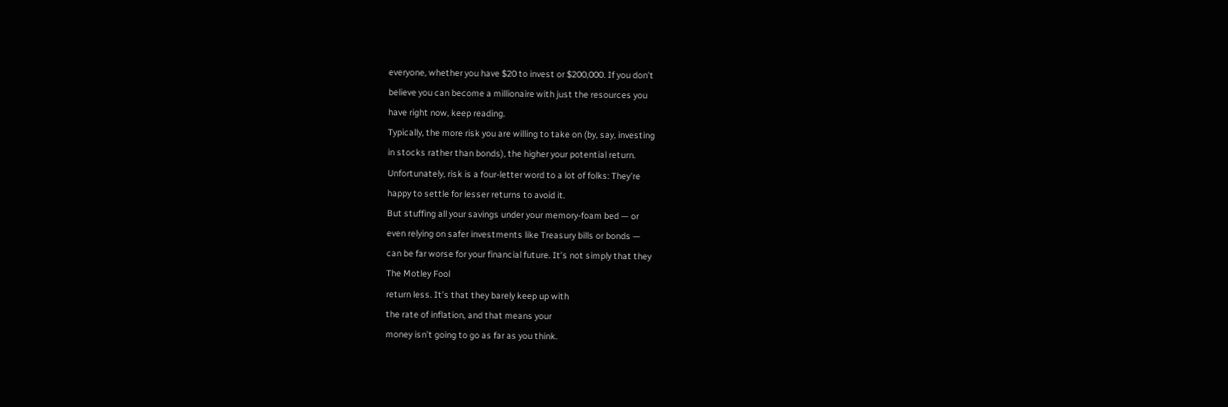everyone, whether you have $20 to invest or $200,000. If you don’t
believe you can become a millionaire with just the resources you
have right now, keep reading.
Typically, the more risk you are willing to take on (by, say, investing
in stocks rather than bonds), the higher your potential return.
Unfortunately, risk is a four-letter word to a lot of folks: They’re
happy to settle for lesser returns to avoid it.
But stuffing all your savings under your memory-foam bed — or
even relying on safer investments like Treasury bills or bonds —
can be far worse for your financial future. It’s not simply that they
The Motley Fool
return less. It’s that they barely keep up with
the rate of inflation, and that means your
money isn’t going to go as far as you think.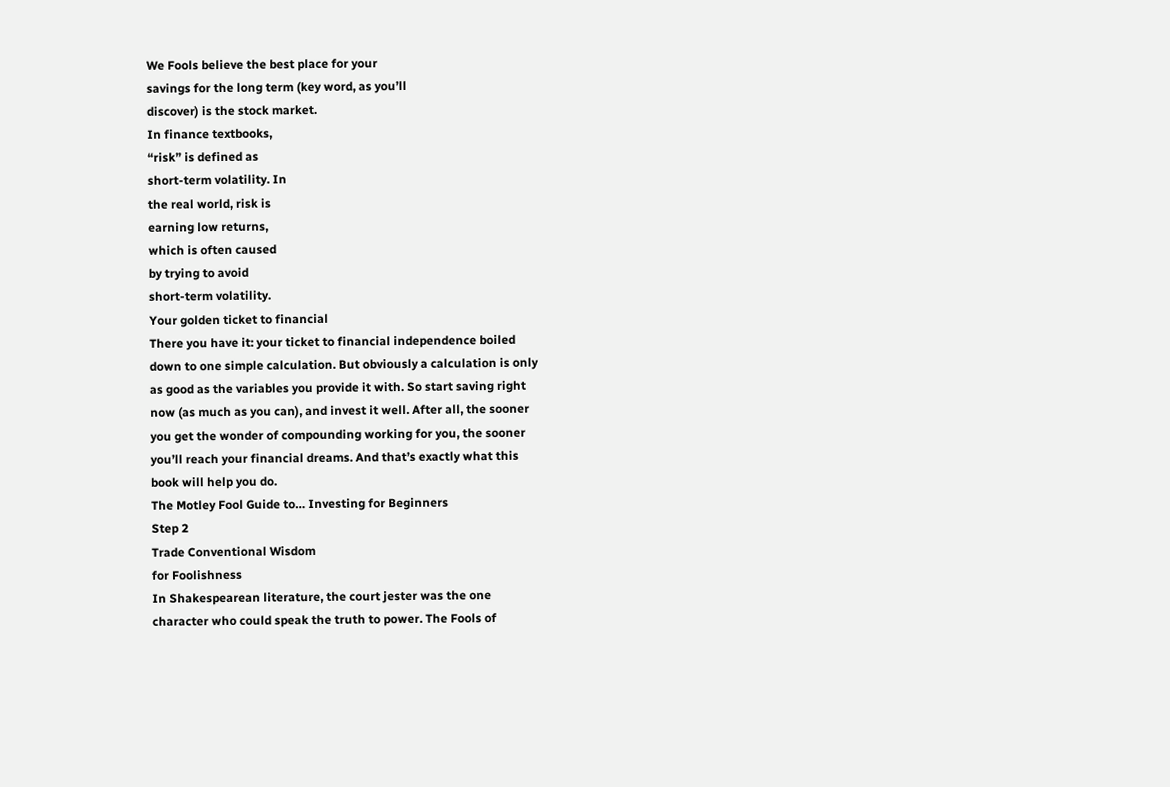We Fools believe the best place for your
savings for the long term (key word, as you’ll
discover) is the stock market.
In finance textbooks,
“risk” is defined as
short-term volatility. In
the real world, risk is
earning low returns,
which is often caused
by trying to avoid
short-term volatility.
Your golden ticket to financial
There you have it: your ticket to financial independence boiled
down to one simple calculation. But obviously a calculation is only
as good as the variables you provide it with. So start saving right
now (as much as you can), and invest it well. After all, the sooner
you get the wonder of compounding working for you, the sooner
you’ll reach your financial dreams. And that’s exactly what this
book will help you do.
The Motley Fool Guide to… Investing for Beginners
Step 2
Trade Conventional Wisdom
for Foolishness
In Shakespearean literature, the court jester was the one
character who could speak the truth to power. The Fools of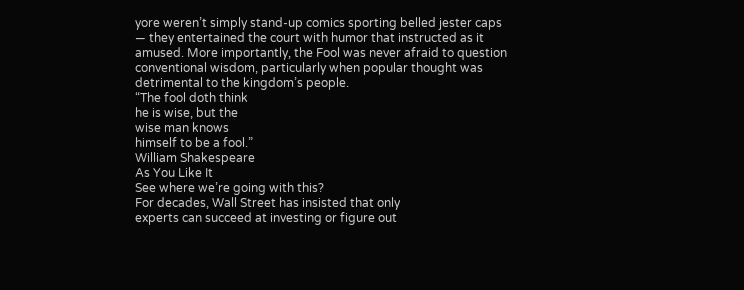yore weren’t simply stand-up comics sporting belled jester caps
— they entertained the court with humor that instructed as it
amused. More importantly, the Fool was never afraid to question
conventional wisdom, particularly when popular thought was
detrimental to the kingdom’s people.
“The fool doth think
he is wise, but the
wise man knows
himself to be a fool.”
William Shakespeare
As You Like It
See where we’re going with this?
For decades, Wall Street has insisted that only
experts can succeed at investing or figure out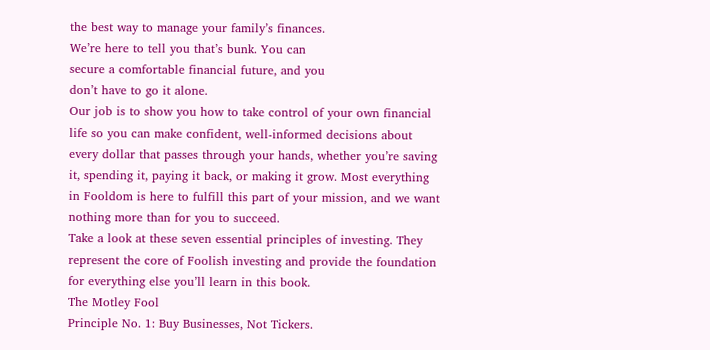the best way to manage your family’s finances.
We’re here to tell you that’s bunk. You can
secure a comfortable financial future, and you
don’t have to go it alone.
Our job is to show you how to take control of your own financial
life so you can make confident, well-informed decisions about
every dollar that passes through your hands, whether you’re saving
it, spending it, paying it back, or making it grow. Most everything
in Fooldom is here to fulfill this part of your mission, and we want
nothing more than for you to succeed.
Take a look at these seven essential principles of investing. They
represent the core of Foolish investing and provide the foundation
for everything else you’ll learn in this book.
The Motley Fool
Principle No. 1: Buy Businesses, Not Tickers.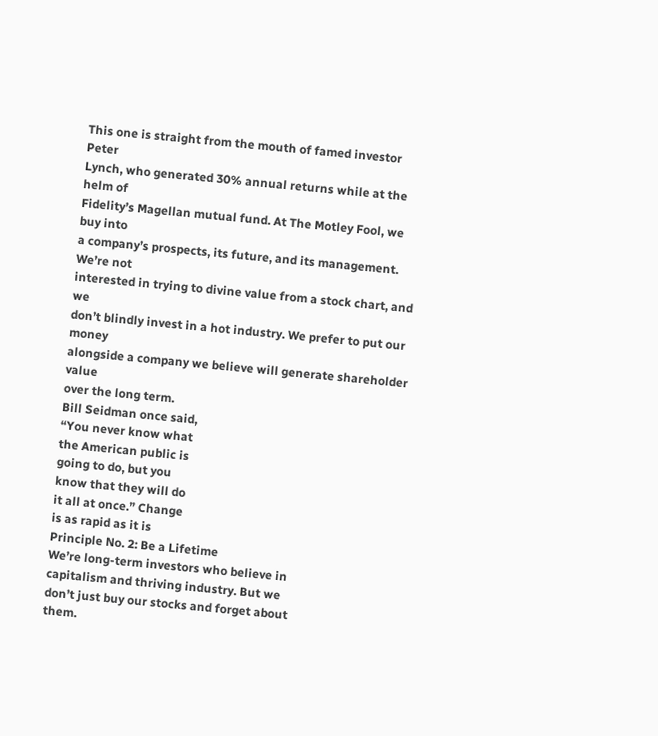This one is straight from the mouth of famed investor Peter
Lynch, who generated 30% annual returns while at the helm of
Fidelity’s Magellan mutual fund. At The Motley Fool, we buy into
a company’s prospects, its future, and its management. We’re not
interested in trying to divine value from a stock chart, and we
don’t blindly invest in a hot industry. We prefer to put our money
alongside a company we believe will generate shareholder value
over the long term.
Bill Seidman once said,
“You never know what
the American public is
going to do, but you
know that they will do
it all at once.” Change
is as rapid as it is
Principle No. 2: Be a Lifetime
We’re long-term investors who believe in
capitalism and thriving industry. But we
don’t just buy our stocks and forget about
them.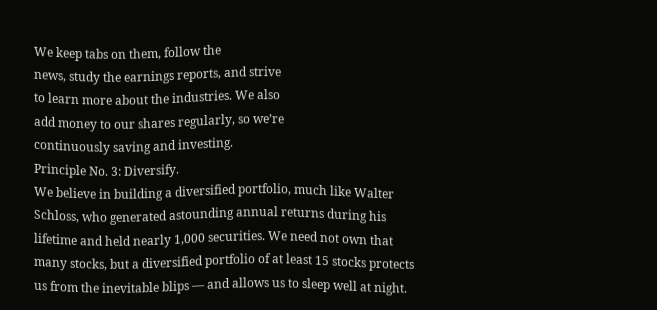We keep tabs on them, follow the
news, study the earnings reports, and strive
to learn more about the industries. We also
add money to our shares regularly, so we’re
continuously saving and investing.
Principle No. 3: Diversify.
We believe in building a diversified portfolio, much like Walter
Schloss, who generated astounding annual returns during his
lifetime and held nearly 1,000 securities. We need not own that
many stocks, but a diversified portfolio of at least 15 stocks protects
us from the inevitable blips — and allows us to sleep well at night.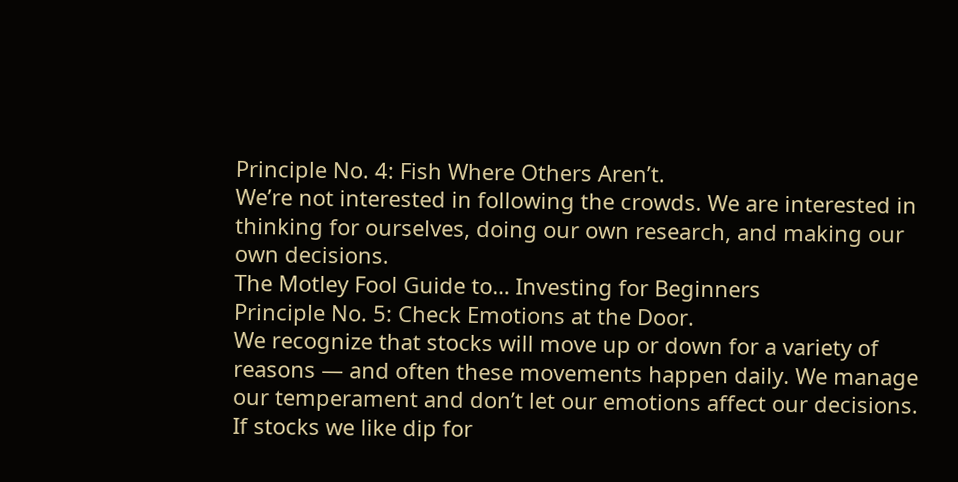Principle No. 4: Fish Where Others Aren’t.
We’re not interested in following the crowds. We are interested in
thinking for ourselves, doing our own research, and making our
own decisions.
The Motley Fool Guide to… Investing for Beginners
Principle No. 5: Check Emotions at the Door.
We recognize that stocks will move up or down for a variety of
reasons — and often these movements happen daily. We manage
our temperament and don’t let our emotions affect our decisions.
If stocks we like dip for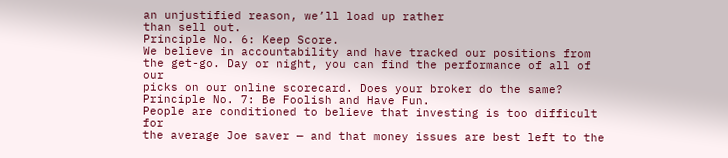an unjustified reason, we’ll load up rather
than sell out.
Principle No. 6: Keep Score.
We believe in accountability and have tracked our positions from
the get-go. Day or night, you can find the performance of all of our
picks on our online scorecard. Does your broker do the same?
Principle No. 7: Be Foolish and Have Fun.
People are conditioned to believe that investing is too difficult for
the average Joe saver — and that money issues are best left to the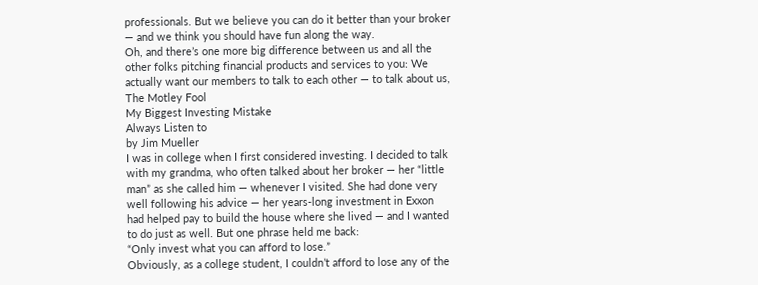professionals. But we believe you can do it better than your broker
— and we think you should have fun along the way.
Oh, and there’s one more big difference between us and all the
other folks pitching financial products and services to you: We
actually want our members to talk to each other — to talk about us,
The Motley Fool
My Biggest Investing Mistake
Always Listen to
by Jim Mueller
I was in college when I first considered investing. I decided to talk
with my grandma, who often talked about her broker — her “little
man” as she called him — whenever I visited. She had done very
well following his advice — her years-long investment in Exxon
had helped pay to build the house where she lived — and I wanted
to do just as well. But one phrase held me back:
“Only invest what you can afford to lose.”
Obviously, as a college student, I couldn’t afford to lose any of the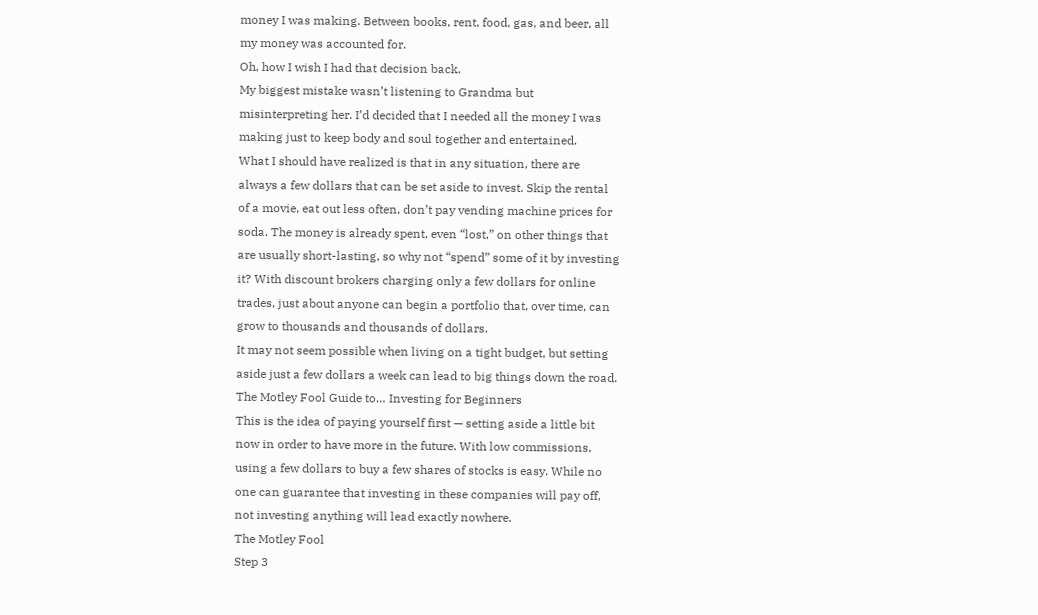money I was making. Between books, rent, food, gas, and beer, all
my money was accounted for.
Oh, how I wish I had that decision back.
My biggest mistake wasn’t listening to Grandma but
misinterpreting her. I’d decided that I needed all the money I was
making just to keep body and soul together and entertained.
What I should have realized is that in any situation, there are
always a few dollars that can be set aside to invest. Skip the rental
of a movie, eat out less often, don’t pay vending machine prices for
soda. The money is already spent, even “lost,” on other things that
are usually short-lasting, so why not “spend” some of it by investing
it? With discount brokers charging only a few dollars for online
trades, just about anyone can begin a portfolio that, over time, can
grow to thousands and thousands of dollars.
It may not seem possible when living on a tight budget, but setting
aside just a few dollars a week can lead to big things down the road.
The Motley Fool Guide to… Investing for Beginners
This is the idea of paying yourself first — setting aside a little bit
now in order to have more in the future. With low commissions,
using a few dollars to buy a few shares of stocks is easy. While no
one can guarantee that investing in these companies will pay off,
not investing anything will lead exactly nowhere.
The Motley Fool
Step 3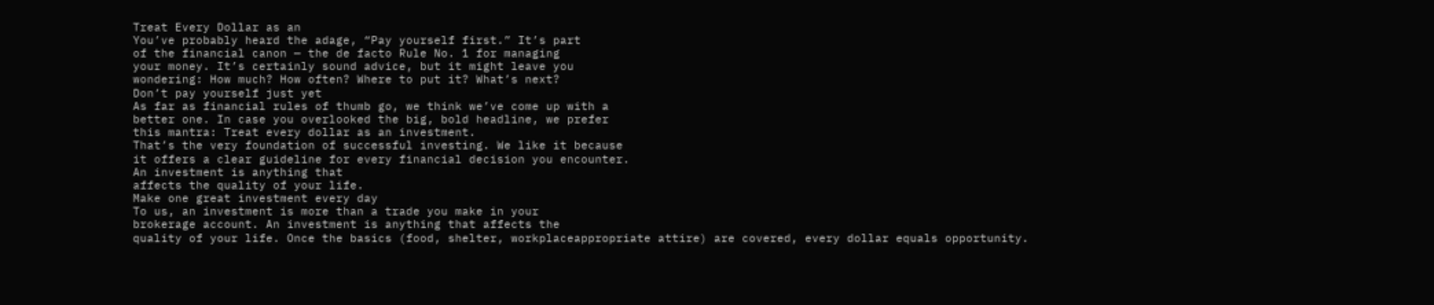Treat Every Dollar as an
You’ve probably heard the adage, “Pay yourself first.” It’s part
of the financial canon — the de facto Rule No. 1 for managing
your money. It’s certainly sound advice, but it might leave you
wondering: How much? How often? Where to put it? What’s next?
Don’t pay yourself just yet
As far as financial rules of thumb go, we think we’ve come up with a
better one. In case you overlooked the big, bold headline, we prefer
this mantra: Treat every dollar as an investment.
That’s the very foundation of successful investing. We like it because
it offers a clear guideline for every financial decision you encounter.
An investment is anything that
affects the quality of your life.
Make one great investment every day
To us, an investment is more than a trade you make in your
brokerage account. An investment is anything that affects the
quality of your life. Once the basics (food, shelter, workplaceappropriate attire) are covered, every dollar equals opportunity.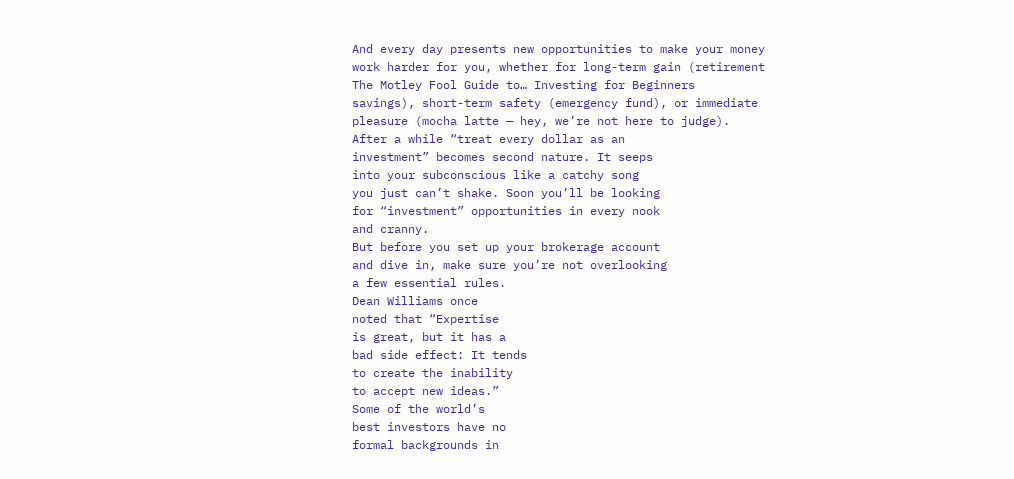And every day presents new opportunities to make your money
work harder for you, whether for long-term gain (retirement
The Motley Fool Guide to… Investing for Beginners
savings), short-term safety (emergency fund), or immediate
pleasure (mocha latte — hey, we’re not here to judge).
After a while “treat every dollar as an
investment” becomes second nature. It seeps
into your subconscious like a catchy song
you just can’t shake. Soon you’ll be looking
for “investment” opportunities in every nook
and cranny.
But before you set up your brokerage account
and dive in, make sure you’re not overlooking
a few essential rules.
Dean Williams once
noted that “Expertise
is great, but it has a
bad side effect: It tends
to create the inability
to accept new ideas.”
Some of the world’s
best investors have no
formal backgrounds in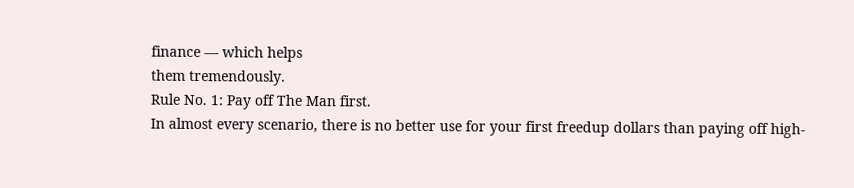finance — which helps
them tremendously.
Rule No. 1: Pay off The Man first.
In almost every scenario, there is no better use for your first freedup dollars than paying off high-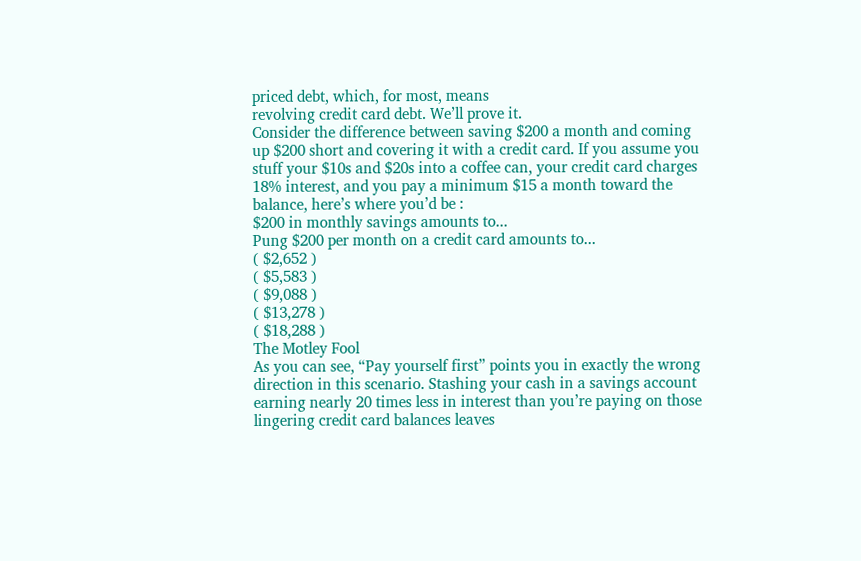priced debt, which, for most, means
revolving credit card debt. We’ll prove it.
Consider the difference between saving $200 a month and coming
up $200 short and covering it with a credit card. If you assume you
stuff your $10s and $20s into a coffee can, your credit card charges
18% interest, and you pay a minimum $15 a month toward the
balance, here’s where you’d be :
$200 in monthly savings amounts to...
Pung $200 per month on a credit card amounts to...
( $2,652 )
( $5,583 )
( $9,088 )
( $13,278 )
( $18,288 )
The Motley Fool
As you can see, “Pay yourself first” points you in exactly the wrong
direction in this scenario. Stashing your cash in a savings account
earning nearly 20 times less in interest than you’re paying on those
lingering credit card balances leaves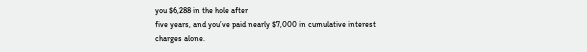you $6,288 in the hole after
five years, and you’ve paid nearly $7,000 in cumulative interest
charges alone.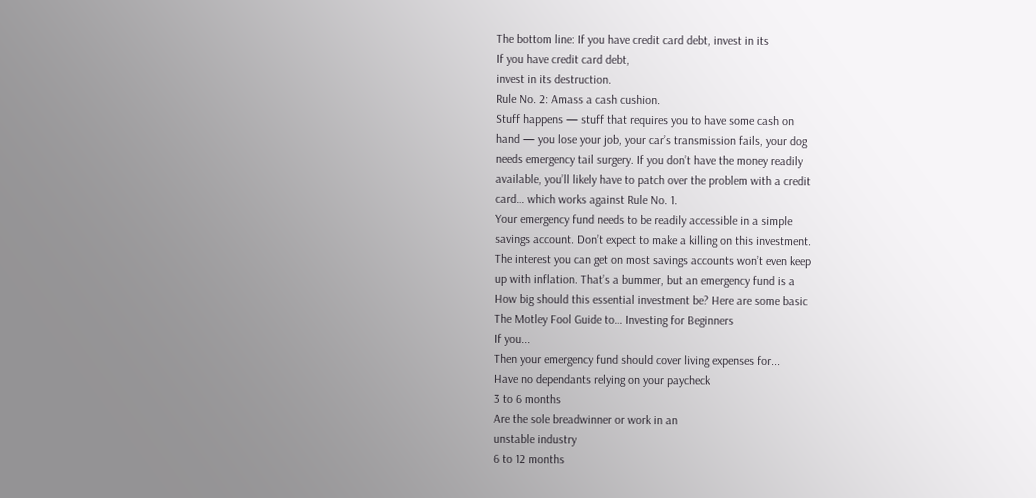The bottom line: If you have credit card debt, invest in its
If you have credit card debt,
invest in its destruction.
Rule No. 2: Amass a cash cushion.
Stuff happens — stuff that requires you to have some cash on
hand — you lose your job, your car’s transmission fails, your dog
needs emergency tail surgery. If you don’t have the money readily
available, you’ll likely have to patch over the problem with a credit
card… which works against Rule No. 1.
Your emergency fund needs to be readily accessible in a simple
savings account. Don’t expect to make a killing on this investment.
The interest you can get on most savings accounts won’t even keep
up with inflation. That’s a bummer, but an emergency fund is a
How big should this essential investment be? Here are some basic
The Motley Fool Guide to… Investing for Beginners
If you...
Then your emergency fund should cover living expenses for...
Have no dependants relying on your paycheck
3 to 6 months
Are the sole breadwinner or work in an
unstable industry
6 to 12 months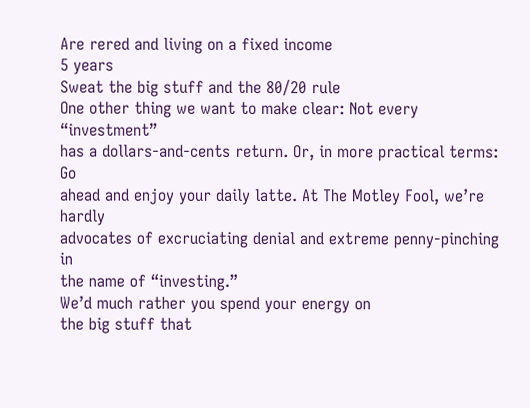Are rered and living on a fixed income
5 years
Sweat the big stuff and the 80/20 rule
One other thing we want to make clear: Not every “investment”
has a dollars-and-cents return. Or, in more practical terms: Go
ahead and enjoy your daily latte. At The Motley Fool, we’re hardly
advocates of excruciating denial and extreme penny-pinching in
the name of “investing.”
We’d much rather you spend your energy on
the big stuff that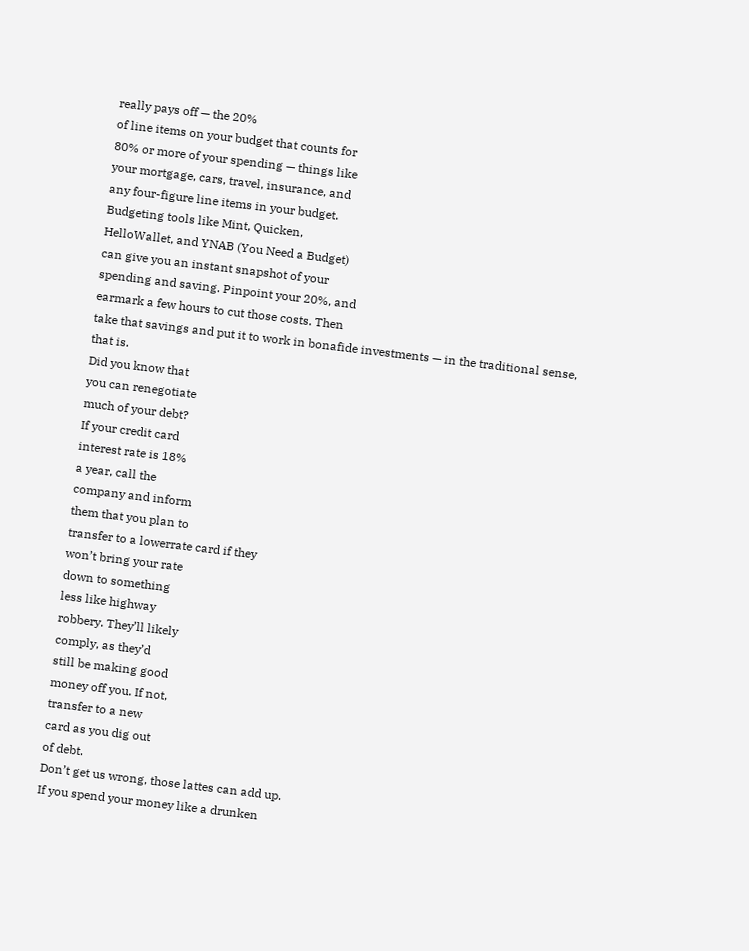really pays off — the 20%
of line items on your budget that counts for
80% or more of your spending — things like
your mortgage, cars, travel, insurance, and
any four-figure line items in your budget.
Budgeting tools like Mint, Quicken,
HelloWallet, and YNAB (You Need a Budget)
can give you an instant snapshot of your
spending and saving. Pinpoint your 20%, and
earmark a few hours to cut those costs. Then
take that savings and put it to work in bonafide investments — in the traditional sense,
that is.
Did you know that
you can renegotiate
much of your debt?
If your credit card
interest rate is 18%
a year, call the
company and inform
them that you plan to
transfer to a lowerrate card if they
won’t bring your rate
down to something
less like highway
robbery. They’ll likely
comply, as they’d
still be making good
money off you. If not,
transfer to a new
card as you dig out
of debt.
Don’t get us wrong, those lattes can add up.
If you spend your money like a drunken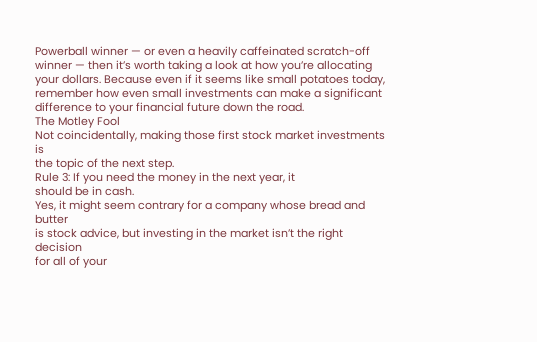Powerball winner — or even a heavily caffeinated scratch-off
winner — then it’s worth taking a look at how you’re allocating
your dollars. Because even if it seems like small potatoes today,
remember how even small investments can make a significant
difference to your financial future down the road.
The Motley Fool
Not coincidentally, making those first stock market investments is
the topic of the next step.
Rule 3: If you need the money in the next year, it
should be in cash.
Yes, it might seem contrary for a company whose bread and butter
is stock advice, but investing in the market isn’t the right decision
for all of your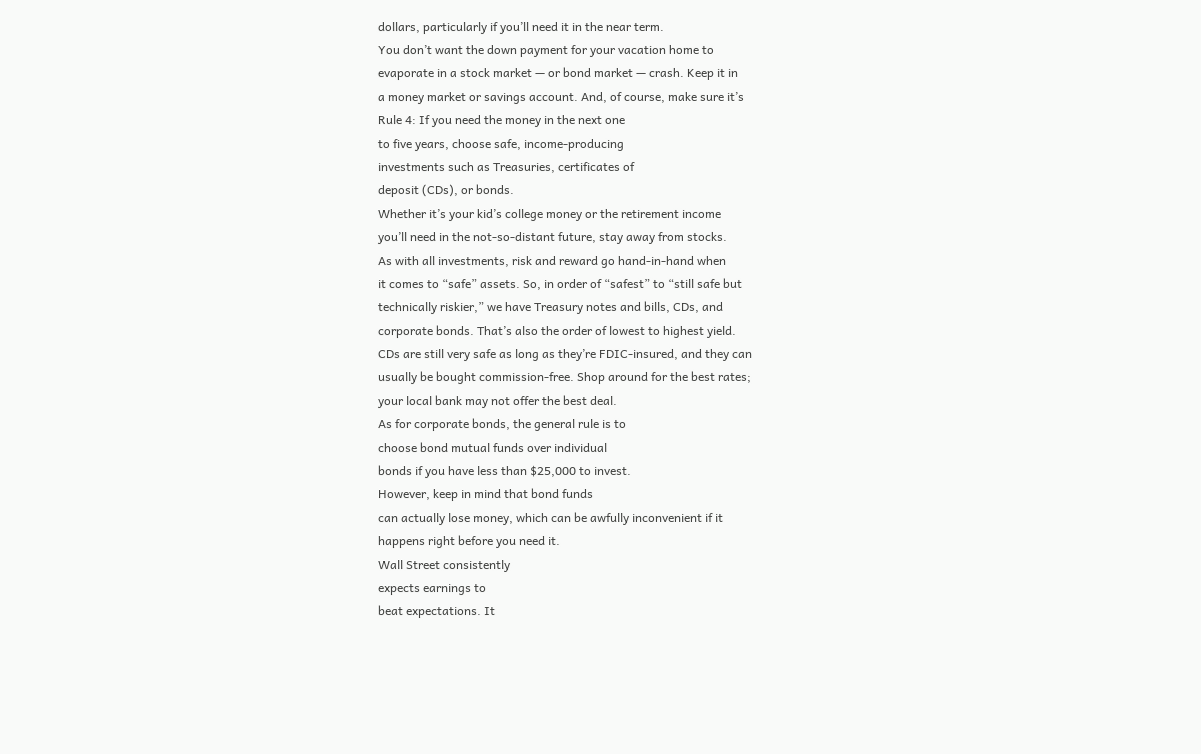dollars, particularly if you’ll need it in the near term.
You don’t want the down payment for your vacation home to
evaporate in a stock market — or bond market — crash. Keep it in
a money market or savings account. And, of course, make sure it’s
Rule 4: If you need the money in the next one
to five years, choose safe, income-producing
investments such as Treasuries, certificates of
deposit (CDs), or bonds.
Whether it’s your kid’s college money or the retirement income
you’ll need in the not-so-distant future, stay away from stocks.
As with all investments, risk and reward go hand-in-hand when
it comes to “safe” assets. So, in order of “safest” to “still safe but
technically riskier,” we have Treasury notes and bills, CDs, and
corporate bonds. That’s also the order of lowest to highest yield.
CDs are still very safe as long as they’re FDIC-insured, and they can
usually be bought commission-free. Shop around for the best rates;
your local bank may not offer the best deal.
As for corporate bonds, the general rule is to
choose bond mutual funds over individual
bonds if you have less than $25,000 to invest.
However, keep in mind that bond funds
can actually lose money, which can be awfully inconvenient if it
happens right before you need it.
Wall Street consistently
expects earnings to
beat expectations. It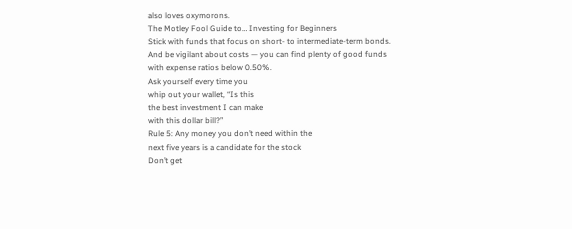also loves oxymorons.
The Motley Fool Guide to… Investing for Beginners
Stick with funds that focus on short- to intermediate-term bonds.
And be vigilant about costs — you can find plenty of good funds
with expense ratios below 0.50%.
Ask yourself every time you
whip out your wallet, “Is this
the best investment I can make
with this dollar bill?”
Rule 5: Any money you don’t need within the
next five years is a candidate for the stock
Don’t get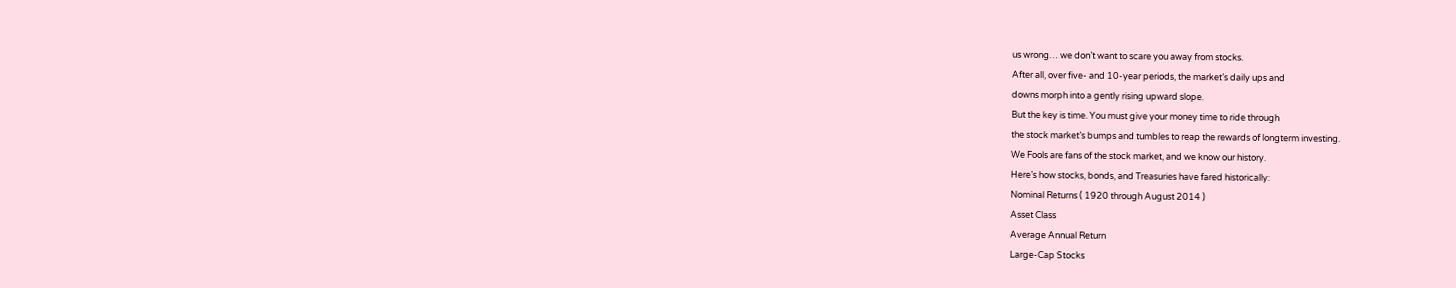us wrong… we don’t want to scare you away from stocks.
After all, over five- and 10-year periods, the market’s daily ups and
downs morph into a gently rising upward slope.
But the key is time. You must give your money time to ride through
the stock market’s bumps and tumbles to reap the rewards of longterm investing.
We Fools are fans of the stock market, and we know our history.
Here’s how stocks, bonds, and Treasuries have fared historically:
Nominal Returns ( 1920 through August 2014 )
Asset Class
Average Annual Return
Large-Cap Stocks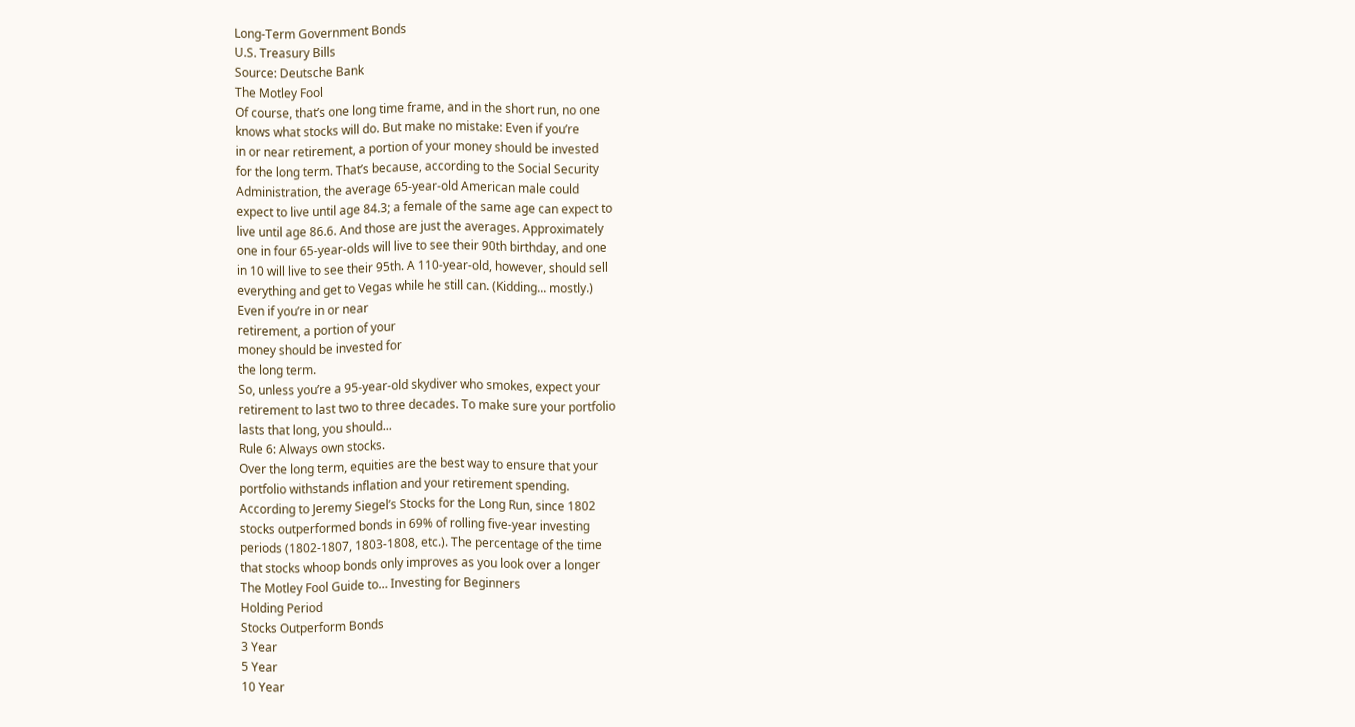Long-Term Government Bonds
U.S. Treasury Bills
Source: Deutsche Bank
The Motley Fool
Of course, that’s one long time frame, and in the short run, no one
knows what stocks will do. But make no mistake: Even if you’re
in or near retirement, a portion of your money should be invested
for the long term. That’s because, according to the Social Security
Administration, the average 65-year-old American male could
expect to live until age 84.3; a female of the same age can expect to
live until age 86.6. And those are just the averages. Approximately
one in four 65-year-olds will live to see their 90th birthday, and one
in 10 will live to see their 95th. A 110-year-old, however, should sell
everything and get to Vegas while he still can. (Kidding... mostly.)
Even if you’re in or near
retirement, a portion of your
money should be invested for
the long term.
So, unless you’re a 95-year-old skydiver who smokes, expect your
retirement to last two to three decades. To make sure your portfolio
lasts that long, you should...
Rule 6: Always own stocks.
Over the long term, equities are the best way to ensure that your
portfolio withstands inflation and your retirement spending.
According to Jeremy Siegel’s Stocks for the Long Run, since 1802
stocks outperformed bonds in 69% of rolling five-year investing
periods (1802-1807, 1803-1808, etc.). The percentage of the time
that stocks whoop bonds only improves as you look over a longer
The Motley Fool Guide to… Investing for Beginners
Holding Period
Stocks Outperform Bonds
3 Year
5 Year
10 Year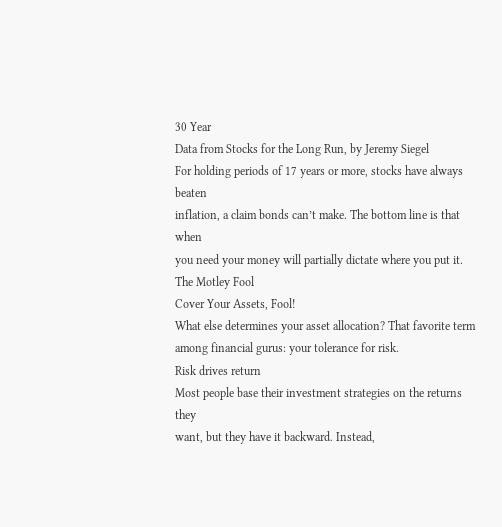30 Year
Data from Stocks for the Long Run, by Jeremy Siegel
For holding periods of 17 years or more, stocks have always beaten
inflation, a claim bonds can’t make. The bottom line is that when
you need your money will partially dictate where you put it.
The Motley Fool
Cover Your Assets, Fool!
What else determines your asset allocation? That favorite term
among financial gurus: your tolerance for risk.
Risk drives return
Most people base their investment strategies on the returns they
want, but they have it backward. Instead,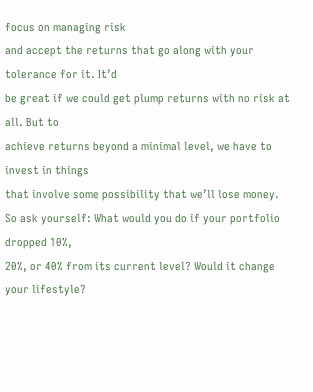focus on managing risk
and accept the returns that go along with your tolerance for it. It’d
be great if we could get plump returns with no risk at all. But to
achieve returns beyond a minimal level, we have to invest in things
that involve some possibility that we’ll lose money.
So ask yourself: What would you do if your portfolio dropped 10%,
20%, or 40% from its current level? Would it change your lifestyle?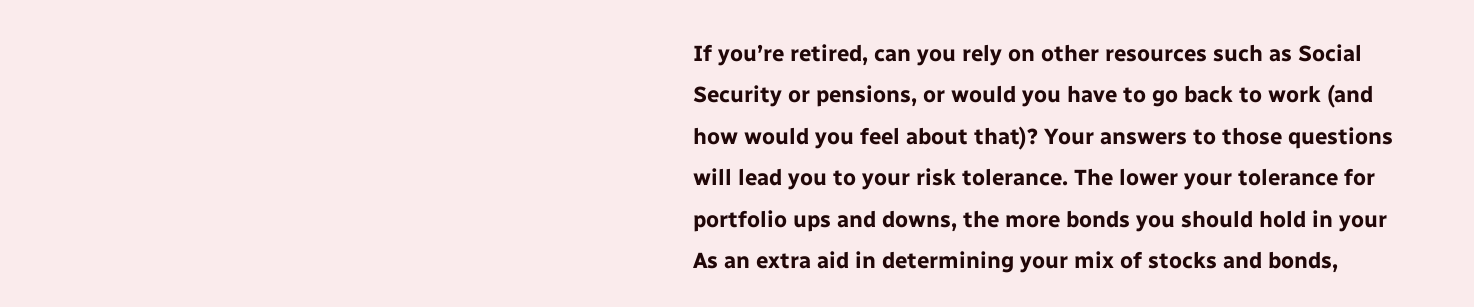If you’re retired, can you rely on other resources such as Social
Security or pensions, or would you have to go back to work (and
how would you feel about that)? Your answers to those questions
will lead you to your risk tolerance. The lower your tolerance for
portfolio ups and downs, the more bonds you should hold in your
As an extra aid in determining your mix of stocks and bonds,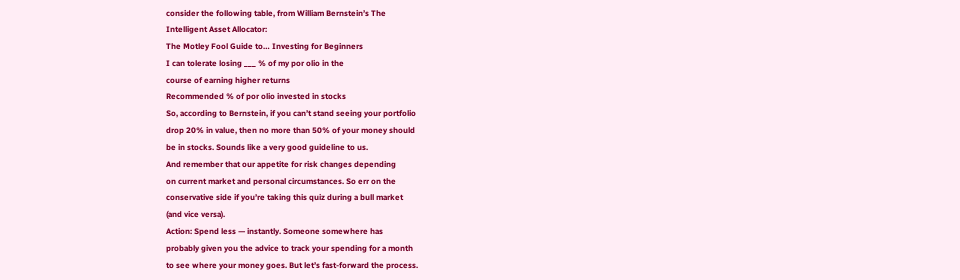consider the following table, from William Bernstein’s The
Intelligent Asset Allocator:
The Motley Fool Guide to… Investing for Beginners
I can tolerate losing ___ % of my por olio in the
course of earning higher returns
Recommended % of por olio invested in stocks
So, according to Bernstein, if you can’t stand seeing your portfolio
drop 20% in value, then no more than 50% of your money should
be in stocks. Sounds like a very good guideline to us.
And remember that our appetite for risk changes depending
on current market and personal circumstances. So err on the
conservative side if you’re taking this quiz during a bull market
(and vice versa).
Action: Spend less — instantly. Someone somewhere has
probably given you the advice to track your spending for a month
to see where your money goes. But let’s fast-forward the process.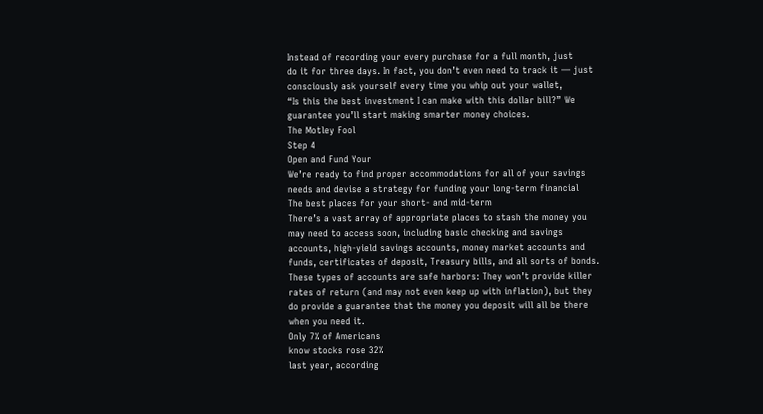Instead of recording your every purchase for a full month, just
do it for three days. In fact, you don’t even need to track it — just
consciously ask yourself every time you whip out your wallet,
“Is this the best investment I can make with this dollar bill?” We
guarantee you’ll start making smarter money choices.
The Motley Fool
Step 4
Open and Fund Your
We’re ready to find proper accommodations for all of your savings
needs and devise a strategy for funding your long-term financial
The best places for your short- and mid-term
There’s a vast array of appropriate places to stash the money you
may need to access soon, including basic checking and savings
accounts, high-yield savings accounts, money market accounts and
funds, certificates of deposit, Treasury bills, and all sorts of bonds.
These types of accounts are safe harbors: They won’t provide killer
rates of return (and may not even keep up with inflation), but they
do provide a guarantee that the money you deposit will all be there
when you need it.
Only 7% of Americans
know stocks rose 32%
last year, according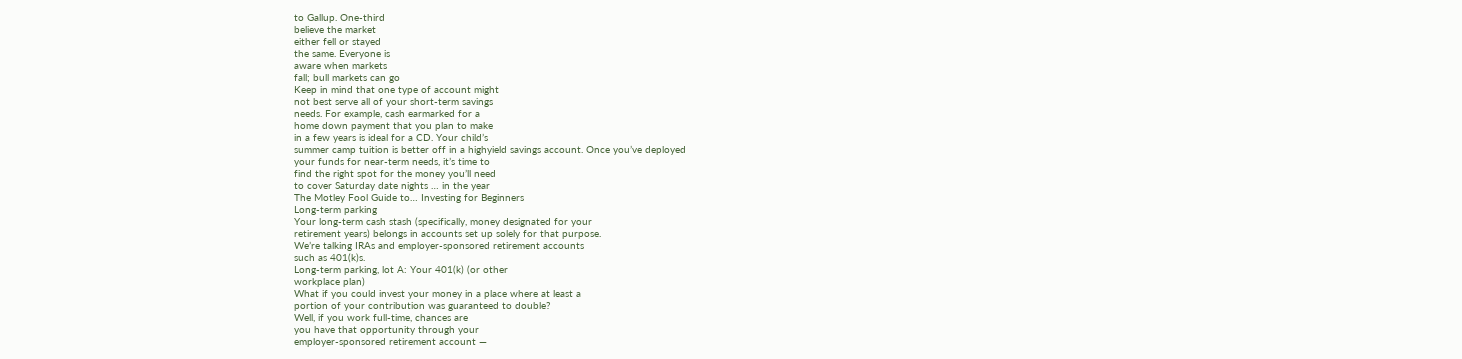to Gallup. One-third
believe the market
either fell or stayed
the same. Everyone is
aware when markets
fall; bull markets can go
Keep in mind that one type of account might
not best serve all of your short-term savings
needs. For example, cash earmarked for a
home down payment that you plan to make
in a few years is ideal for a CD. Your child’s
summer camp tuition is better off in a highyield savings account. Once you’ve deployed
your funds for near-term needs, it’s time to
find the right spot for the money you’ll need
to cover Saturday date nights … in the year
The Motley Fool Guide to… Investing for Beginners
Long-term parking
Your long-term cash stash (specifically, money designated for your
retirement years) belongs in accounts set up solely for that purpose.
We’re talking IRAs and employer-sponsored retirement accounts
such as 401(k)s.
Long-term parking, lot A: Your 401(k) (or other
workplace plan)
What if you could invest your money in a place where at least a
portion of your contribution was guaranteed to double?
Well, if you work full-time, chances are
you have that opportunity through your
employer-sponsored retirement account —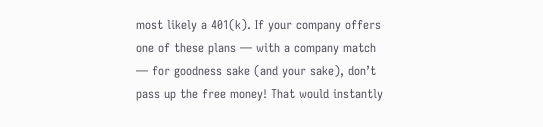most likely a 401(k). If your company offers
one of these plans — with a company match
— for goodness sake (and your sake), don’t
pass up the free money! That would instantly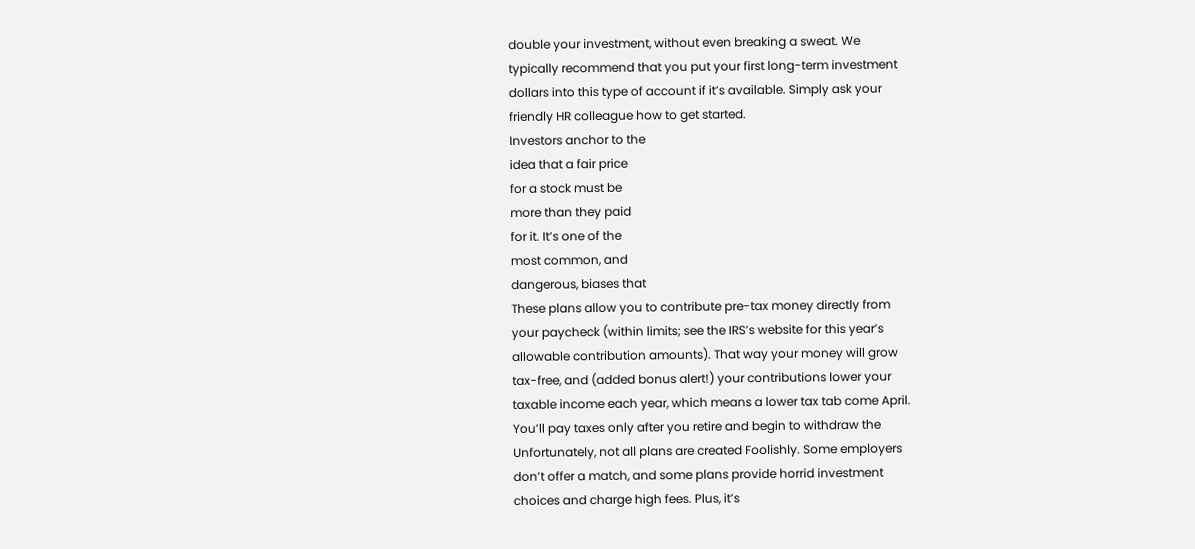double your investment, without even breaking a sweat. We
typically recommend that you put your first long-term investment
dollars into this type of account if it’s available. Simply ask your
friendly HR colleague how to get started.
Investors anchor to the
idea that a fair price
for a stock must be
more than they paid
for it. It’s one of the
most common, and
dangerous, biases that
These plans allow you to contribute pre-tax money directly from
your paycheck (within limits; see the IRS’s website for this year’s
allowable contribution amounts). That way your money will grow
tax-free, and (added bonus alert!) your contributions lower your
taxable income each year, which means a lower tax tab come April.
You’ll pay taxes only after you retire and begin to withdraw the
Unfortunately, not all plans are created Foolishly. Some employers
don’t offer a match, and some plans provide horrid investment
choices and charge high fees. Plus, it’s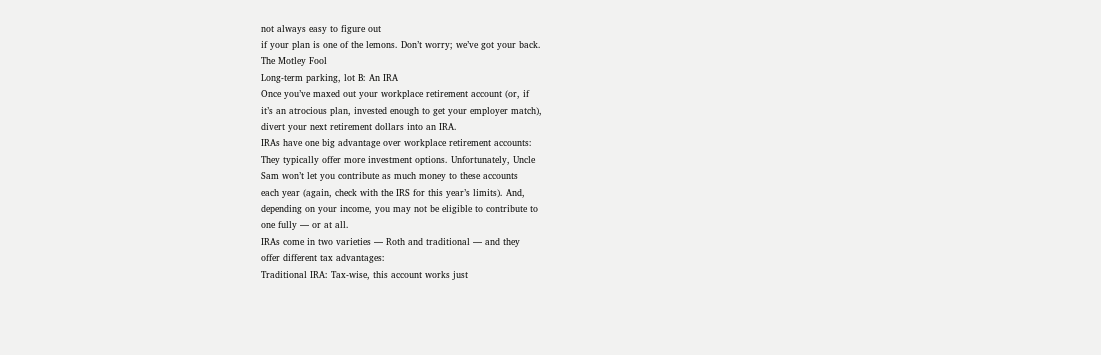not always easy to figure out
if your plan is one of the lemons. Don’t worry; we’ve got your back.
The Motley Fool
Long-term parking, lot B: An IRA
Once you’ve maxed out your workplace retirement account (or, if
it’s an atrocious plan, invested enough to get your employer match),
divert your next retirement dollars into an IRA.
IRAs have one big advantage over workplace retirement accounts:
They typically offer more investment options. Unfortunately, Uncle
Sam won’t let you contribute as much money to these accounts
each year (again, check with the IRS for this year’s limits). And,
depending on your income, you may not be eligible to contribute to
one fully — or at all.
IRAs come in two varieties — Roth and traditional — and they
offer different tax advantages:
Traditional IRA: Tax-wise, this account works just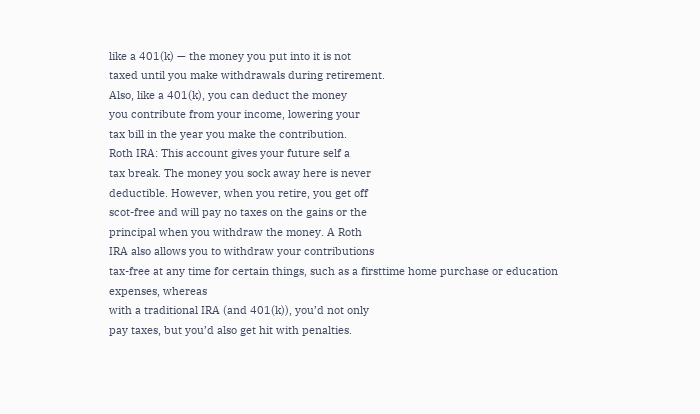like a 401(k) — the money you put into it is not
taxed until you make withdrawals during retirement.
Also, like a 401(k), you can deduct the money
you contribute from your income, lowering your
tax bill in the year you make the contribution.
Roth IRA: This account gives your future self a
tax break. The money you sock away here is never
deductible. However, when you retire, you get off
scot-free and will pay no taxes on the gains or the
principal when you withdraw the money. A Roth
IRA also allows you to withdraw your contributions
tax-free at any time for certain things, such as a firsttime home purchase or education expenses, whereas
with a traditional IRA (and 401(k)), you’d not only
pay taxes, but you’d also get hit with penalties.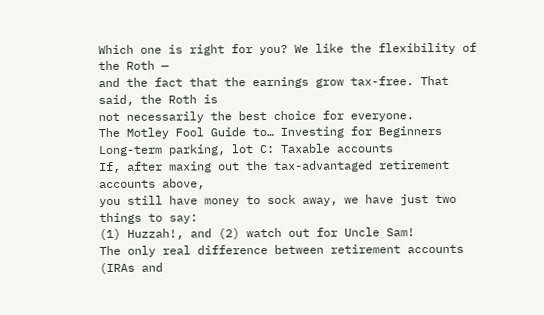Which one is right for you? We like the flexibility of the Roth —
and the fact that the earnings grow tax-free. That said, the Roth is
not necessarily the best choice for everyone.
The Motley Fool Guide to… Investing for Beginners
Long-term parking, lot C: Taxable accounts
If, after maxing out the tax-advantaged retirement accounts above,
you still have money to sock away, we have just two things to say:
(1) Huzzah!, and (2) watch out for Uncle Sam!
The only real difference between retirement accounts (IRAs and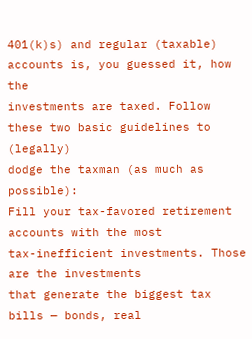401(k)s) and regular (taxable) accounts is, you guessed it, how the
investments are taxed. Follow these two basic guidelines to (legally)
dodge the taxman (as much as possible):
Fill your tax-favored retirement accounts with the most
tax-inefficient investments. Those are the investments
that generate the biggest tax bills — bonds, real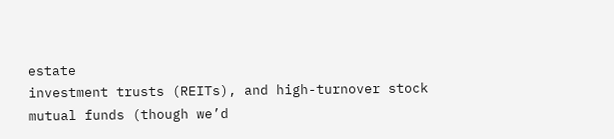estate
investment trusts (REITs), and high-turnover stock
mutual funds (though we’d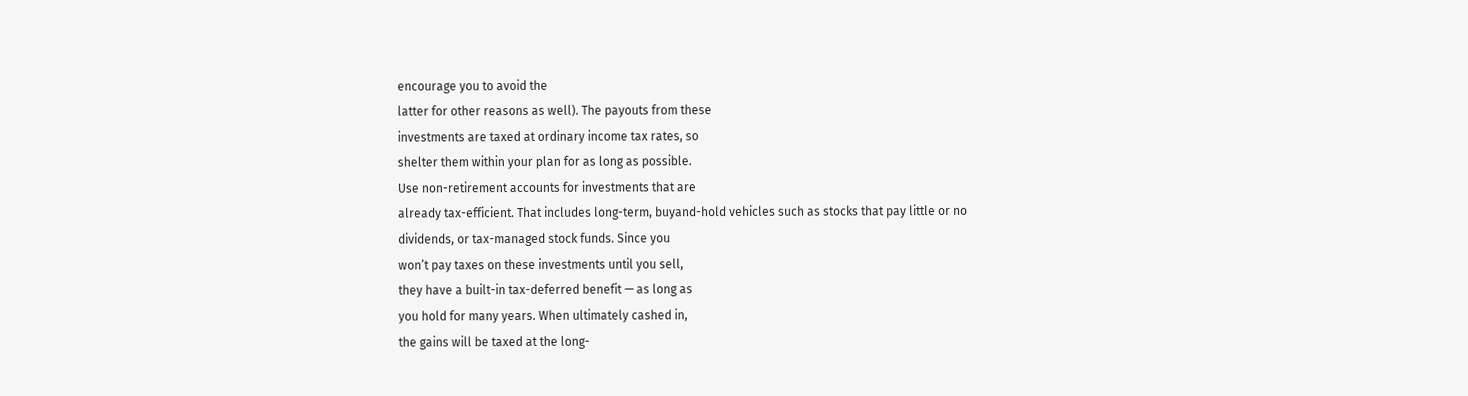encourage you to avoid the
latter for other reasons as well). The payouts from these
investments are taxed at ordinary income tax rates, so
shelter them within your plan for as long as possible.
Use non-retirement accounts for investments that are
already tax-efficient. That includes long-term, buyand-hold vehicles such as stocks that pay little or no
dividends, or tax-managed stock funds. Since you
won’t pay taxes on these investments until you sell,
they have a built-in tax-deferred benefit — as long as
you hold for many years. When ultimately cashed in,
the gains will be taxed at the long-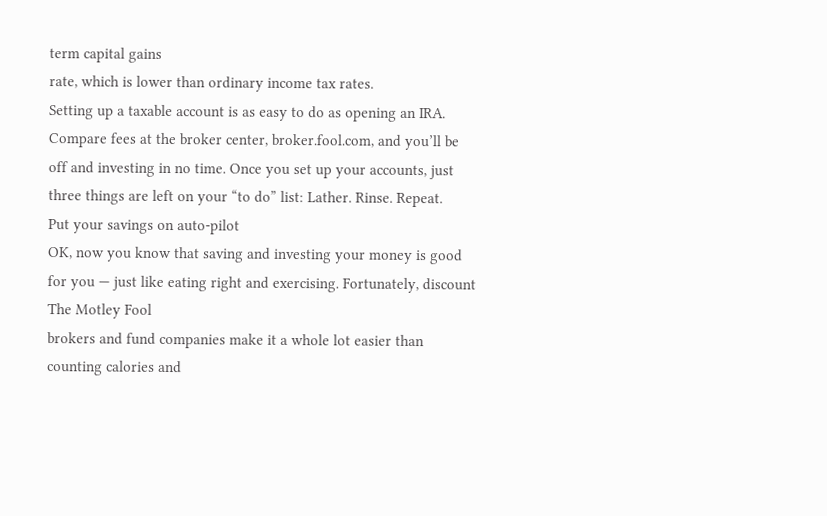term capital gains
rate, which is lower than ordinary income tax rates.
Setting up a taxable account is as easy to do as opening an IRA.
Compare fees at the broker center, broker.fool.com, and you’ll be
off and investing in no time. Once you set up your accounts, just
three things are left on your “to do” list: Lather. Rinse. Repeat.
Put your savings on auto-pilot
OK, now you know that saving and investing your money is good
for you — just like eating right and exercising. Fortunately, discount
The Motley Fool
brokers and fund companies make it a whole lot easier than
counting calories and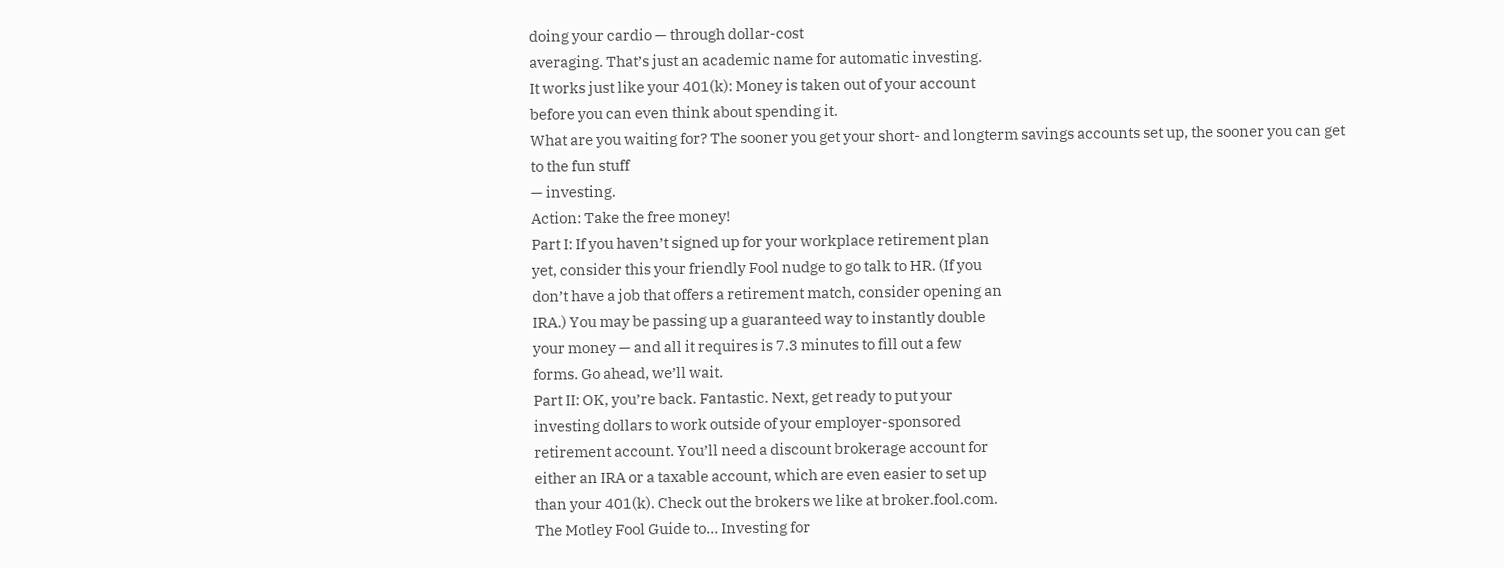doing your cardio — through dollar-cost
averaging. That’s just an academic name for automatic investing.
It works just like your 401(k): Money is taken out of your account
before you can even think about spending it.
What are you waiting for? The sooner you get your short- and longterm savings accounts set up, the sooner you can get to the fun stuff
— investing.
Action: Take the free money!
Part I: If you haven’t signed up for your workplace retirement plan
yet, consider this your friendly Fool nudge to go talk to HR. (If you
don’t have a job that offers a retirement match, consider opening an
IRA.) You may be passing up a guaranteed way to instantly double
your money — and all it requires is 7.3 minutes to fill out a few
forms. Go ahead, we’ll wait.
Part II: OK, you’re back. Fantastic. Next, get ready to put your
investing dollars to work outside of your employer-sponsored
retirement account. You’ll need a discount brokerage account for
either an IRA or a taxable account, which are even easier to set up
than your 401(k). Check out the brokers we like at broker.fool.com.
The Motley Fool Guide to… Investing for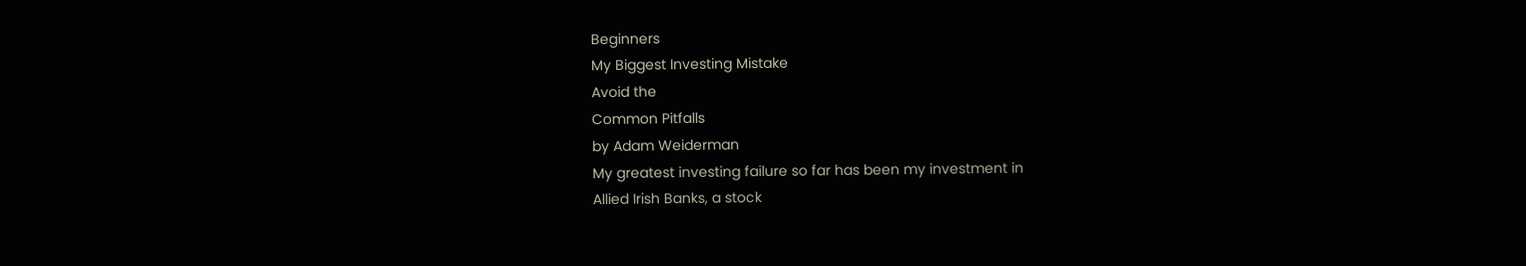Beginners
My Biggest Investing Mistake
Avoid the
Common Pitfalls
by Adam Weiderman
My greatest investing failure so far has been my investment in
Allied Irish Banks, a stock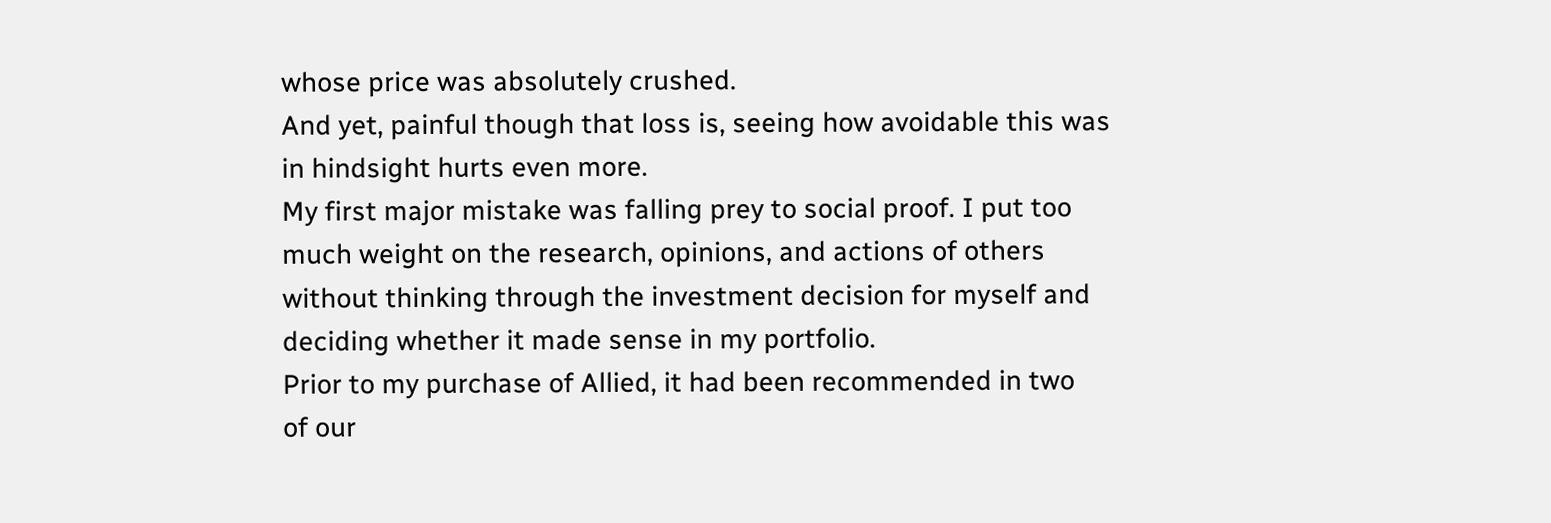whose price was absolutely crushed.
And yet, painful though that loss is, seeing how avoidable this was
in hindsight hurts even more.
My first major mistake was falling prey to social proof. I put too
much weight on the research, opinions, and actions of others
without thinking through the investment decision for myself and
deciding whether it made sense in my portfolio.
Prior to my purchase of Allied, it had been recommended in two
of our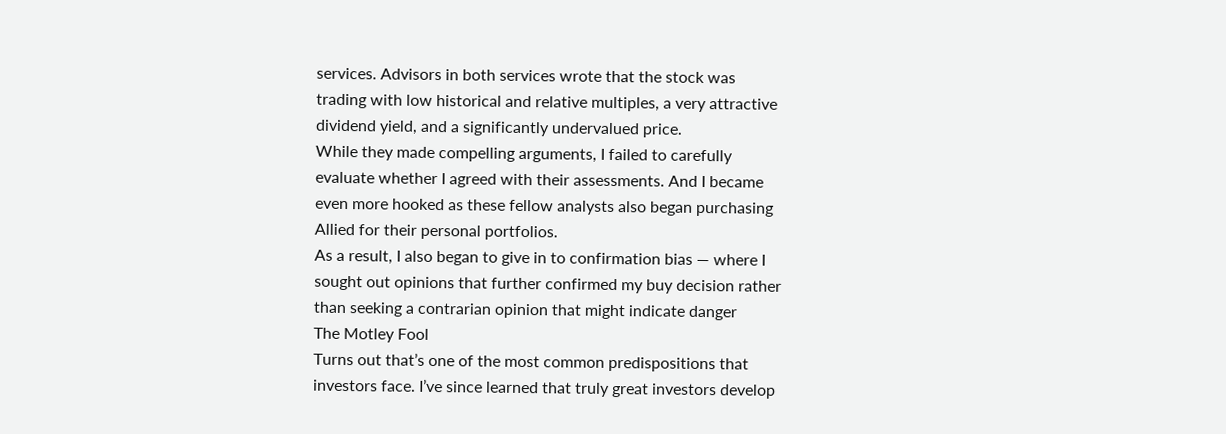services. Advisors in both services wrote that the stock was
trading with low historical and relative multiples, a very attractive
dividend yield, and a significantly undervalued price.
While they made compelling arguments, I failed to carefully
evaluate whether I agreed with their assessments. And I became
even more hooked as these fellow analysts also began purchasing
Allied for their personal portfolios.
As a result, I also began to give in to confirmation bias — where I
sought out opinions that further confirmed my buy decision rather
than seeking a contrarian opinion that might indicate danger
The Motley Fool
Turns out that’s one of the most common predispositions that
investors face. I’ve since learned that truly great investors develop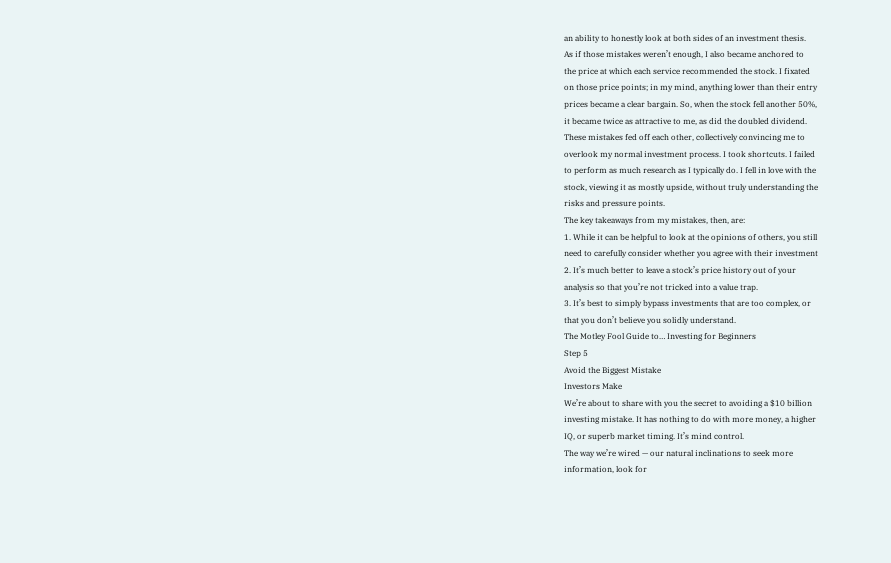an ability to honestly look at both sides of an investment thesis.
As if those mistakes weren’t enough, I also became anchored to
the price at which each service recommended the stock. I fixated
on those price points; in my mind, anything lower than their entry
prices became a clear bargain. So, when the stock fell another 50%,
it became twice as attractive to me, as did the doubled dividend.
These mistakes fed off each other, collectively convincing me to
overlook my normal investment process. I took shortcuts. I failed
to perform as much research as I typically do. I fell in love with the
stock, viewing it as mostly upside, without truly understanding the
risks and pressure points.
The key takeaways from my mistakes, then, are:
1. While it can be helpful to look at the opinions of others, you still
need to carefully consider whether you agree with their investment
2. It’s much better to leave a stock’s price history out of your
analysis so that you’re not tricked into a value trap.
3. It’s best to simply bypass investments that are too complex, or
that you don’t believe you solidly understand.
The Motley Fool Guide to… Investing for Beginners
Step 5
Avoid the Biggest Mistake
Investors Make
We’re about to share with you the secret to avoiding a $10 billion
investing mistake. It has nothing to do with more money, a higher
IQ, or superb market timing. It’s mind control.
The way we’re wired — our natural inclinations to seek more
information, look for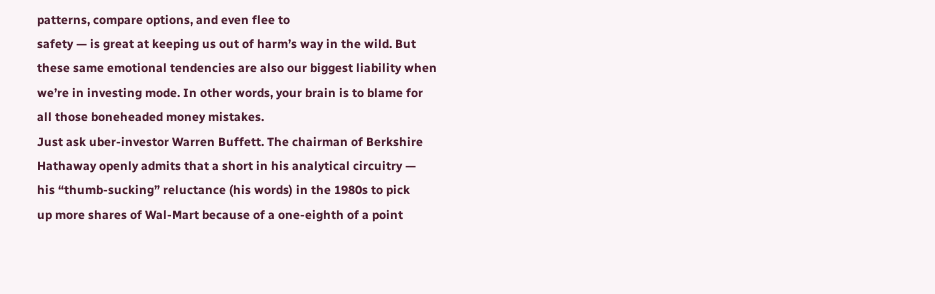patterns, compare options, and even flee to
safety — is great at keeping us out of harm’s way in the wild. But
these same emotional tendencies are also our biggest liability when
we’re in investing mode. In other words, your brain is to blame for
all those boneheaded money mistakes.
Just ask uber-investor Warren Buffett. The chairman of Berkshire
Hathaway openly admits that a short in his analytical circuitry —
his “thumb-sucking” reluctance (his words) in the 1980s to pick
up more shares of Wal-Mart because of a one-eighth of a point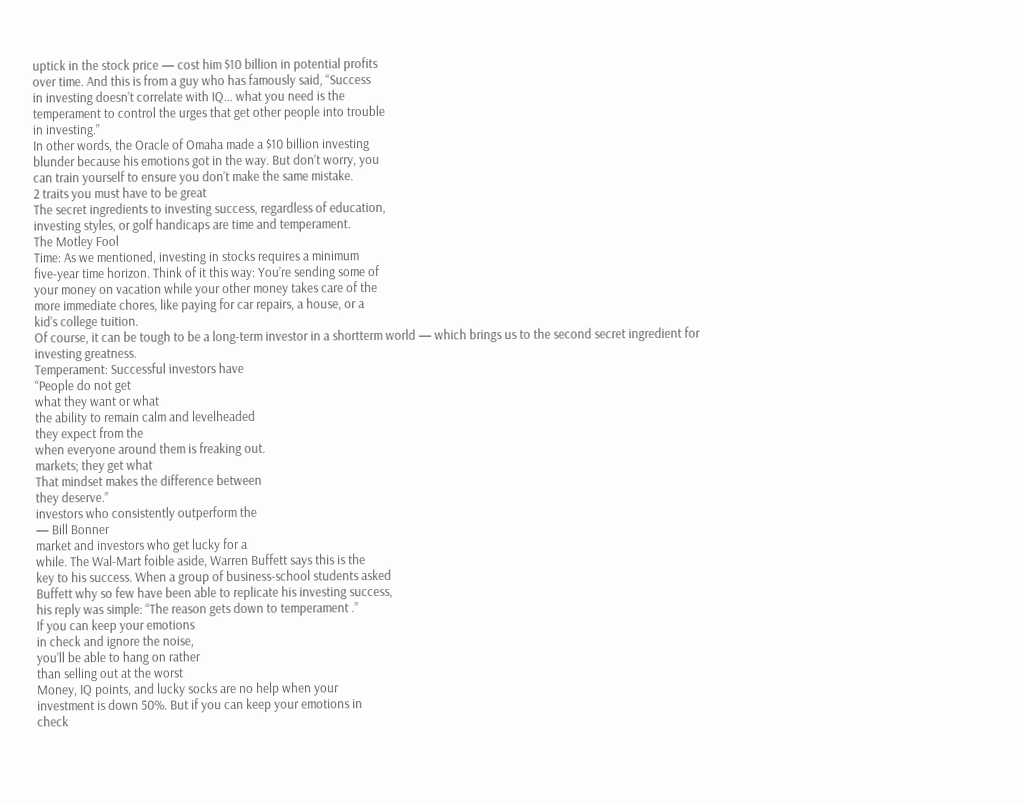uptick in the stock price — cost him $10 billion in potential profits
over time. And this is from a guy who has famously said, “Success
in investing doesn’t correlate with IQ... what you need is the
temperament to control the urges that get other people into trouble
in investing.”
In other words, the Oracle of Omaha made a $10 billion investing
blunder because his emotions got in the way. But don’t worry, you
can train yourself to ensure you don’t make the same mistake.
2 traits you must have to be great
The secret ingredients to investing success, regardless of education,
investing styles, or golf handicaps are time and temperament.
The Motley Fool
Time: As we mentioned, investing in stocks requires a minimum
five-year time horizon. Think of it this way: You’re sending some of
your money on vacation while your other money takes care of the
more immediate chores, like paying for car repairs, a house, or a
kid’s college tuition.
Of course, it can be tough to be a long-term investor in a shortterm world — which brings us to the second secret ingredient for
investing greatness.
Temperament: Successful investors have
“People do not get
what they want or what
the ability to remain calm and levelheaded
they expect from the
when everyone around them is freaking out.
markets; they get what
That mindset makes the difference between
they deserve.”
investors who consistently outperform the
— Bill Bonner
market and investors who get lucky for a
while. The Wal-Mart foible aside, Warren Buffett says this is the
key to his success. When a group of business-school students asked
Buffett why so few have been able to replicate his investing success,
his reply was simple: “The reason gets down to temperament .”
If you can keep your emotions
in check and ignore the noise,
you’ll be able to hang on rather
than selling out at the worst
Money, IQ points, and lucky socks are no help when your
investment is down 50%. But if you can keep your emotions in
check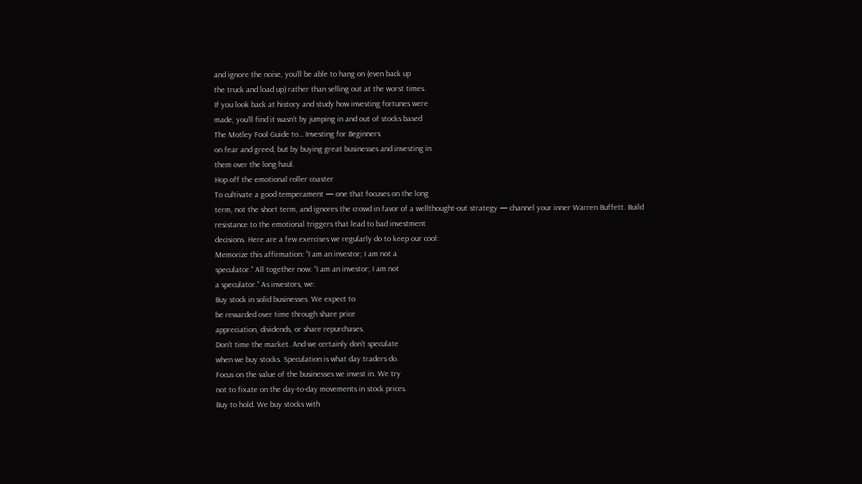and ignore the noise, you’ll be able to hang on (even back up
the truck and load up) rather than selling out at the worst times.
If you look back at history and study how investing fortunes were
made, you’ll find it wasn’t by jumping in and out of stocks based
The Motley Fool Guide to… Investing for Beginners
on fear and greed, but by buying great businesses and investing in
them over the long haul.
Hop off the emotional roller coaster
To cultivate a good temperament — one that focuses on the long
term, not the short term, and ignores the crowd in favor of a wellthought-out strategy — channel your inner Warren Buffett. Build
resistance to the emotional triggers that lead to bad investment
decisions. Here are a few exercises we regularly do to keep our cool:
Memorize this affirmation: “I am an investor; I am not a
speculator.” All together now: “I am an investor; I am not
a speculator.” As investors, we:
Buy stock in solid businesses. We expect to
be rewarded over time through share price
appreciation, dividends, or share repurchases.
Don’t time the market. And we certainly don’t speculate
when we buy stocks. Speculation is what day traders do.
Focus on the value of the businesses we invest in. We try
not to fixate on the day-to-day movements in stock prices.
Buy to hold. We buy stocks with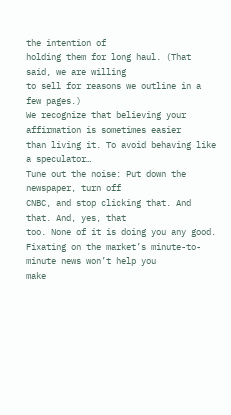the intention of
holding them for long haul. (That said, we are willing
to sell for reasons we outline in a few pages.)
We recognize that believing your affirmation is sometimes easier
than living it. To avoid behaving like a speculator…
Tune out the noise: Put down the newspaper, turn off
CNBC, and stop clicking that. And that. And, yes, that
too. None of it is doing you any good.
Fixating on the market’s minute-to-minute news won’t help you
make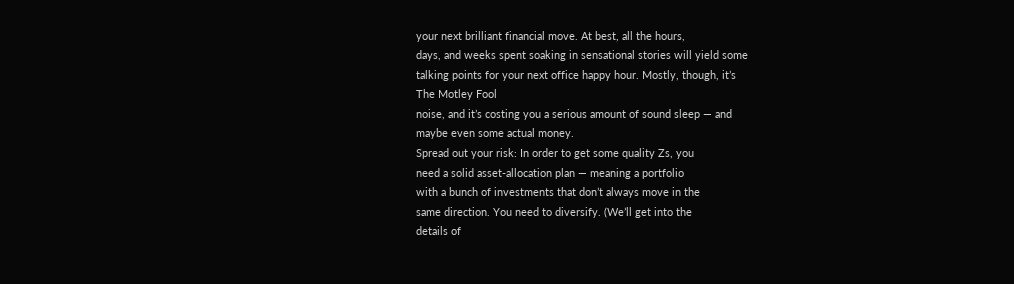your next brilliant financial move. At best, all the hours,
days, and weeks spent soaking in sensational stories will yield some
talking points for your next office happy hour. Mostly, though, it’s
The Motley Fool
noise, and it’s costing you a serious amount of sound sleep — and
maybe even some actual money.
Spread out your risk: In order to get some quality Zs, you
need a solid asset-allocation plan — meaning a portfolio
with a bunch of investments that don’t always move in the
same direction. You need to diversify. (We’ll get into the
details of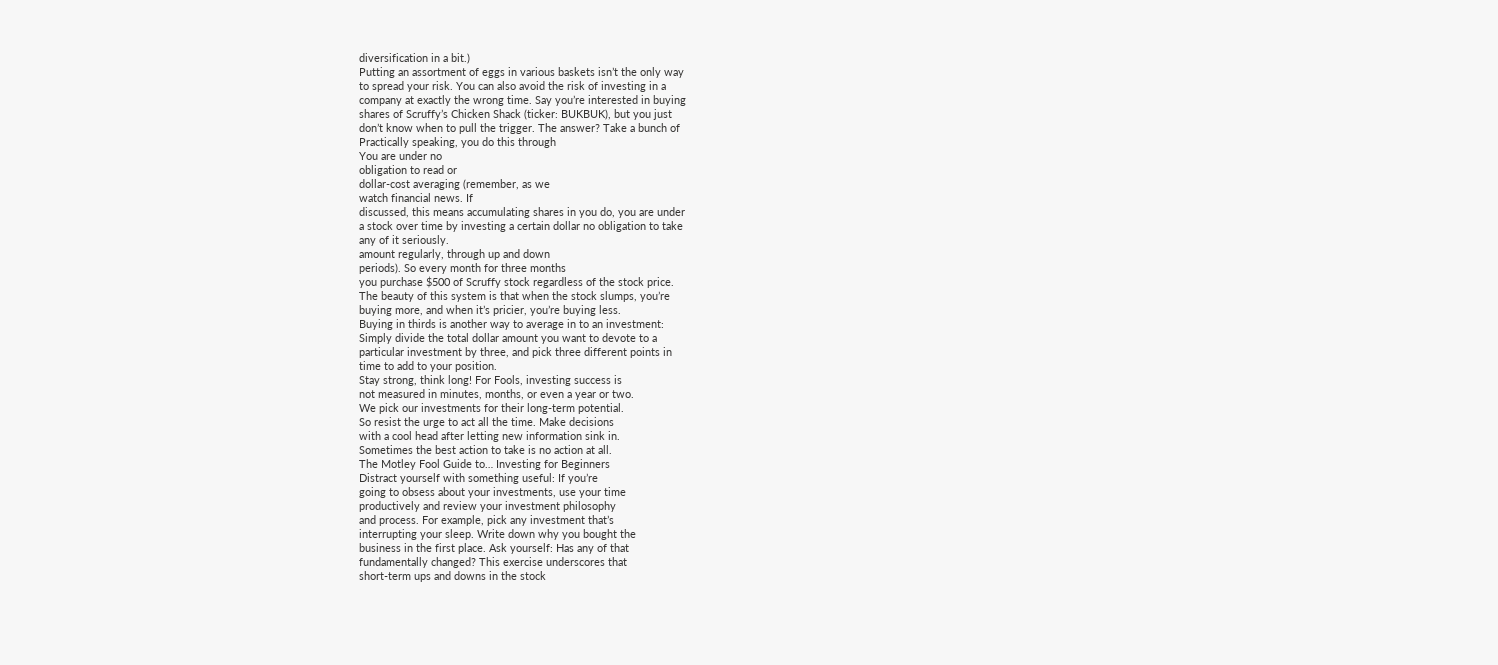diversification in a bit.)
Putting an assortment of eggs in various baskets isn’t the only way
to spread your risk. You can also avoid the risk of investing in a
company at exactly the wrong time. Say you’re interested in buying
shares of Scruffy’s Chicken Shack (ticker: BUKBUK), but you just
don’t know when to pull the trigger. The answer? Take a bunch of
Practically speaking, you do this through
You are under no
obligation to read or
dollar-cost averaging (remember, as we
watch financial news. If
discussed, this means accumulating shares in you do, you are under
a stock over time by investing a certain dollar no obligation to take
any of it seriously.
amount regularly, through up and down
periods). So every month for three months
you purchase $500 of Scruffy stock regardless of the stock price.
The beauty of this system is that when the stock slumps, you’re
buying more, and when it’s pricier, you’re buying less.
Buying in thirds is another way to average in to an investment:
Simply divide the total dollar amount you want to devote to a
particular investment by three, and pick three different points in
time to add to your position.
Stay strong, think long! For Fools, investing success is
not measured in minutes, months, or even a year or two.
We pick our investments for their long-term potential.
So resist the urge to act all the time. Make decisions
with a cool head after letting new information sink in.
Sometimes the best action to take is no action at all.
The Motley Fool Guide to… Investing for Beginners
Distract yourself with something useful: If you’re
going to obsess about your investments, use your time
productively and review your investment philosophy
and process. For example, pick any investment that’s
interrupting your sleep. Write down why you bought the
business in the first place. Ask yourself: Has any of that
fundamentally changed? This exercise underscores that
short-term ups and downs in the stock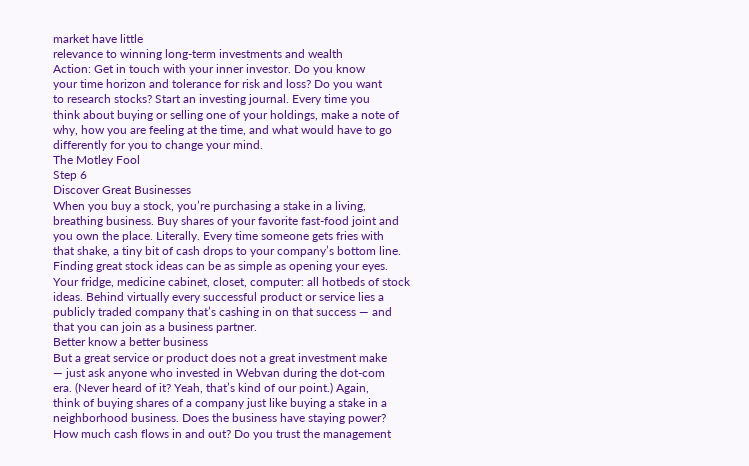market have little
relevance to winning long-term investments and wealth
Action: Get in touch with your inner investor. Do you know
your time horizon and tolerance for risk and loss? Do you want
to research stocks? Start an investing journal. Every time you
think about buying or selling one of your holdings, make a note of
why, how you are feeling at the time, and what would have to go
differently for you to change your mind.
The Motley Fool
Step 6
Discover Great Businesses
When you buy a stock, you’re purchasing a stake in a living,
breathing business. Buy shares of your favorite fast-food joint and
you own the place. Literally. Every time someone gets fries with
that shake, a tiny bit of cash drops to your company’s bottom line.
Finding great stock ideas can be as simple as opening your eyes.
Your fridge, medicine cabinet, closet, computer: all hotbeds of stock
ideas. Behind virtually every successful product or service lies a
publicly traded company that’s cashing in on that success — and
that you can join as a business partner.
Better know a better business
But a great service or product does not a great investment make
— just ask anyone who invested in Webvan during the dot-com
era. (Never heard of it? Yeah, that’s kind of our point.) Again,
think of buying shares of a company just like buying a stake in a
neighborhood business. Does the business have staying power?
How much cash flows in and out? Do you trust the management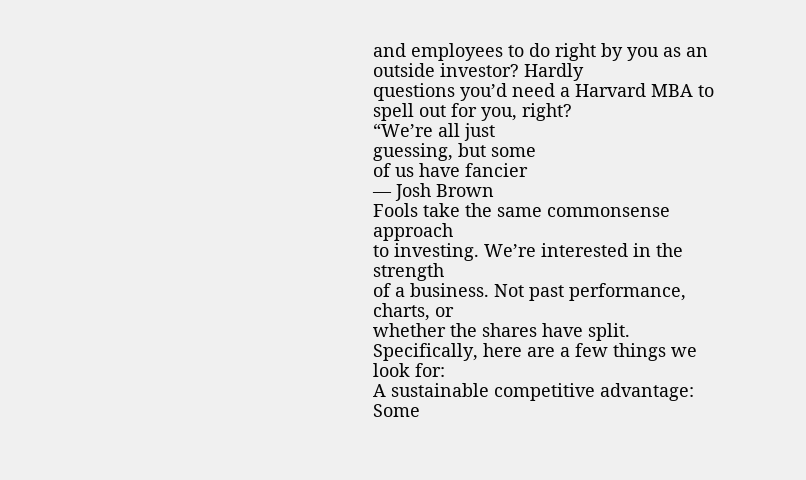and employees to do right by you as an outside investor? Hardly
questions you’d need a Harvard MBA to spell out for you, right?
“We’re all just
guessing, but some
of us have fancier
— Josh Brown
Fools take the same commonsense approach
to investing. We’re interested in the strength
of a business. Not past performance, charts, or
whether the shares have split.
Specifically, here are a few things we look for:
A sustainable competitive advantage: Some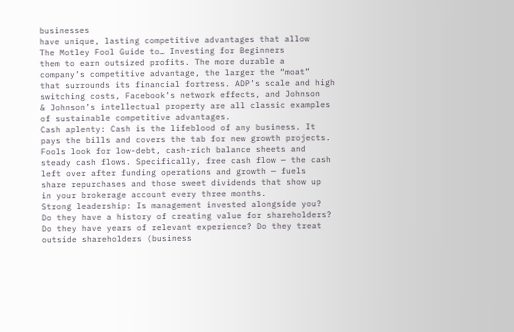businesses
have unique, lasting competitive advantages that allow
The Motley Fool Guide to… Investing for Beginners
them to earn outsized profits. The more durable a
company’s competitive advantage, the larger the “moat”
that surrounds its financial fortress. ADP’s scale and high
switching costs, Facebook’s network effects, and Johnson
& Johnson’s intellectual property are all classic examples
of sustainable competitive advantages.
Cash aplenty: Cash is the lifeblood of any business. It
pays the bills and covers the tab for new growth projects.
Fools look for low-debt, cash-rich balance sheets and
steady cash flows. Specifically, free cash flow — the cash
left over after funding operations and growth — fuels
share repurchases and those sweet dividends that show up
in your brokerage account every three months.
Strong leadership: Is management invested alongside you?
Do they have a history of creating value for shareholders?
Do they have years of relevant experience? Do they treat
outside shareholders (business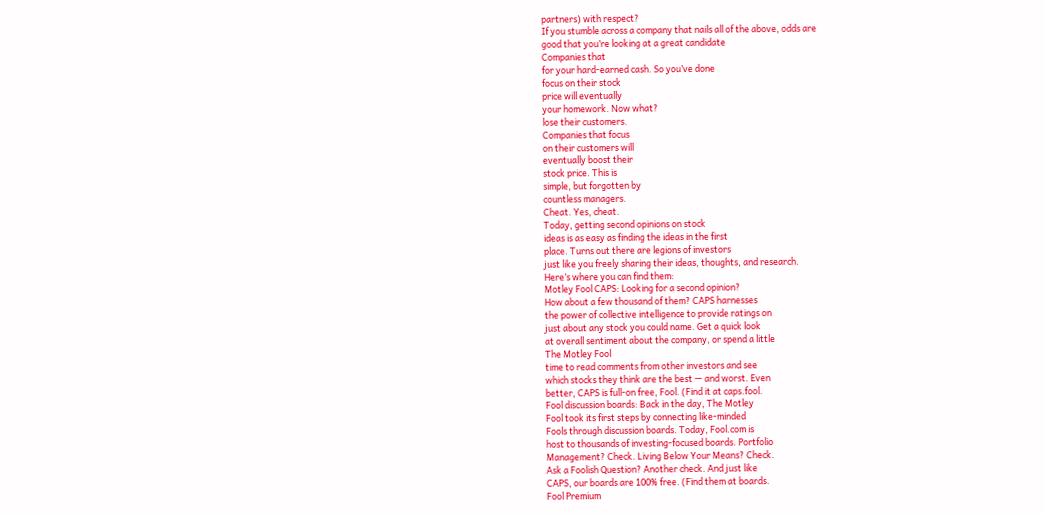partners) with respect?
If you stumble across a company that nails all of the above, odds are
good that you’re looking at a great candidate
Companies that
for your hard-earned cash. So you’ve done
focus on their stock
price will eventually
your homework. Now what?
lose their customers.
Companies that focus
on their customers will
eventually boost their
stock price. This is
simple, but forgotten by
countless managers.
Cheat. Yes, cheat.
Today, getting second opinions on stock
ideas is as easy as finding the ideas in the first
place. Turns out there are legions of investors
just like you freely sharing their ideas, thoughts, and research.
Here’s where you can find them:
Motley Fool CAPS: Looking for a second opinion?
How about a few thousand of them? CAPS harnesses
the power of collective intelligence to provide ratings on
just about any stock you could name. Get a quick look
at overall sentiment about the company, or spend a little
The Motley Fool
time to read comments from other investors and see
which stocks they think are the best — and worst. Even
better, CAPS is full-on free, Fool. (Find it at caps.fool.
Fool discussion boards: Back in the day, The Motley
Fool took its first steps by connecting like-minded
Fools through discussion boards. Today, Fool.com is
host to thousands of investing-focused boards. Portfolio
Management? Check. Living Below Your Means? Check.
Ask a Foolish Question? Another check. And just like
CAPS, our boards are 100% free. (Find them at boards.
Fool Premium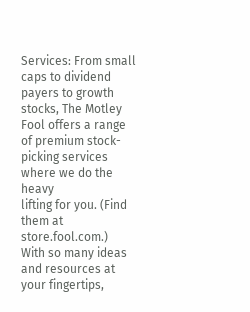Services: From small caps to dividend
payers to growth stocks, The Motley Fool offers a range
of premium stock-picking services where we do the heavy
lifting for you. (Find them at store.fool.com.)
With so many ideas and resources at your fingertips,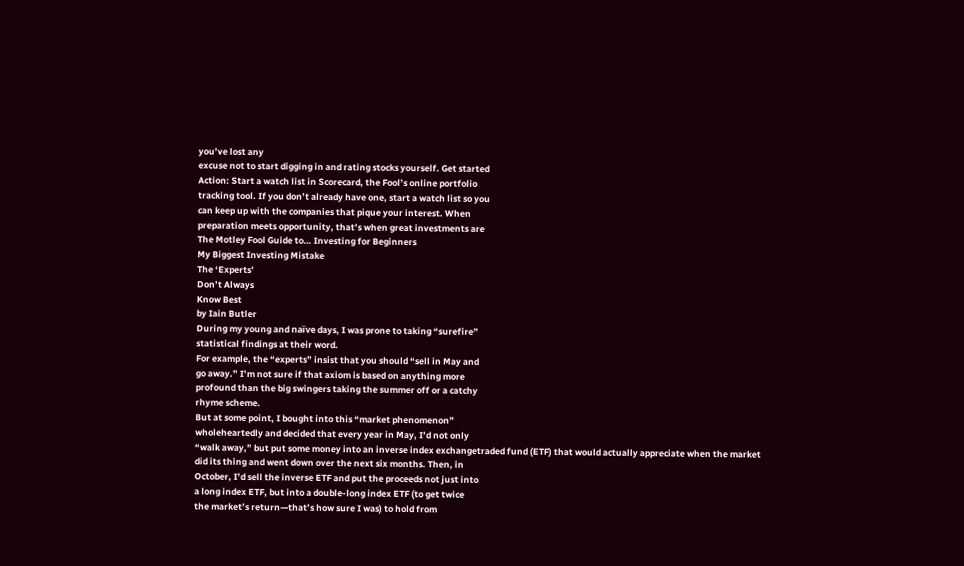you’ve lost any
excuse not to start digging in and rating stocks yourself. Get started
Action: Start a watch list in Scorecard, the Fool’s online portfolio
tracking tool. If you don’t already have one, start a watch list so you
can keep up with the companies that pique your interest. When
preparation meets opportunity, that’s when great investments are
The Motley Fool Guide to… Investing for Beginners
My Biggest Investing Mistake
The ‘Experts’
Don’t Always
Know Best
by Iain Butler
During my young and naïve days, I was prone to taking “surefire”
statistical findings at their word.
For example, the “experts” insist that you should “sell in May and
go away.” I’m not sure if that axiom is based on anything more
profound than the big swingers taking the summer off or a catchy
rhyme scheme.
But at some point, I bought into this “market phenomenon”
wholeheartedly and decided that every year in May, I’d not only
“walk away,” but put some money into an inverse index exchangetraded fund (ETF) that would actually appreciate when the market
did its thing and went down over the next six months. Then, in
October, I’d sell the inverse ETF and put the proceeds not just into
a long index ETF, but into a double-long index ETF (to get twice
the market’s return—that’s how sure I was) to hold from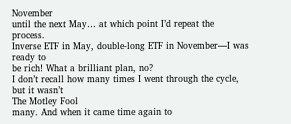November
until the next May… at which point I’d repeat the process.
Inverse ETF in May, double-long ETF in November—I was ready to
be rich! What a brilliant plan, no?
I don’t recall how many times I went through the cycle, but it wasn’t
The Motley Fool
many. And when it came time again to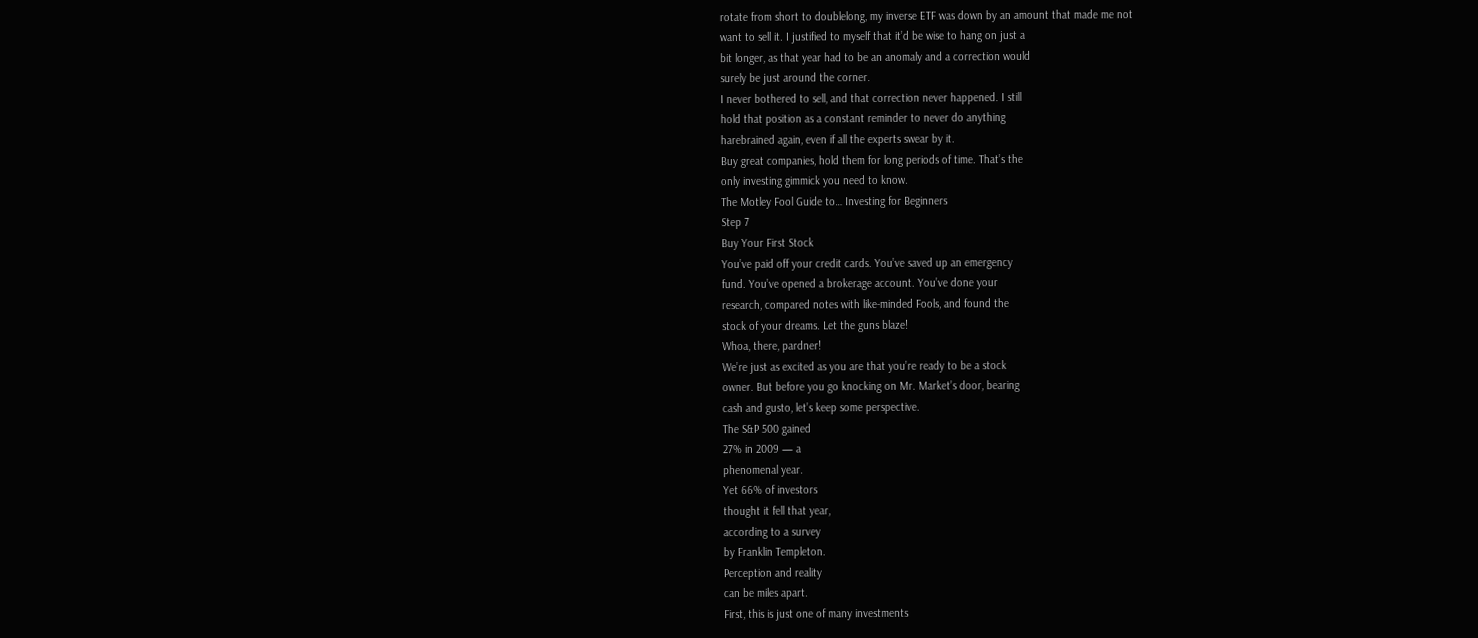rotate from short to doublelong, my inverse ETF was down by an amount that made me not
want to sell it. I justified to myself that it’d be wise to hang on just a
bit longer, as that year had to be an anomaly and a correction would
surely be just around the corner.
I never bothered to sell, and that correction never happened. I still
hold that position as a constant reminder to never do anything
harebrained again, even if all the experts swear by it.
Buy great companies, hold them for long periods of time. That’s the
only investing gimmick you need to know.
The Motley Fool Guide to… Investing for Beginners
Step 7
Buy Your First Stock
You’ve paid off your credit cards. You’ve saved up an emergency
fund. You’ve opened a brokerage account. You’ve done your
research, compared notes with like-minded Fools, and found the
stock of your dreams. Let the guns blaze!
Whoa, there, pardner!
We’re just as excited as you are that you’re ready to be a stock
owner. But before you go knocking on Mr. Market’s door, bearing
cash and gusto, let’s keep some perspective.
The S&P 500 gained
27% in 2009 — a
phenomenal year.
Yet 66% of investors
thought it fell that year,
according to a survey
by Franklin Templeton.
Perception and reality
can be miles apart.
First, this is just one of many investments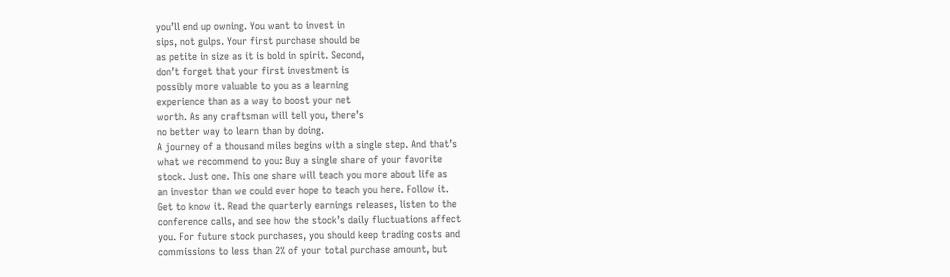you’ll end up owning. You want to invest in
sips, not gulps. Your first purchase should be
as petite in size as it is bold in spirit. Second,
don’t forget that your first investment is
possibly more valuable to you as a learning
experience than as a way to boost your net
worth. As any craftsman will tell you, there’s
no better way to learn than by doing.
A journey of a thousand miles begins with a single step. And that’s
what we recommend to you: Buy a single share of your favorite
stock. Just one. This one share will teach you more about life as
an investor than we could ever hope to teach you here. Follow it.
Get to know it. Read the quarterly earnings releases, listen to the
conference calls, and see how the stock’s daily fluctuations affect
you. For future stock purchases, you should keep trading costs and
commissions to less than 2% of your total purchase amount, but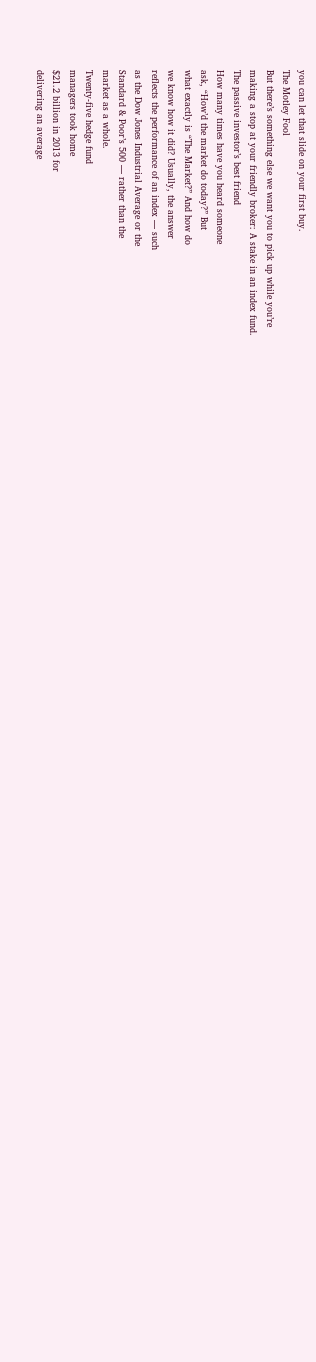you can let that slide on your first buy.
The Motley Fool
But there’s something else we want you to pick up while you’re
making a stop at your friendly broker: A stake in an index fund.
The passive investor’s best friend
How many times have you heard someone
ask, “How’d the market do today?” But
what exactly is “The Market?” And how do
we know how it did? Usually, the answer
reflects the performance of an index — such
as the Dow Jones Industrial Average or the
Standard & Poor’s 500 — rather than the
market as a whole.
Twenty-five hedge fund
managers took home
$21.2 billion in 2013 for
delivering an average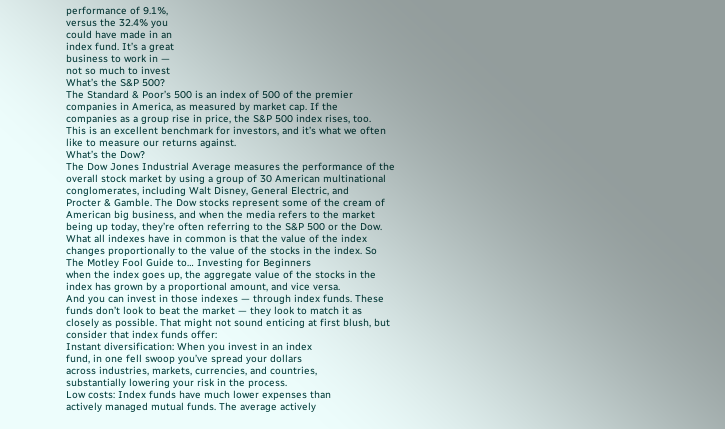performance of 9.1%,
versus the 32.4% you
could have made in an
index fund. It’s a great
business to work in —
not so much to invest
What’s the S&P 500?
The Standard & Poor’s 500 is an index of 500 of the premier
companies in America, as measured by market cap. If the
companies as a group rise in price, the S&P 500 index rises, too.
This is an excellent benchmark for investors, and it’s what we often
like to measure our returns against.
What’s the Dow?
The Dow Jones Industrial Average measures the performance of the
overall stock market by using a group of 30 American multinational
conglomerates, including Walt Disney, General Electric, and
Procter & Gamble. The Dow stocks represent some of the cream of
American big business, and when the media refers to the market
being up today, they’re often referring to the S&P 500 or the Dow.
What all indexes have in common is that the value of the index
changes proportionally to the value of the stocks in the index. So
The Motley Fool Guide to… Investing for Beginners
when the index goes up, the aggregate value of the stocks in the
index has grown by a proportional amount, and vice versa.
And you can invest in those indexes — through index funds. These
funds don’t look to beat the market — they look to match it as
closely as possible. That might not sound enticing at first blush, but
consider that index funds offer:
Instant diversification: When you invest in an index
fund, in one fell swoop you’ve spread your dollars
across industries, markets, currencies, and countries,
substantially lowering your risk in the process.
Low costs: Index funds have much lower expenses than
actively managed mutual funds. The average actively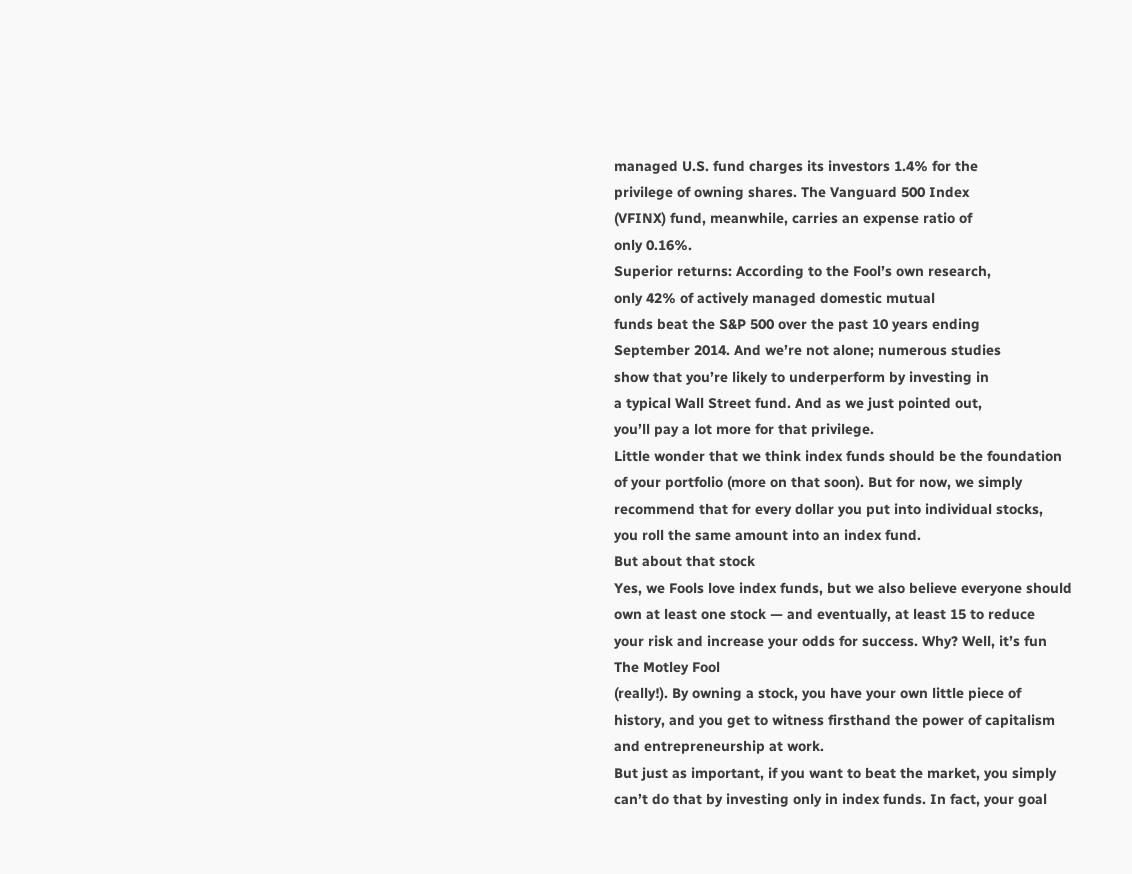managed U.S. fund charges its investors 1.4% for the
privilege of owning shares. The Vanguard 500 Index
(VFINX) fund, meanwhile, carries an expense ratio of
only 0.16%.
Superior returns: According to the Fool’s own research,
only 42% of actively managed domestic mutual
funds beat the S&P 500 over the past 10 years ending
September 2014. And we’re not alone; numerous studies
show that you’re likely to underperform by investing in
a typical Wall Street fund. And as we just pointed out,
you’ll pay a lot more for that privilege.
Little wonder that we think index funds should be the foundation
of your portfolio (more on that soon). But for now, we simply
recommend that for every dollar you put into individual stocks,
you roll the same amount into an index fund.
But about that stock
Yes, we Fools love index funds, but we also believe everyone should
own at least one stock — and eventually, at least 15 to reduce
your risk and increase your odds for success. Why? Well, it’s fun
The Motley Fool
(really!). By owning a stock, you have your own little piece of
history, and you get to witness firsthand the power of capitalism
and entrepreneurship at work.
But just as important, if you want to beat the market, you simply
can’t do that by investing only in index funds. In fact, your goal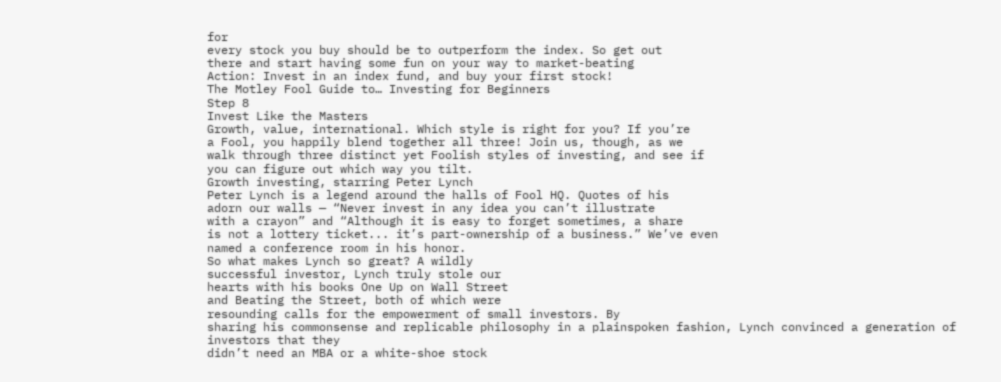for
every stock you buy should be to outperform the index. So get out
there and start having some fun on your way to market-beating
Action: Invest in an index fund, and buy your first stock!
The Motley Fool Guide to… Investing for Beginners
Step 8
Invest Like the Masters
Growth, value, international. Which style is right for you? If you’re
a Fool, you happily blend together all three! Join us, though, as we
walk through three distinct yet Foolish styles of investing, and see if
you can figure out which way you tilt.
Growth investing, starring Peter Lynch
Peter Lynch is a legend around the halls of Fool HQ. Quotes of his
adorn our walls — “Never invest in any idea you can’t illustrate
with a crayon” and “Although it is easy to forget sometimes, a share
is not a lottery ticket... it’s part-ownership of a business.” We’ve even
named a conference room in his honor.
So what makes Lynch so great? A wildly
successful investor, Lynch truly stole our
hearts with his books One Up on Wall Street
and Beating the Street, both of which were
resounding calls for the empowerment of small investors. By
sharing his commonsense and replicable philosophy in a plainspoken fashion, Lynch convinced a generation of investors that they
didn’t need an MBA or a white-shoe stock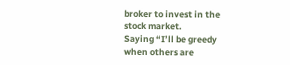broker to invest in the
stock market.
Saying “I’ll be greedy
when others are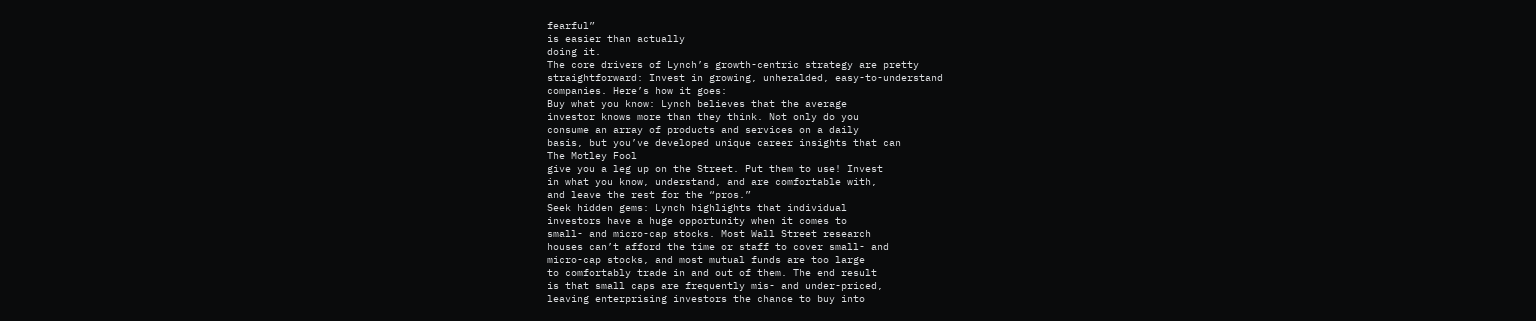fearful”
is easier than actually
doing it.
The core drivers of Lynch’s growth-centric strategy are pretty
straightforward: Invest in growing, unheralded, easy-to-understand
companies. Here’s how it goes:
Buy what you know: Lynch believes that the average
investor knows more than they think. Not only do you
consume an array of products and services on a daily
basis, but you’ve developed unique career insights that can
The Motley Fool
give you a leg up on the Street. Put them to use! Invest
in what you know, understand, and are comfortable with,
and leave the rest for the “pros.”
Seek hidden gems: Lynch highlights that individual
investors have a huge opportunity when it comes to
small- and micro-cap stocks. Most Wall Street research
houses can’t afford the time or staff to cover small- and
micro-cap stocks, and most mutual funds are too large
to comfortably trade in and out of them. The end result
is that small caps are frequently mis- and under-priced,
leaving enterprising investors the chance to buy into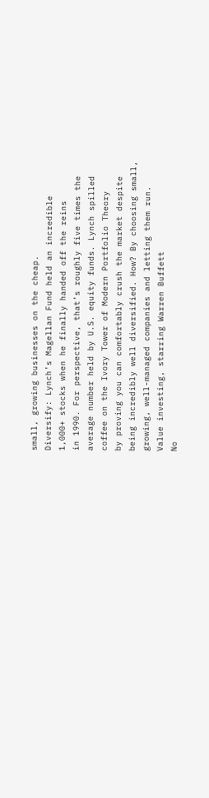small, growing businesses on the cheap.
Diversify: Lynch’s Magellan Fund held an incredible
1,000+ stocks when he finally handed off the reins
in 1990. For perspective, that’s roughly five times the
average number held by U.S. equity funds. Lynch spilled
coffee on the Ivory Tower of Modern Portfolio Theory
by proving you can comfortably crush the market despite
being incredibly well diversified. How? By choosing small,
growing, well-managed companies and letting them run.
Value investing, starring Warren Buffett
No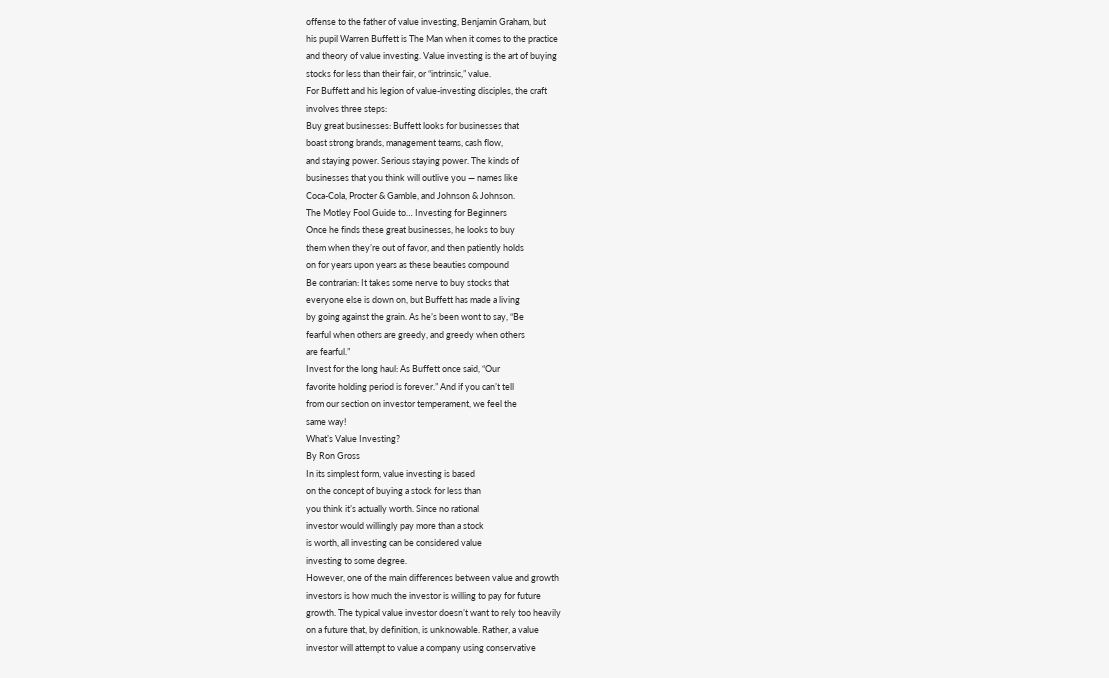offense to the father of value investing, Benjamin Graham, but
his pupil Warren Buffett is The Man when it comes to the practice
and theory of value investing. Value investing is the art of buying
stocks for less than their fair, or “intrinsic,” value.
For Buffett and his legion of value-investing disciples, the craft
involves three steps:
Buy great businesses: Buffett looks for businesses that
boast strong brands, management teams, cash flow,
and staying power. Serious staying power. The kinds of
businesses that you think will outlive you — names like
Coca-Cola, Procter & Gamble, and Johnson & Johnson.
The Motley Fool Guide to… Investing for Beginners
Once he finds these great businesses, he looks to buy
them when they’re out of favor, and then patiently holds
on for years upon years as these beauties compound
Be contrarian: It takes some nerve to buy stocks that
everyone else is down on, but Buffett has made a living
by going against the grain. As he’s been wont to say, “Be
fearful when others are greedy, and greedy when others
are fearful.”
Invest for the long haul: As Buffett once said, “Our
favorite holding period is forever.” And if you can’t tell
from our section on investor temperament, we feel the
same way!
What’s Value Investing?
By Ron Gross
In its simplest form, value investing is based
on the concept of buying a stock for less than
you think it’s actually worth. Since no rational
investor would willingly pay more than a stock
is worth, all investing can be considered value
investing to some degree.
However, one of the main differences between value and growth
investors is how much the investor is willing to pay for future
growth. The typical value investor doesn’t want to rely too heavily
on a future that, by definition, is unknowable. Rather, a value
investor will attempt to value a company using conservative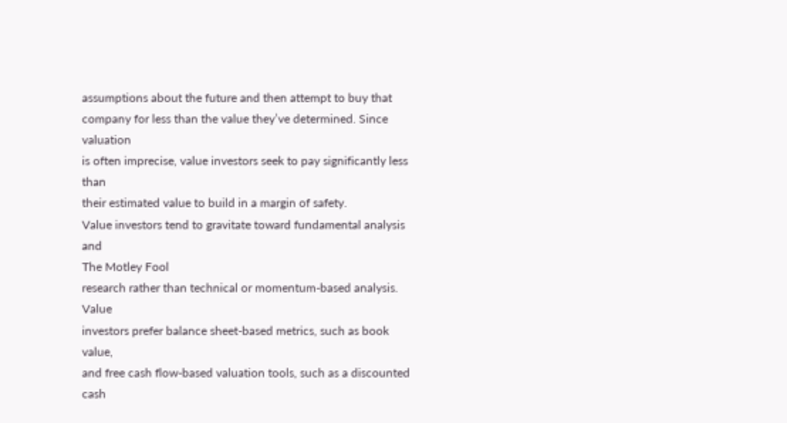assumptions about the future and then attempt to buy that
company for less than the value they’ve determined. Since valuation
is often imprecise, value investors seek to pay significantly less than
their estimated value to build in a margin of safety.
Value investors tend to gravitate toward fundamental analysis and
The Motley Fool
research rather than technical or momentum-based analysis. Value
investors prefer balance sheet-based metrics, such as book value,
and free cash flow-based valuation tools, such as a discounted cash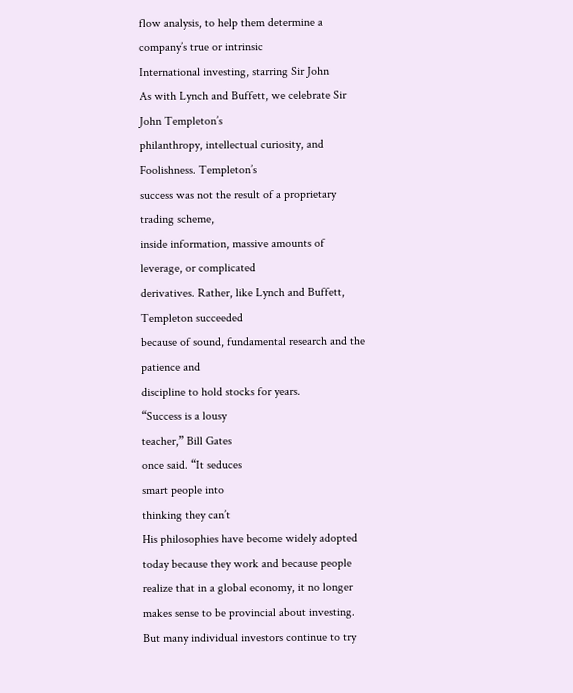flow analysis, to help them determine a company’s true or intrinsic
International investing, starring Sir John
As with Lynch and Buffett, we celebrate Sir John Templeton’s
philanthropy, intellectual curiosity, and Foolishness. Templeton’s
success was not the result of a proprietary trading scheme,
inside information, massive amounts of leverage, or complicated
derivatives. Rather, like Lynch and Buffett, Templeton succeeded
because of sound, fundamental research and the patience and
discipline to hold stocks for years.
“Success is a lousy
teacher,” Bill Gates
once said. “It seduces
smart people into
thinking they can’t
His philosophies have become widely adopted
today because they work and because people
realize that in a global economy, it no longer
makes sense to be provincial about investing.
But many individual investors continue to try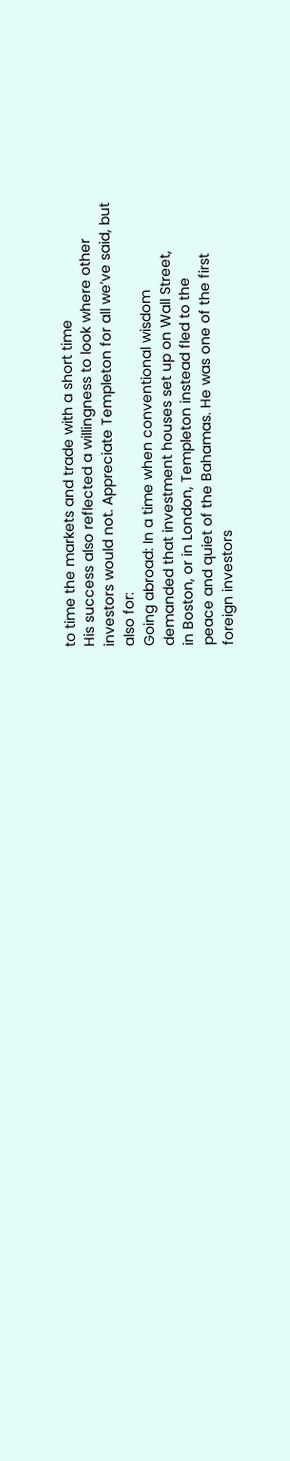to time the markets and trade with a short time
His success also reflected a willingness to look where other
investors would not. Appreciate Templeton for all we’ve said, but
also for:
Going abroad: In a time when conventional wisdom
demanded that investment houses set up on Wall Street,
in Boston, or in London, Templeton instead fled to the
peace and quiet of the Bahamas. He was one of the first
foreign investors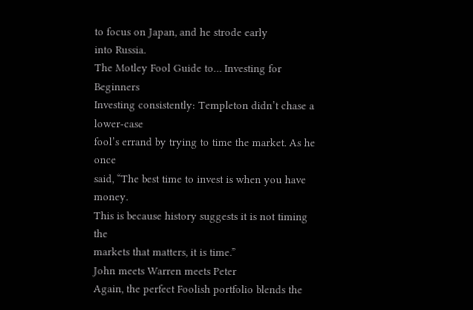to focus on Japan, and he strode early
into Russia.
The Motley Fool Guide to… Investing for Beginners
Investing consistently: Templeton didn’t chase a lower-case
fool’s errand by trying to time the market. As he once
said, “The best time to invest is when you have money.
This is because history suggests it is not timing the
markets that matters, it is time.”
John meets Warren meets Peter
Again, the perfect Foolish portfolio blends the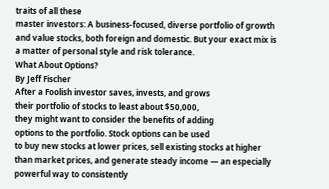traits of all these
master investors: A business-focused, diverse portfolio of growth
and value stocks, both foreign and domestic. But your exact mix is
a matter of personal style and risk tolerance.
What About Options?
By Jeff Fischer
After a Foolish investor saves, invests, and grows
their portfolio of stocks to least about $50,000,
they might want to consider the benefits of adding
options to the portfolio. Stock options can be used
to buy new stocks at lower prices, sell existing stocks at higher
than market prices, and generate steady income — an especially
powerful way to consistently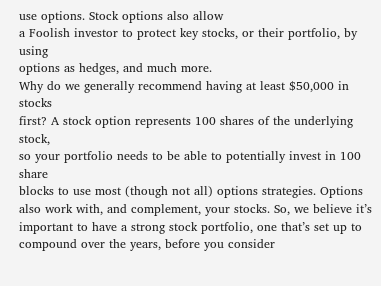use options. Stock options also allow
a Foolish investor to protect key stocks, or their portfolio, by using
options as hedges, and much more.
Why do we generally recommend having at least $50,000 in stocks
first? A stock option represents 100 shares of the underlying stock,
so your portfolio needs to be able to potentially invest in 100 share
blocks to use most (though not all) options strategies. Options
also work with, and complement, your stocks. So, we believe it’s
important to have a strong stock portfolio, one that’s set up to
compound over the years, before you consider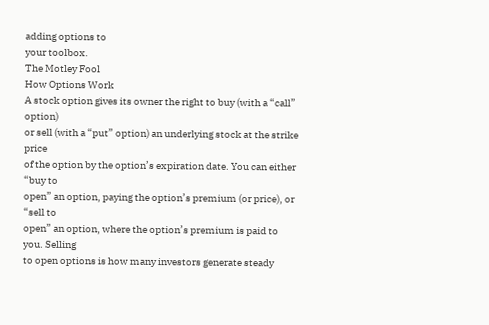adding options to
your toolbox.
The Motley Fool
How Options Work
A stock option gives its owner the right to buy (with a “call” option)
or sell (with a “put” option) an underlying stock at the strike price
of the option by the option’s expiration date. You can either “buy to
open” an option, paying the option’s premium (or price), or “sell to
open” an option, where the option’s premium is paid to you. Selling
to open options is how many investors generate steady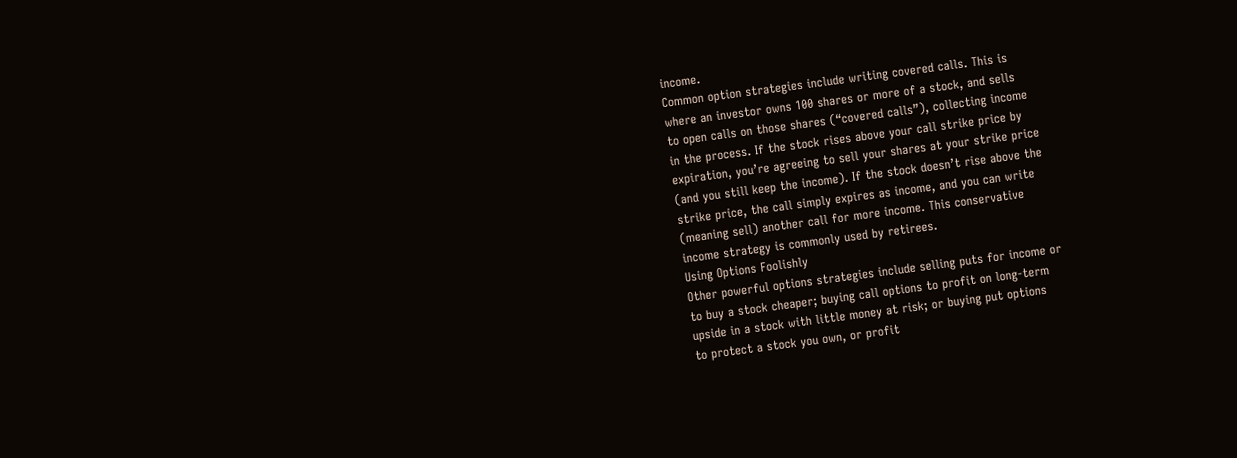income.
Common option strategies include writing covered calls. This is
where an investor owns 100 shares or more of a stock, and sells
to open calls on those shares (“covered calls”), collecting income
in the process. If the stock rises above your call strike price by
expiration, you’re agreeing to sell your shares at your strike price
(and you still keep the income). If the stock doesn’t rise above the
strike price, the call simply expires as income, and you can write
(meaning sell) another call for more income. This conservative
income strategy is commonly used by retirees.
Using Options Foolishly
Other powerful options strategies include selling puts for income or
to buy a stock cheaper; buying call options to profit on long-term
upside in a stock with little money at risk; or buying put options
to protect a stock you own, or profit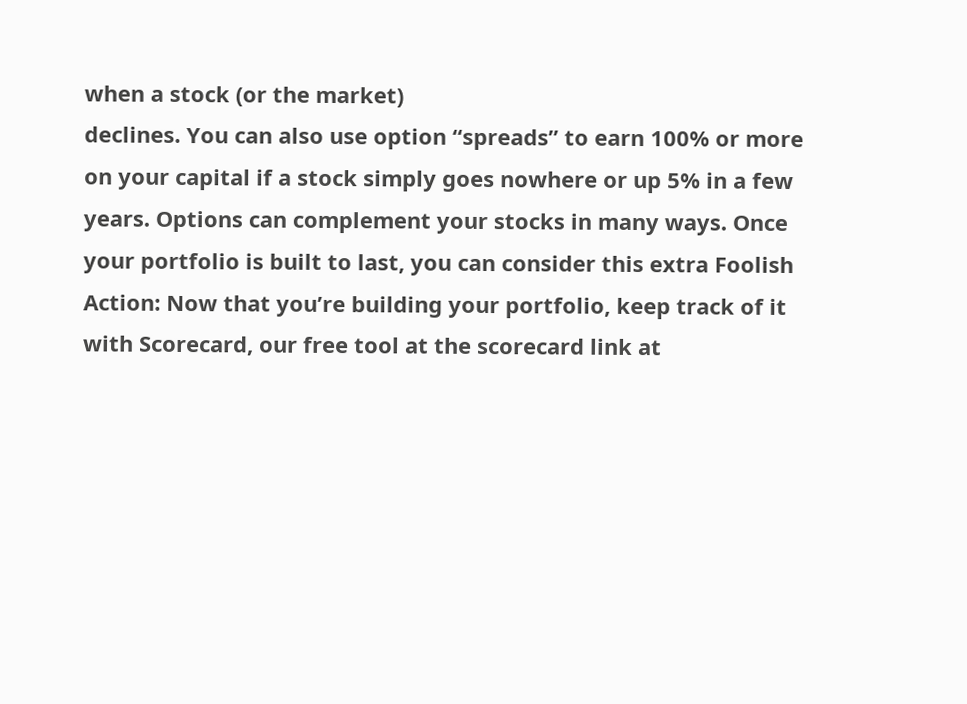when a stock (or the market)
declines. You can also use option “spreads” to earn 100% or more
on your capital if a stock simply goes nowhere or up 5% in a few
years. Options can complement your stocks in many ways. Once
your portfolio is built to last, you can consider this extra Foolish
Action: Now that you’re building your portfolio, keep track of it
with Scorecard, our free tool at the scorecard link at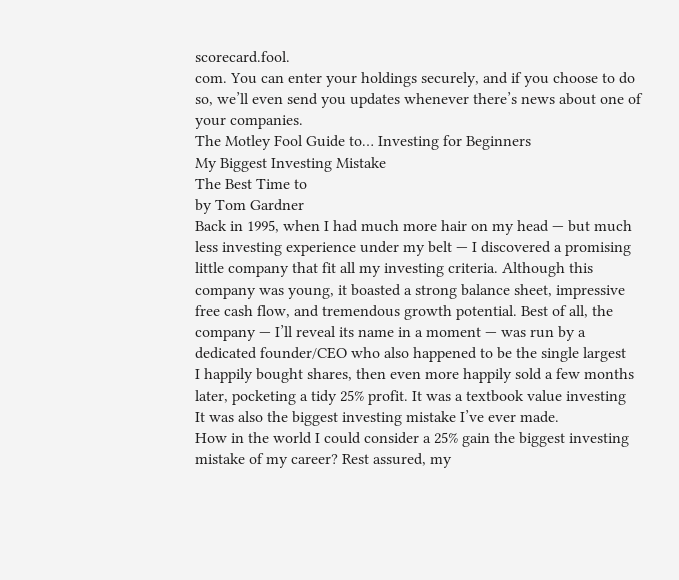scorecard.fool.
com. You can enter your holdings securely, and if you choose to do
so, we’ll even send you updates whenever there’s news about one of
your companies.
The Motley Fool Guide to… Investing for Beginners
My Biggest Investing Mistake
The Best Time to
by Tom Gardner
Back in 1995, when I had much more hair on my head — but much
less investing experience under my belt — I discovered a promising
little company that fit all my investing criteria. Although this
company was young, it boasted a strong balance sheet, impressive
free cash flow, and tremendous growth potential. Best of all, the
company — I’ll reveal its name in a moment — was run by a
dedicated founder/CEO who also happened to be the single largest
I happily bought shares, then even more happily sold a few months
later, pocketing a tidy 25% profit. It was a textbook value investing
It was also the biggest investing mistake I’ve ever made.
How in the world I could consider a 25% gain the biggest investing
mistake of my career? Rest assured, my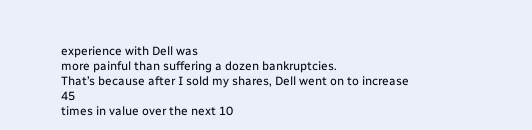experience with Dell was
more painful than suffering a dozen bankruptcies.
That’s because after I sold my shares, Dell went on to increase 45
times in value over the next 10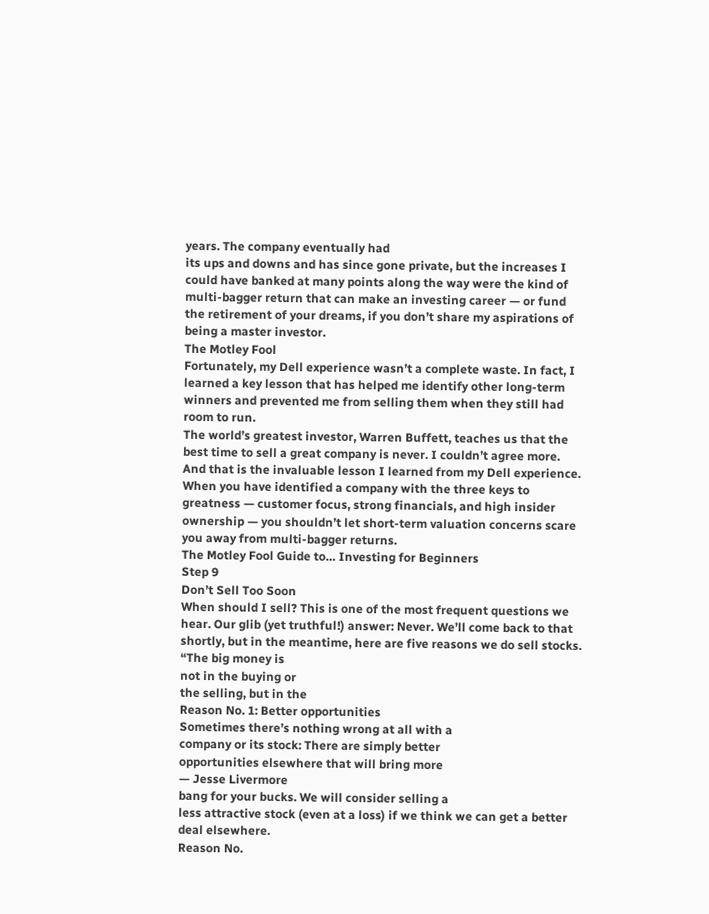years. The company eventually had
its ups and downs and has since gone private, but the increases I
could have banked at many points along the way were the kind of
multi-bagger return that can make an investing career — or fund
the retirement of your dreams, if you don’t share my aspirations of
being a master investor.
The Motley Fool
Fortunately, my Dell experience wasn’t a complete waste. In fact, I
learned a key lesson that has helped me identify other long-term
winners and prevented me from selling them when they still had
room to run.
The world’s greatest investor, Warren Buffett, teaches us that the
best time to sell a great company is never. I couldn’t agree more.
And that is the invaluable lesson I learned from my Dell experience.
When you have identified a company with the three keys to
greatness — customer focus, strong financials, and high insider
ownership — you shouldn’t let short-term valuation concerns scare
you away from multi-bagger returns.
The Motley Fool Guide to… Investing for Beginners
Step 9
Don’t Sell Too Soon
When should I sell? This is one of the most frequent questions we
hear. Our glib (yet truthful!) answer: Never. We’ll come back to that
shortly, but in the meantime, here are five reasons we do sell stocks.
“The big money is
not in the buying or
the selling, but in the
Reason No. 1: Better opportunities
Sometimes there’s nothing wrong at all with a
company or its stock: There are simply better
opportunities elsewhere that will bring more
— Jesse Livermore
bang for your bucks. We will consider selling a
less attractive stock (even at a loss) if we think we can get a better
deal elsewhere.
Reason No.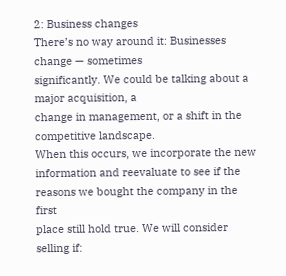2: Business changes
There’s no way around it: Businesses change — sometimes
significantly. We could be talking about a major acquisition, a
change in management, or a shift in the competitive landscape.
When this occurs, we incorporate the new information and reevaluate to see if the reasons we bought the company in the first
place still hold true. We will consider selling if: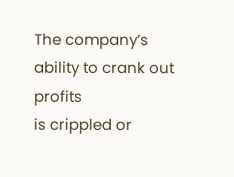The company’s ability to crank out profits
is crippled or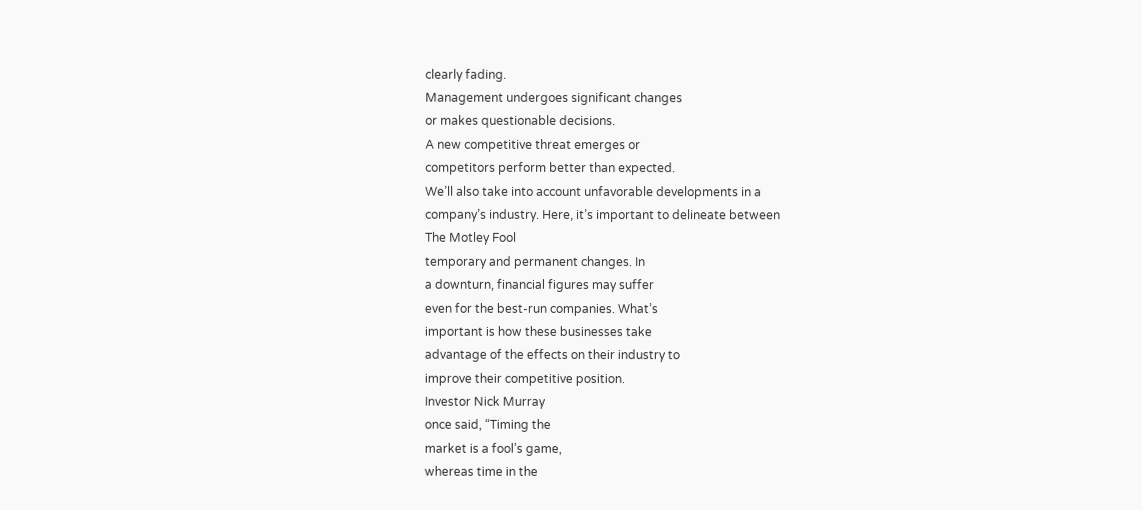clearly fading.
Management undergoes significant changes
or makes questionable decisions.
A new competitive threat emerges or
competitors perform better than expected.
We’ll also take into account unfavorable developments in a
company’s industry. Here, it’s important to delineate between
The Motley Fool
temporary and permanent changes. In
a downturn, financial figures may suffer
even for the best-run companies. What’s
important is how these businesses take
advantage of the effects on their industry to
improve their competitive position.
Investor Nick Murray
once said, “Timing the
market is a fool’s game,
whereas time in the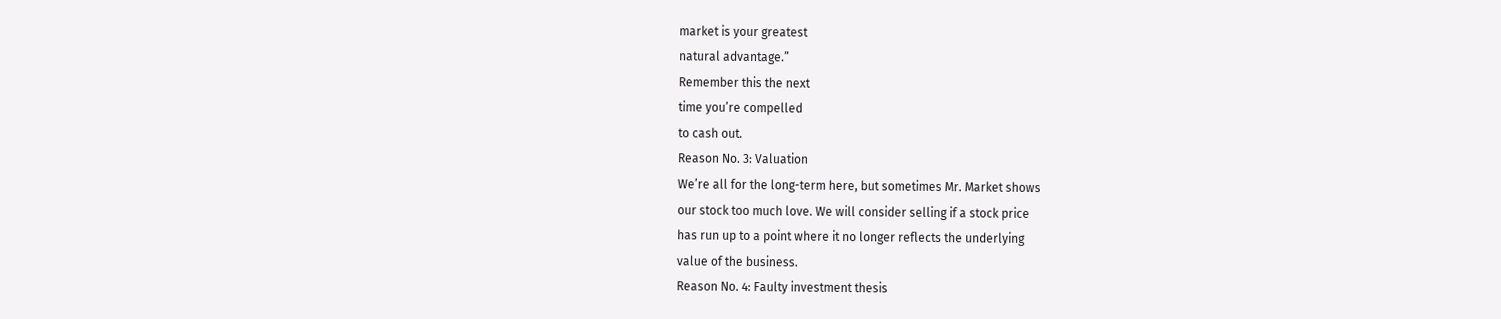market is your greatest
natural advantage.”
Remember this the next
time you’re compelled
to cash out.
Reason No. 3: Valuation
We’re all for the long-term here, but sometimes Mr. Market shows
our stock too much love. We will consider selling if a stock price
has run up to a point where it no longer reflects the underlying
value of the business.
Reason No. 4: Faulty investment thesis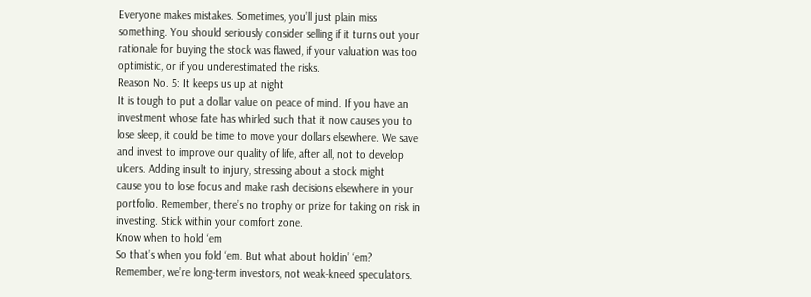Everyone makes mistakes. Sometimes, you’ll just plain miss
something. You should seriously consider selling if it turns out your
rationale for buying the stock was flawed, if your valuation was too
optimistic, or if you underestimated the risks.
Reason No. 5: It keeps us up at night
It is tough to put a dollar value on peace of mind. If you have an
investment whose fate has whirled such that it now causes you to
lose sleep, it could be time to move your dollars elsewhere. We save
and invest to improve our quality of life, after all, not to develop
ulcers. Adding insult to injury, stressing about a stock might
cause you to lose focus and make rash decisions elsewhere in your
portfolio. Remember, there’s no trophy or prize for taking on risk in
investing. Stick within your comfort zone.
Know when to hold ‘em
So that’s when you fold ‘em. But what about holdin’ ‘em?
Remember, we’re long-term investors, not weak-kneed speculators.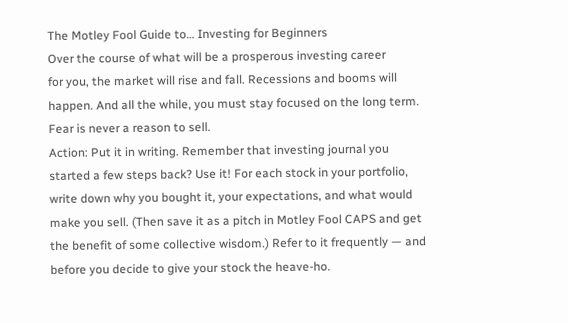The Motley Fool Guide to… Investing for Beginners
Over the course of what will be a prosperous investing career
for you, the market will rise and fall. Recessions and booms will
happen. And all the while, you must stay focused on the long term.
Fear is never a reason to sell.
Action: Put it in writing. Remember that investing journal you
started a few steps back? Use it! For each stock in your portfolio,
write down why you bought it, your expectations, and what would
make you sell. (Then save it as a pitch in Motley Fool CAPS and get
the benefit of some collective wisdom.) Refer to it frequently — and
before you decide to give your stock the heave-ho.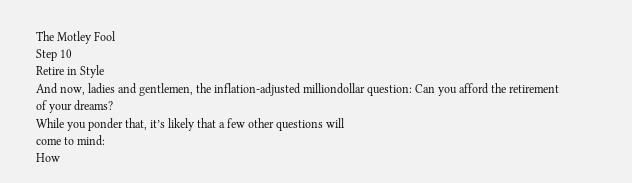The Motley Fool
Step 10
Retire in Style
And now, ladies and gentlemen, the inflation-adjusted milliondollar question: Can you afford the retirement of your dreams?
While you ponder that, it’s likely that a few other questions will
come to mind:
How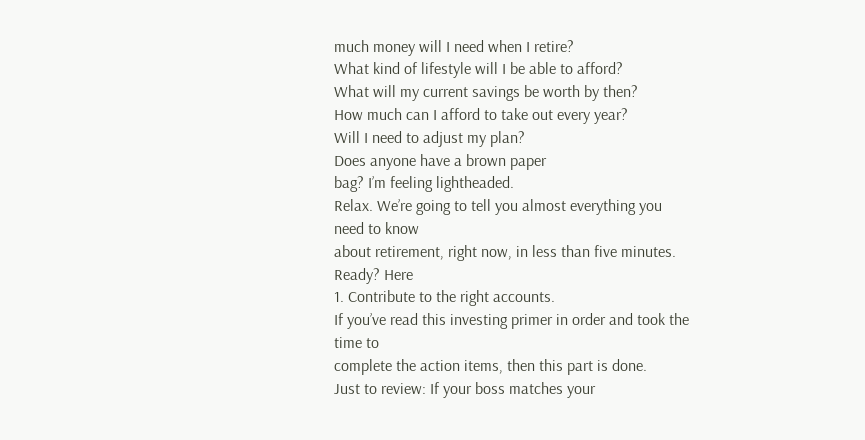much money will I need when I retire?
What kind of lifestyle will I be able to afford?
What will my current savings be worth by then?
How much can I afford to take out every year?
Will I need to adjust my plan?
Does anyone have a brown paper
bag? I’m feeling lightheaded.
Relax. We’re going to tell you almost everything you need to know
about retirement, right now, in less than five minutes. Ready? Here
1. Contribute to the right accounts.
If you’ve read this investing primer in order and took the time to
complete the action items, then this part is done.
Just to review: If your boss matches your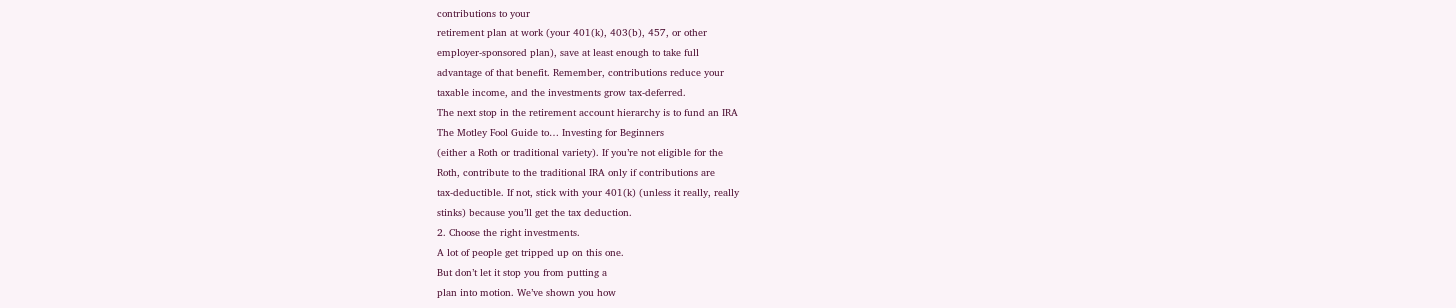contributions to your
retirement plan at work (your 401(k), 403(b), 457, or other
employer-sponsored plan), save at least enough to take full
advantage of that benefit. Remember, contributions reduce your
taxable income, and the investments grow tax-deferred.
The next stop in the retirement account hierarchy is to fund an IRA
The Motley Fool Guide to… Investing for Beginners
(either a Roth or traditional variety). If you’re not eligible for the
Roth, contribute to the traditional IRA only if contributions are
tax-deductible. If not, stick with your 401(k) (unless it really, really
stinks) because you’ll get the tax deduction.
2. Choose the right investments.
A lot of people get tripped up on this one.
But don’t let it stop you from putting a
plan into motion. We’ve shown you how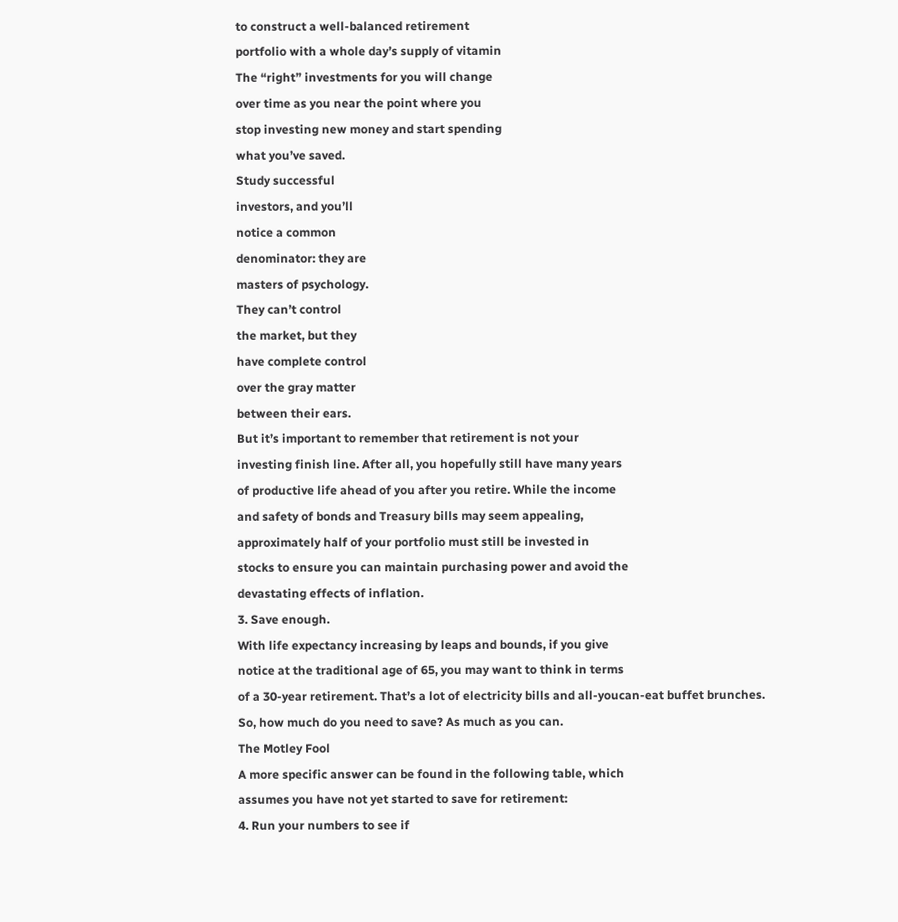to construct a well-balanced retirement
portfolio with a whole day’s supply of vitamin
The “right” investments for you will change
over time as you near the point where you
stop investing new money and start spending
what you’ve saved.
Study successful
investors, and you’ll
notice a common
denominator: they are
masters of psychology.
They can’t control
the market, but they
have complete control
over the gray matter
between their ears.
But it’s important to remember that retirement is not your
investing finish line. After all, you hopefully still have many years
of productive life ahead of you after you retire. While the income
and safety of bonds and Treasury bills may seem appealing,
approximately half of your portfolio must still be invested in
stocks to ensure you can maintain purchasing power and avoid the
devastating effects of inflation.
3. Save enough.
With life expectancy increasing by leaps and bounds, if you give
notice at the traditional age of 65, you may want to think in terms
of a 30-year retirement. That’s a lot of electricity bills and all-youcan-eat buffet brunches.
So, how much do you need to save? As much as you can.
The Motley Fool
A more specific answer can be found in the following table, which
assumes you have not yet started to save for retirement:
4. Run your numbers to see if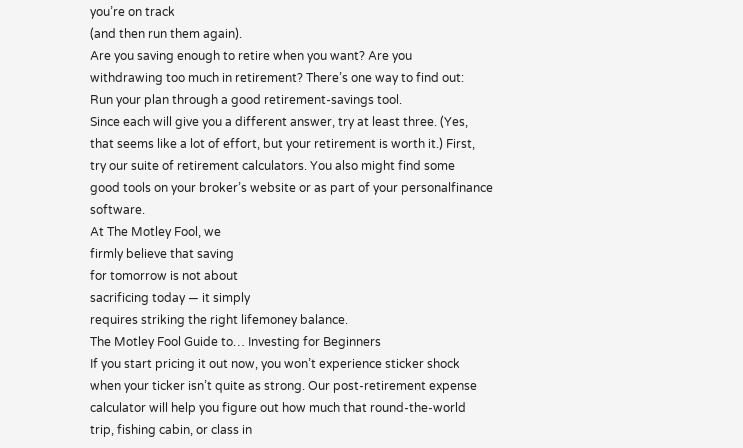you’re on track
(and then run them again).
Are you saving enough to retire when you want? Are you
withdrawing too much in retirement? There’s one way to find out:
Run your plan through a good retirement-savings tool.
Since each will give you a different answer, try at least three. (Yes,
that seems like a lot of effort, but your retirement is worth it.) First,
try our suite of retirement calculators. You also might find some
good tools on your broker’s website or as part of your personalfinance software.
At The Motley Fool, we
firmly believe that saving
for tomorrow is not about
sacrificing today — it simply
requires striking the right lifemoney balance.
The Motley Fool Guide to… Investing for Beginners
If you start pricing it out now, you won’t experience sticker shock
when your ticker isn’t quite as strong. Our post-retirement expense
calculator will help you figure out how much that round-the-world
trip, fishing cabin, or class in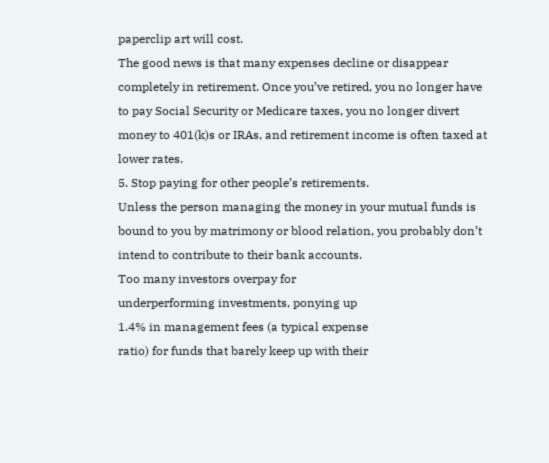paperclip art will cost.
The good news is that many expenses decline or disappear
completely in retirement. Once you’ve retired, you no longer have
to pay Social Security or Medicare taxes, you no longer divert
money to 401(k)s or IRAs, and retirement income is often taxed at
lower rates.
5. Stop paying for other people’s retirements.
Unless the person managing the money in your mutual funds is
bound to you by matrimony or blood relation, you probably don’t
intend to contribute to their bank accounts.
Too many investors overpay for
underperforming investments, ponying up
1.4% in management fees (a typical expense
ratio) for funds that barely keep up with their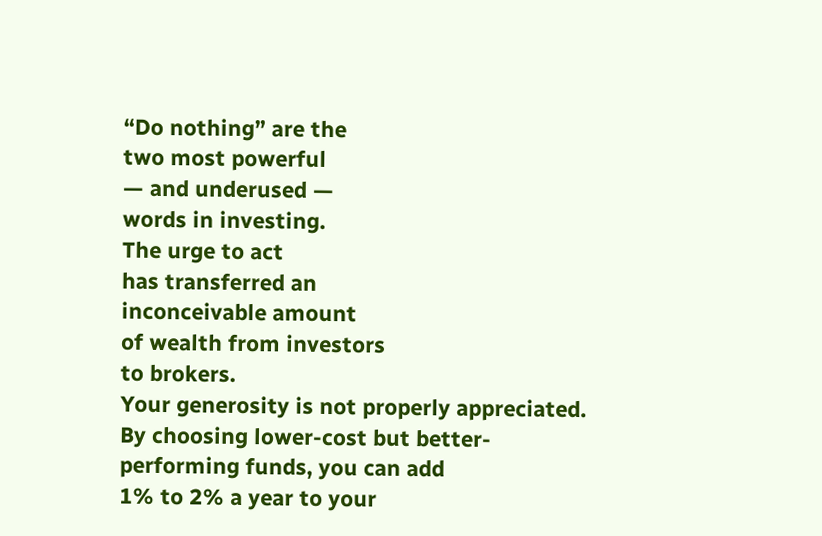“Do nothing” are the
two most powerful
— and underused —
words in investing.
The urge to act
has transferred an
inconceivable amount
of wealth from investors
to brokers.
Your generosity is not properly appreciated.
By choosing lower-cost but better-performing funds, you can add
1% to 2% a year to your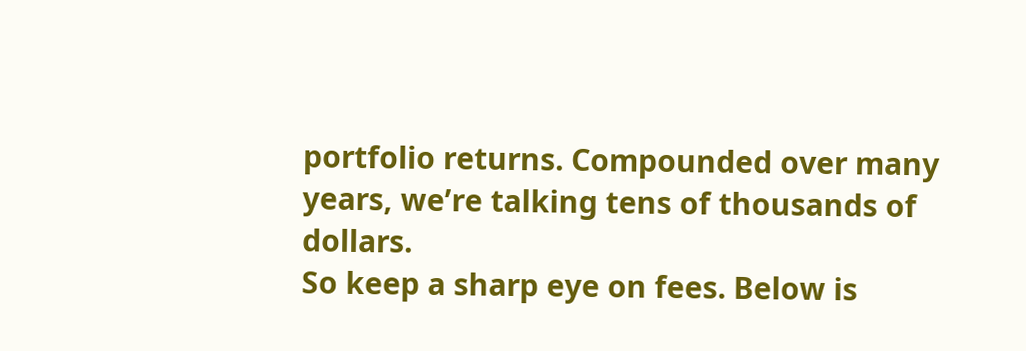portfolio returns. Compounded over many
years, we’re talking tens of thousands of dollars.
So keep a sharp eye on fees. Below is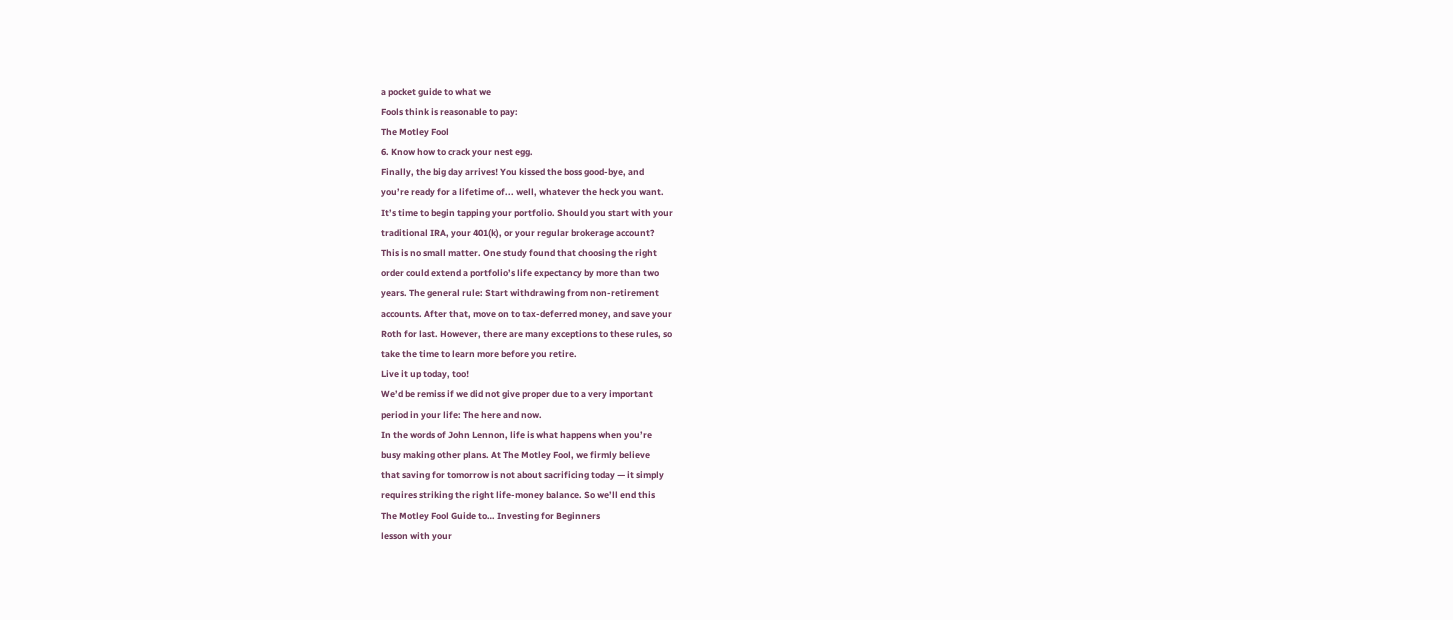a pocket guide to what we
Fools think is reasonable to pay:
The Motley Fool
6. Know how to crack your nest egg.
Finally, the big day arrives! You kissed the boss good-bye, and
you’re ready for a lifetime of... well, whatever the heck you want.
It’s time to begin tapping your portfolio. Should you start with your
traditional IRA, your 401(k), or your regular brokerage account?
This is no small matter. One study found that choosing the right
order could extend a portfolio’s life expectancy by more than two
years. The general rule: Start withdrawing from non-retirement
accounts. After that, move on to tax-deferred money, and save your
Roth for last. However, there are many exceptions to these rules, so
take the time to learn more before you retire.
Live it up today, too!
We’d be remiss if we did not give proper due to a very important
period in your life: The here and now.
In the words of John Lennon, life is what happens when you’re
busy making other plans. At The Motley Fool, we firmly believe
that saving for tomorrow is not about sacrificing today — it simply
requires striking the right life-money balance. So we’ll end this
The Motley Fool Guide to… Investing for Beginners
lesson with your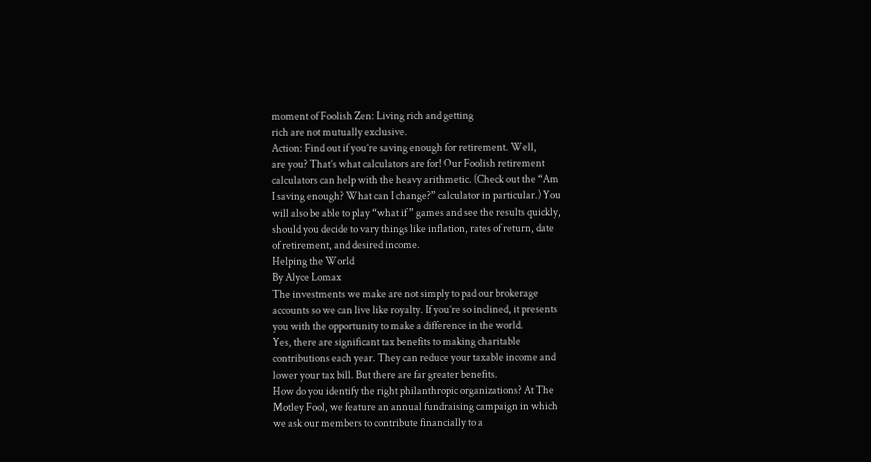moment of Foolish Zen: Living rich and getting
rich are not mutually exclusive.
Action: Find out if you’re saving enough for retirement. Well,
are you? That’s what calculators are for! Our Foolish retirement
calculators can help with the heavy arithmetic. (Check out the “Am
I saving enough? What can I change?” calculator in particular.) You
will also be able to play “what if ” games and see the results quickly,
should you decide to vary things like inflation, rates of return, date
of retirement, and desired income.
Helping the World
By Alyce Lomax
The investments we make are not simply to pad our brokerage
accounts so we can live like royalty. If you’re so inclined, it presents
you with the opportunity to make a difference in the world.
Yes, there are significant tax benefits to making charitable
contributions each year. They can reduce your taxable income and
lower your tax bill. But there are far greater benefits.
How do you identify the right philanthropic organizations? At The
Motley Fool, we feature an annual fundraising campaign in which
we ask our members to contribute financially to a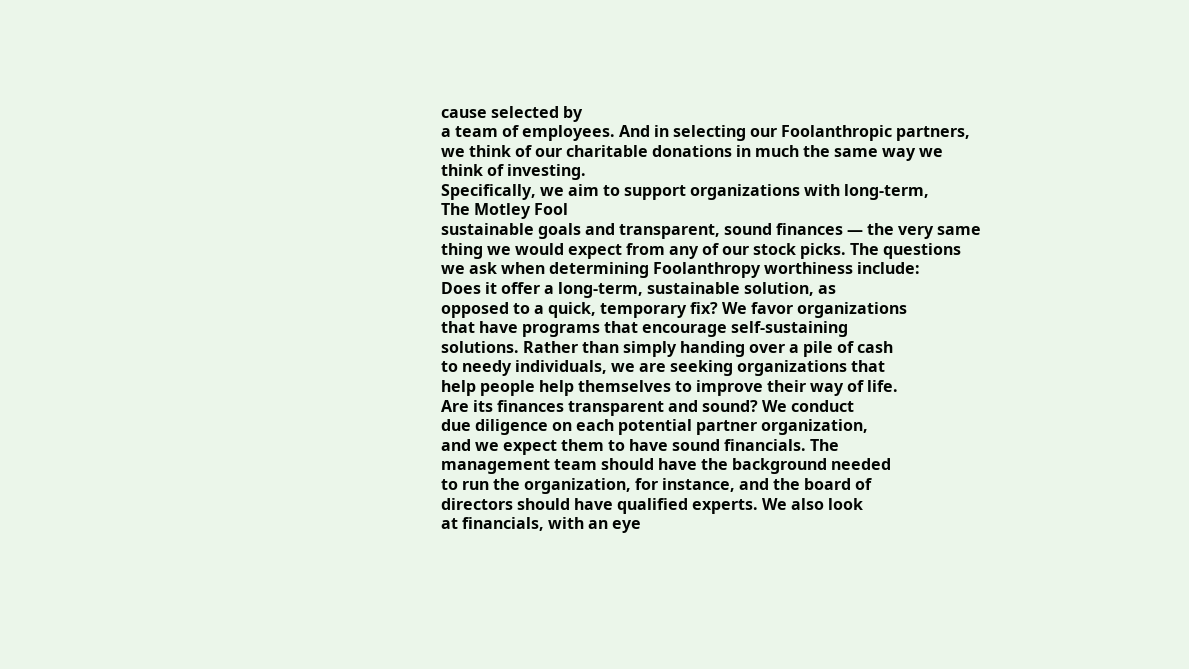cause selected by
a team of employees. And in selecting our Foolanthropic partners,
we think of our charitable donations in much the same way we
think of investing.
Specifically, we aim to support organizations with long-term,
The Motley Fool
sustainable goals and transparent, sound finances — the very same
thing we would expect from any of our stock picks. The questions
we ask when determining Foolanthropy worthiness include:
Does it offer a long-term, sustainable solution, as
opposed to a quick, temporary fix? We favor organizations
that have programs that encourage self-sustaining
solutions. Rather than simply handing over a pile of cash
to needy individuals, we are seeking organizations that
help people help themselves to improve their way of life.
Are its finances transparent and sound? We conduct
due diligence on each potential partner organization,
and we expect them to have sound financials. The
management team should have the background needed
to run the organization, for instance, and the board of
directors should have qualified experts. We also look
at financials, with an eye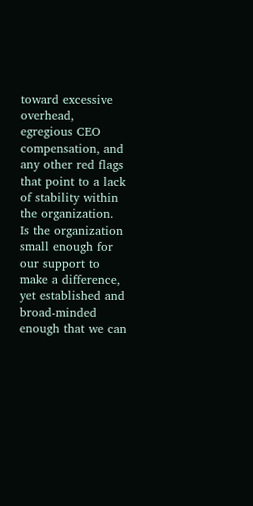toward excessive overhead,
egregious CEO compensation, and any other red flags
that point to a lack of stability within the organization.
Is the organization small enough for our support to
make a difference, yet established and broad-minded
enough that we can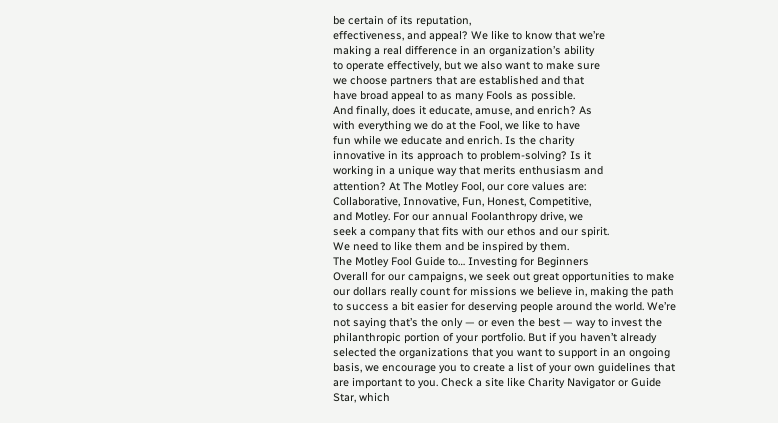be certain of its reputation,
effectiveness, and appeal? We like to know that we’re
making a real difference in an organization’s ability
to operate effectively, but we also want to make sure
we choose partners that are established and that
have broad appeal to as many Fools as possible.
And finally, does it educate, amuse, and enrich? As
with everything we do at the Fool, we like to have
fun while we educate and enrich. Is the charity
innovative in its approach to problem-solving? Is it
working in a unique way that merits enthusiasm and
attention? At The Motley Fool, our core values are:
Collaborative, Innovative, Fun, Honest, Competitive,
and Motley. For our annual Foolanthropy drive, we
seek a company that fits with our ethos and our spirit.
We need to like them and be inspired by them.
The Motley Fool Guide to… Investing for Beginners
Overall for our campaigns, we seek out great opportunities to make
our dollars really count for missions we believe in, making the path
to success a bit easier for deserving people around the world. We’re
not saying that’s the only — or even the best — way to invest the
philanthropic portion of your portfolio. But if you haven’t already
selected the organizations that you want to support in an ongoing
basis, we encourage you to create a list of your own guidelines that
are important to you. Check a site like Charity Navigator or Guide
Star, which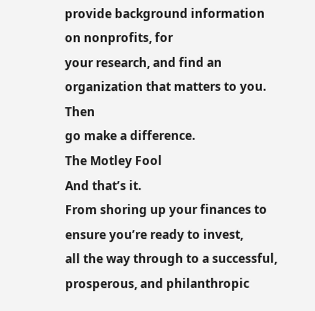provide background information on nonprofits, for
your research, and find an organization that matters to you. Then
go make a difference.
The Motley Fool
And that’s it.
From shoring up your finances to ensure you’re ready to invest,
all the way through to a successful, prosperous, and philanthropic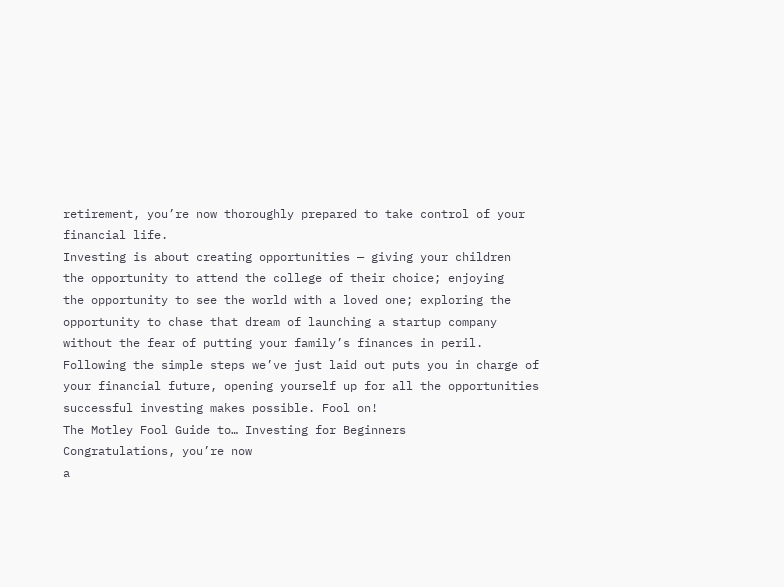retirement, you’re now thoroughly prepared to take control of your
financial life.
Investing is about creating opportunities — giving your children
the opportunity to attend the college of their choice; enjoying
the opportunity to see the world with a loved one; exploring the
opportunity to chase that dream of launching a startup company
without the fear of putting your family’s finances in peril.
Following the simple steps we’ve just laid out puts you in charge of
your financial future, opening yourself up for all the opportunities
successful investing makes possible. Fool on!
The Motley Fool Guide to… Investing for Beginners
Congratulations, you’re now
a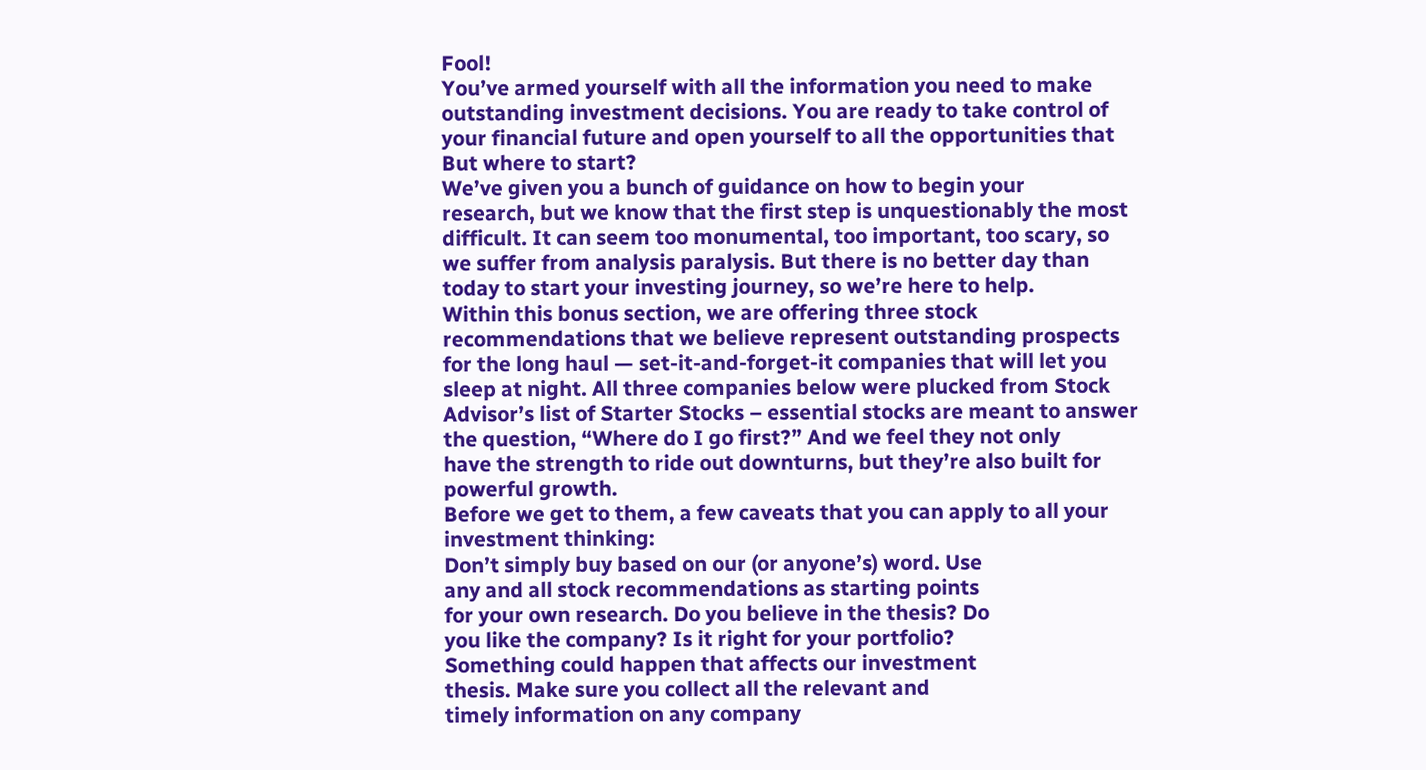Fool!
You’ve armed yourself with all the information you need to make
outstanding investment decisions. You are ready to take control of
your financial future and open yourself to all the opportunities that
But where to start?
We’ve given you a bunch of guidance on how to begin your
research, but we know that the first step is unquestionably the most
difficult. It can seem too monumental, too important, too scary, so
we suffer from analysis paralysis. But there is no better day than
today to start your investing journey, so we’re here to help.
Within this bonus section, we are offering three stock
recommendations that we believe represent outstanding prospects
for the long haul — set-it-and-forget-it companies that will let you
sleep at night. All three companies below were plucked from Stock
Advisor’s list of Starter Stocks – essential stocks are meant to answer
the question, “Where do I go first?” And we feel they not only
have the strength to ride out downturns, but they’re also built for
powerful growth.
Before we get to them, a few caveats that you can apply to all your
investment thinking:
Don’t simply buy based on our (or anyone’s) word. Use
any and all stock recommendations as starting points
for your own research. Do you believe in the thesis? Do
you like the company? Is it right for your portfolio?
Something could happen that affects our investment
thesis. Make sure you collect all the relevant and
timely information on any company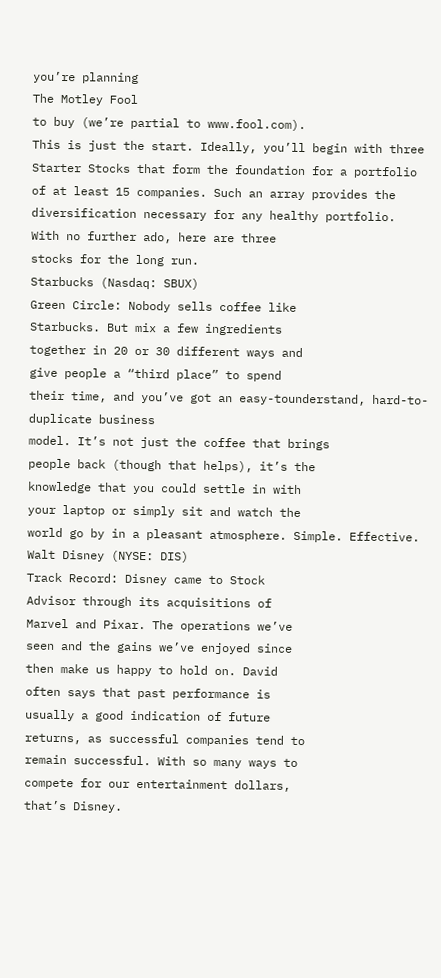you’re planning
The Motley Fool
to buy (we’re partial to www.fool.com).
This is just the start. Ideally, you’ll begin with three
Starter Stocks that form the foundation for a portfolio
of at least 15 companies. Such an array provides the
diversification necessary for any healthy portfolio.
With no further ado, here are three
stocks for the long run.
Starbucks (Nasdaq: SBUX)
Green Circle: Nobody sells coffee like
Starbucks. But mix a few ingredients
together in 20 or 30 different ways and
give people a “third place” to spend
their time, and you’ve got an easy-tounderstand, hard-to-duplicate business
model. It’s not just the coffee that brings
people back (though that helps), it’s the
knowledge that you could settle in with
your laptop or simply sit and watch the
world go by in a pleasant atmosphere. Simple. Effective.
Walt Disney (NYSE: DIS)
Track Record: Disney came to Stock
Advisor through its acquisitions of
Marvel and Pixar. The operations we’ve
seen and the gains we’ve enjoyed since
then make us happy to hold on. David
often says that past performance is
usually a good indication of future
returns, as successful companies tend to
remain successful. With so many ways to
compete for our entertainment dollars,
that’s Disney.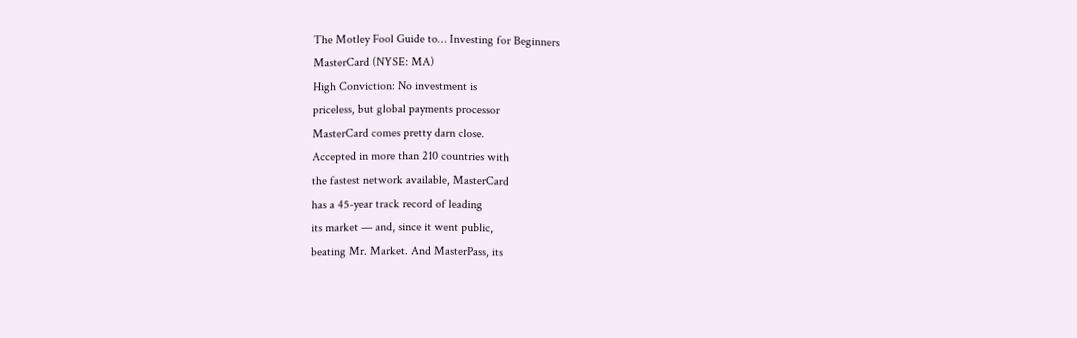The Motley Fool Guide to… Investing for Beginners
MasterCard (NYSE: MA)
High Conviction: No investment is
priceless, but global payments processor
MasterCard comes pretty darn close.
Accepted in more than 210 countries with
the fastest network available, MasterCard
has a 45-year track record of leading
its market — and, since it went public,
beating Mr. Market. And MasterPass, its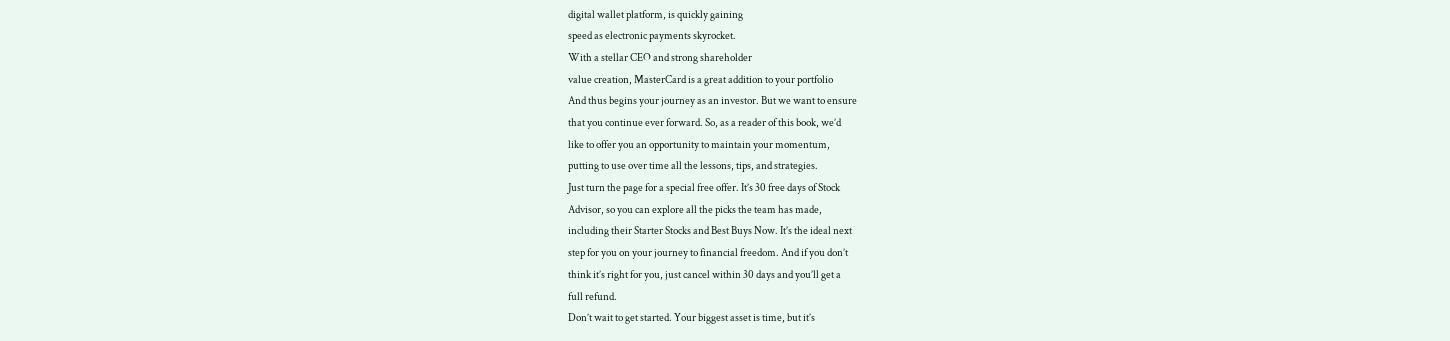digital wallet platform, is quickly gaining
speed as electronic payments skyrocket.
With a stellar CEO and strong shareholder
value creation, MasterCard is a great addition to your portfolio
And thus begins your journey as an investor. But we want to ensure
that you continue ever forward. So, as a reader of this book, we’d
like to offer you an opportunity to maintain your momentum,
putting to use over time all the lessons, tips, and strategies.
Just turn the page for a special free offer. It’s 30 free days of Stock
Advisor, so you can explore all the picks the team has made,
including their Starter Stocks and Best Buys Now. It’s the ideal next
step for you on your journey to financial freedom. And if you don’t
think it’s right for you, just cancel within 30 days and you’ll get a
full refund.
Don’t wait to get started. Your biggest asset is time, but it’s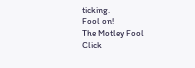ticking.
Fool on!
The Motley Fool
Click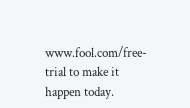www.fool.com/free-trial to make it happen today.